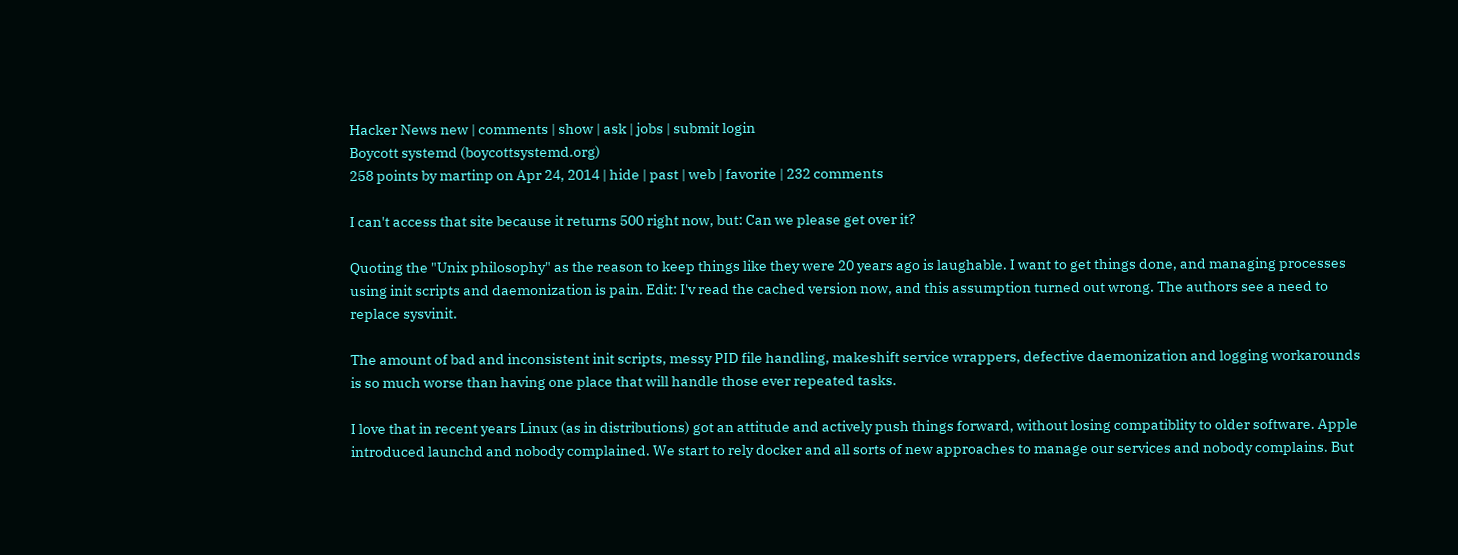Hacker News new | comments | show | ask | jobs | submit login
Boycott systemd (boycottsystemd.org)
258 points by martinp on Apr 24, 2014 | hide | past | web | favorite | 232 comments

I can't access that site because it returns 500 right now, but: Can we please get over it?

Quoting the "Unix philosophy" as the reason to keep things like they were 20 years ago is laughable. I want to get things done, and managing processes using init scripts and daemonization is pain. Edit: I'v read the cached version now, and this assumption turned out wrong. The authors see a need to replace sysvinit.

The amount of bad and inconsistent init scripts, messy PID file handling, makeshift service wrappers, defective daemonization and logging workarounds is so much worse than having one place that will handle those ever repeated tasks.

I love that in recent years Linux (as in distributions) got an attitude and actively push things forward, without losing compatiblity to older software. Apple introduced launchd and nobody complained. We start to rely docker and all sorts of new approaches to manage our services and nobody complains. But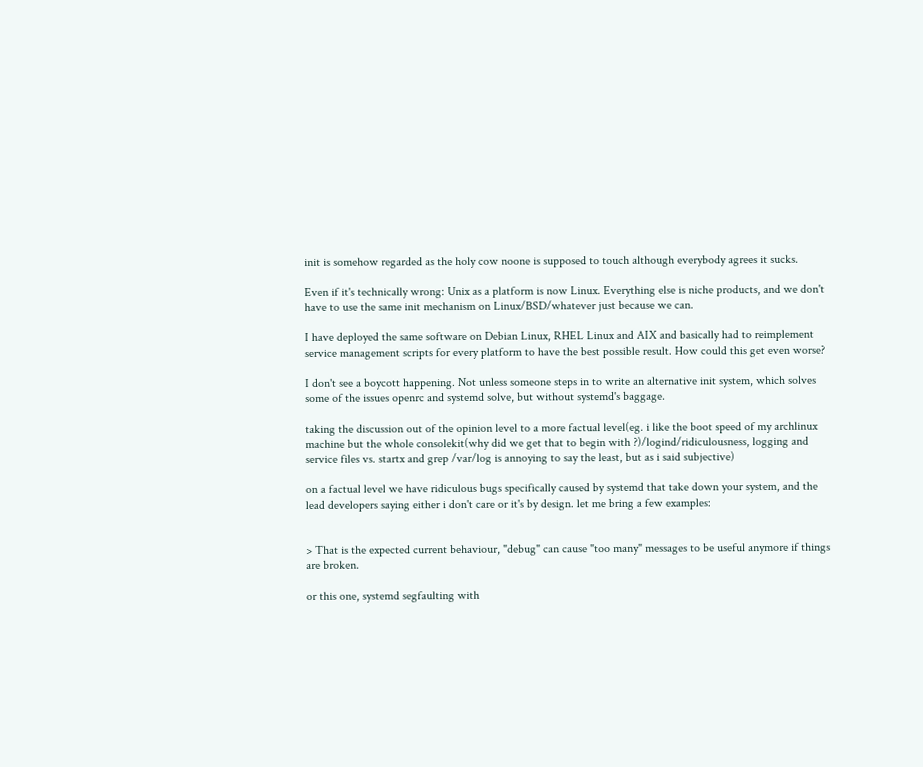init is somehow regarded as the holy cow noone is supposed to touch although everybody agrees it sucks.

Even if it's technically wrong: Unix as a platform is now Linux. Everything else is niche products, and we don't have to use the same init mechanism on Linux/BSD/whatever just because we can.

I have deployed the same software on Debian Linux, RHEL Linux and AIX and basically had to reimplement service management scripts for every platform to have the best possible result. How could this get even worse?

I don't see a boycott happening. Not unless someone steps in to write an alternative init system, which solves some of the issues openrc and systemd solve, but without systemd's baggage.

taking the discussion out of the opinion level to a more factual level(eg. i like the boot speed of my archlinux machine but the whole consolekit(why did we get that to begin with ?)/logind/ridiculousness, logging and service files vs. startx and grep /var/log is annoying to say the least, but as i said subjective)

on a factual level we have ridiculous bugs specifically caused by systemd that take down your system, and the lead developers saying either i don't care or it's by design. let me bring a few examples:


> That is the expected current behaviour, "debug" can cause "too many" messages to be useful anymore if things are broken.

or this one, systemd segfaulting with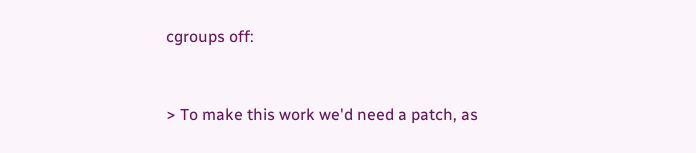cgroups off:



> To make this work we'd need a patch, as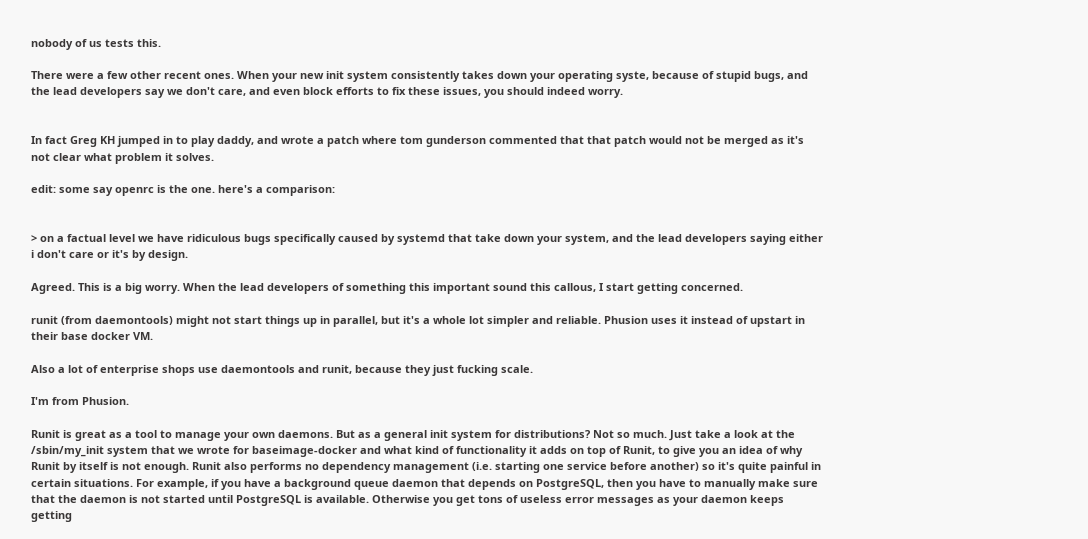nobody of us tests this.

There were a few other recent ones. When your new init system consistently takes down your operating syste, because of stupid bugs, and the lead developers say we don't care, and even block efforts to fix these issues, you should indeed worry.


In fact Greg KH jumped in to play daddy, and wrote a patch where tom gunderson commented that that patch would not be merged as it's not clear what problem it solves.

edit: some say openrc is the one. here's a comparison:


> on a factual level we have ridiculous bugs specifically caused by systemd that take down your system, and the lead developers saying either i don't care or it's by design.

Agreed. This is a big worry. When the lead developers of something this important sound this callous, I start getting concerned.

runit (from daemontools) might not start things up in parallel, but it's a whole lot simpler and reliable. Phusion uses it instead of upstart in their base docker VM.

Also a lot of enterprise shops use daemontools and runit, because they just fucking scale.

I'm from Phusion.

Runit is great as a tool to manage your own daemons. But as a general init system for distributions? Not so much. Just take a look at the /sbin/my_init system that we wrote for baseimage-docker and what kind of functionality it adds on top of Runit, to give you an idea of why Runit by itself is not enough. Runit also performs no dependency management (i.e. starting one service before another) so it's quite painful in certain situations. For example, if you have a background queue daemon that depends on PostgreSQL, then you have to manually make sure that the daemon is not started until PostgreSQL is available. Otherwise you get tons of useless error messages as your daemon keeps getting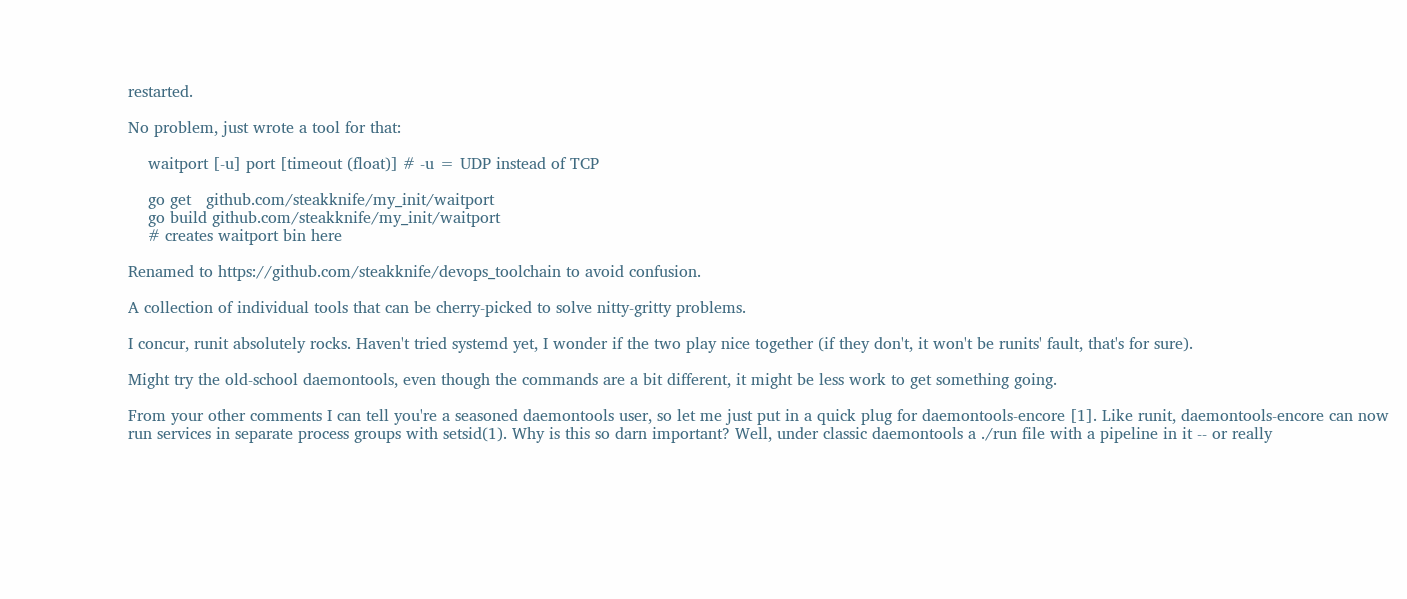restarted.

No problem, just wrote a tool for that:

    waitport [-u] port [timeout (float)] # -u = UDP instead of TCP

    go get   github.com/steakknife/my_init/waitport
    go build github.com/steakknife/my_init/waitport
    # creates waitport bin here

Renamed to https://github.com/steakknife/devops_toolchain to avoid confusion.

A collection of individual tools that can be cherry-picked to solve nitty-gritty problems.

I concur, runit absolutely rocks. Haven't tried systemd yet, I wonder if the two play nice together (if they don't, it won't be runits' fault, that's for sure).

Might try the old-school daemontools, even though the commands are a bit different, it might be less work to get something going.

From your other comments I can tell you're a seasoned daemontools user, so let me just put in a quick plug for daemontools-encore [1]. Like runit, daemontools-encore can now run services in separate process groups with setsid(1). Why is this so darn important? Well, under classic daemontools a ./run file with a pipeline in it -- or really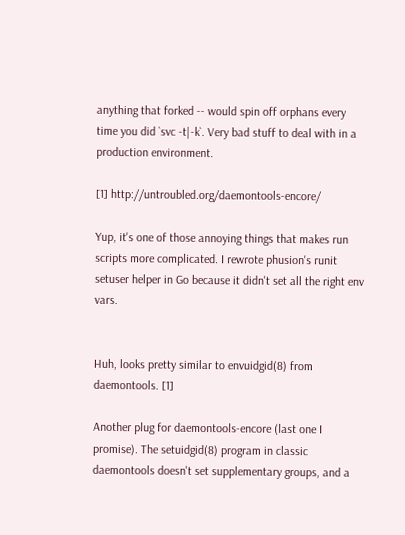anything that forked -- would spin off orphans every time you did `svc -t|-k`. Very bad stuff to deal with in a production environment.

[1] http://untroubled.org/daemontools-encore/

Yup, it's one of those annoying things that makes run scripts more complicated. I rewrote phusion's runit setuser helper in Go because it didn't set all the right env vars.


Huh, looks pretty similar to envuidgid(8) from daemontools. [1]

Another plug for daemontools-encore (last one I promise). The setuidgid(8) program in classic daemontools doesn't set supplementary groups, and a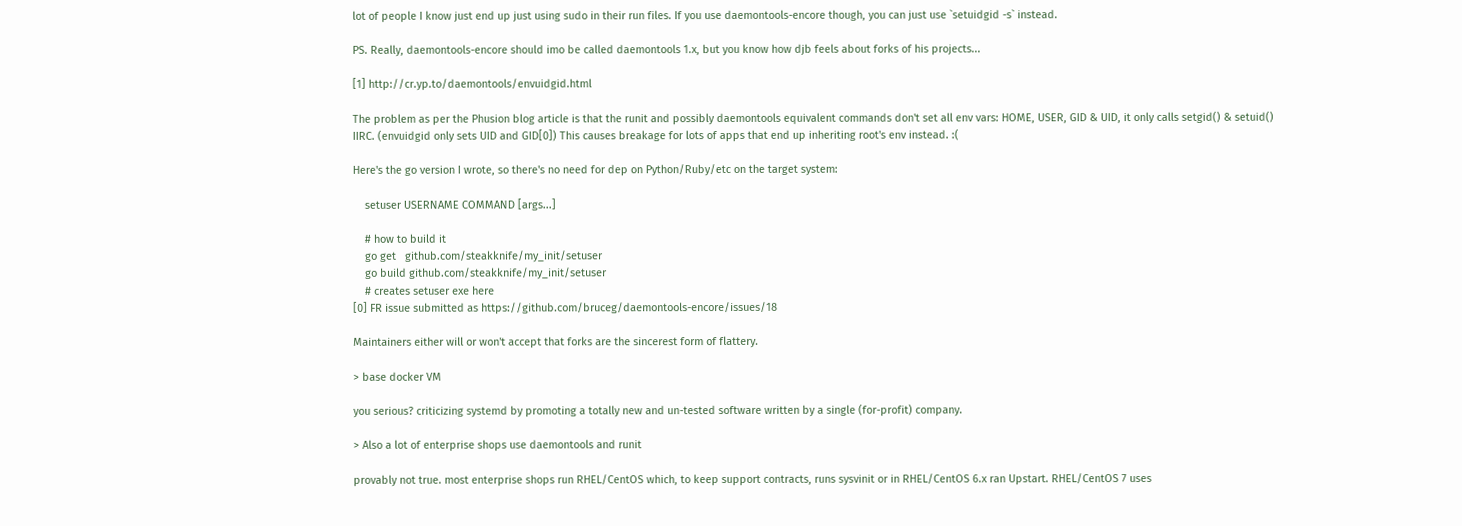lot of people I know just end up just using sudo in their run files. If you use daemontools-encore though, you can just use `setuidgid -s` instead.

PS. Really, daemontools-encore should imo be called daemontools 1.x, but you know how djb feels about forks of his projects...

[1] http://cr.yp.to/daemontools/envuidgid.html

The problem as per the Phusion blog article is that the runit and possibly daemontools equivalent commands don't set all env vars: HOME, USER, GID & UID, it only calls setgid() & setuid() IIRC. (envuidgid only sets UID and GID[0]) This causes breakage for lots of apps that end up inheriting root's env instead. :(

Here's the go version I wrote, so there's no need for dep on Python/Ruby/etc on the target system:

    setuser USERNAME COMMAND [args...]

    # how to build it
    go get   github.com/steakknife/my_init/setuser
    go build github.com/steakknife/my_init/setuser
    # creates setuser exe here
[0] FR issue submitted as https://github.com/bruceg/daemontools-encore/issues/18

Maintainers either will or won't accept that forks are the sincerest form of flattery.

> base docker VM

you serious? criticizing systemd by promoting a totally new and un-tested software written by a single (for-profit) company.

> Also a lot of enterprise shops use daemontools and runit

provably not true. most enterprise shops run RHEL/CentOS which, to keep support contracts, runs sysvinit or in RHEL/CentOS 6.x ran Upstart. RHEL/CentOS 7 uses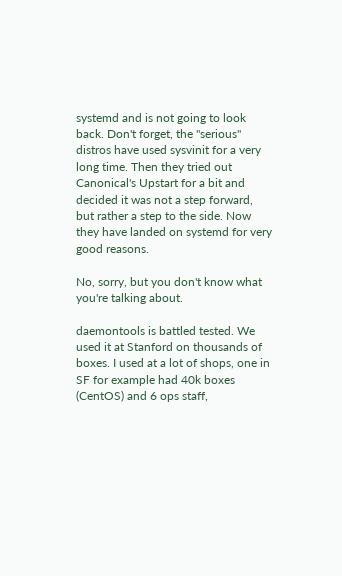systemd and is not going to look back. Don't forget, the "serious" distros have used sysvinit for a very long time. Then they tried out Canonical's Upstart for a bit and decided it was not a step forward, but rather a step to the side. Now they have landed on systemd for very good reasons.

No, sorry, but you don't know what you're talking about.

daemontools is battled tested. We used it at Stanford on thousands of boxes. I used at a lot of shops, one in SF for example had 40k boxes (CentOS) and 6 ops staff,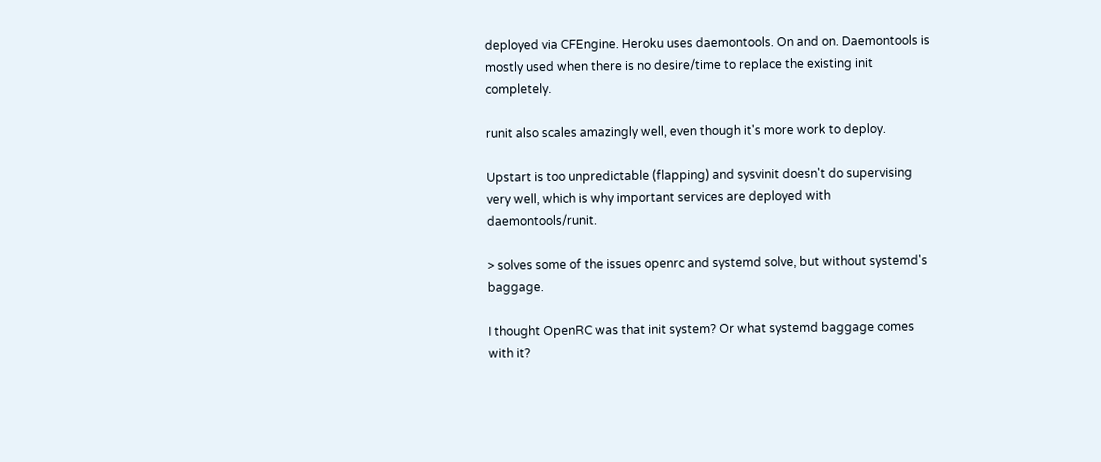deployed via CFEngine. Heroku uses daemontools. On and on. Daemontools is mostly used when there is no desire/time to replace the existing init completely.

runit also scales amazingly well, even though it's more work to deploy.

Upstart is too unpredictable (flapping) and sysvinit doesn't do supervising very well, which is why important services are deployed with daemontools/runit.

> solves some of the issues openrc and systemd solve, but without systemd's baggage.

I thought OpenRC was that init system? Or what systemd baggage comes with it?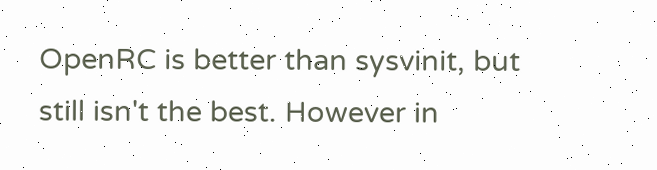OpenRC is better than sysvinit, but still isn't the best. However in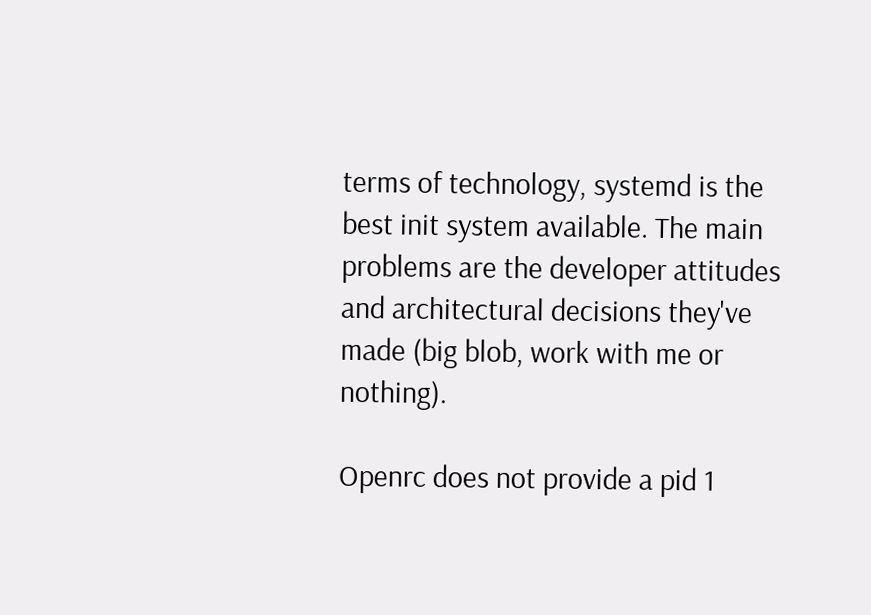terms of technology, systemd is the best init system available. The main problems are the developer attitudes and architectural decisions they've made (big blob, work with me or nothing).

Openrc does not provide a pid 1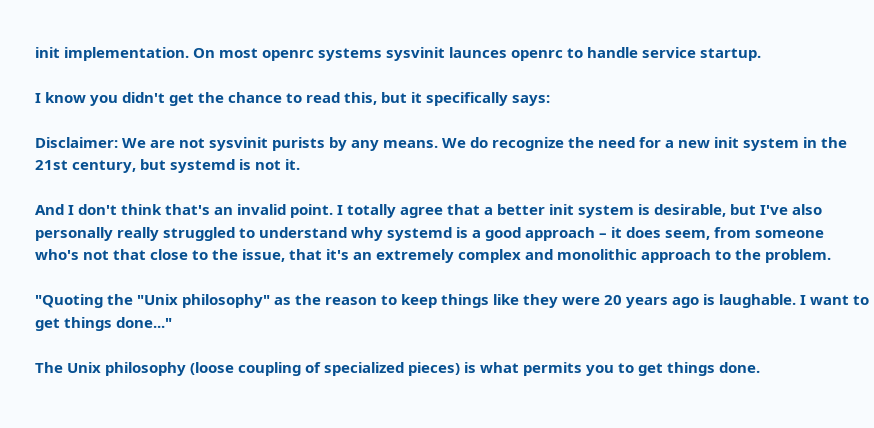init implementation. On most openrc systems sysvinit launces openrc to handle service startup.

I know you didn't get the chance to read this, but it specifically says:

Disclaimer: We are not sysvinit purists by any means. We do recognize the need for a new init system in the 21st century, but systemd is not it.

And I don't think that's an invalid point. I totally agree that a better init system is desirable, but I've also personally really struggled to understand why systemd is a good approach – it does seem, from someone who's not that close to the issue, that it's an extremely complex and monolithic approach to the problem.

"Quoting the "Unix philosophy" as the reason to keep things like they were 20 years ago is laughable. I want to get things done..."

The Unix philosophy (loose coupling of specialized pieces) is what permits you to get things done.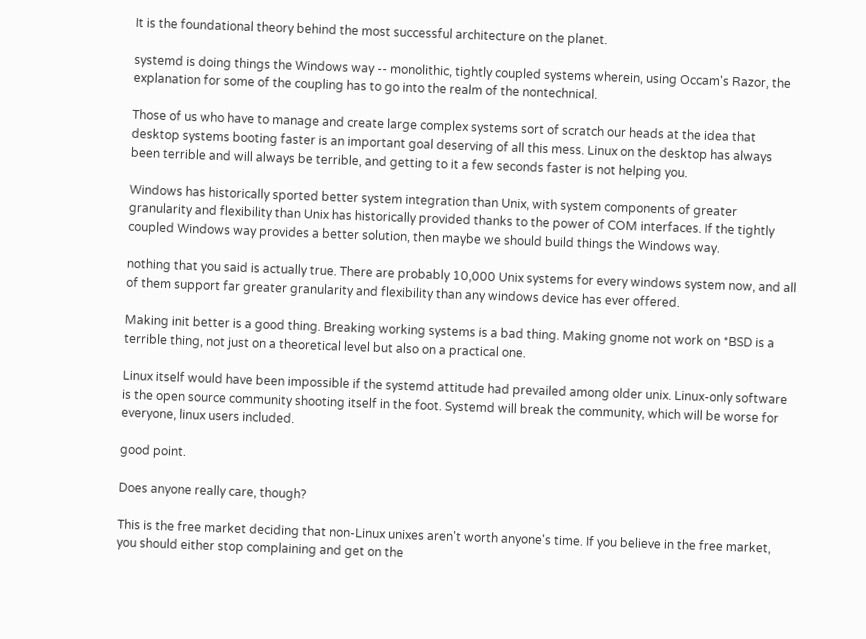It is the foundational theory behind the most successful architecture on the planet.

systemd is doing things the Windows way -- monolithic, tightly coupled systems wherein, using Occam's Razor, the explanation for some of the coupling has to go into the realm of the nontechnical.

Those of us who have to manage and create large complex systems sort of scratch our heads at the idea that desktop systems booting faster is an important goal deserving of all this mess. Linux on the desktop has always been terrible and will always be terrible, and getting to it a few seconds faster is not helping you.

Windows has historically sported better system integration than Unix, with system components of greater granularity and flexibility than Unix has historically provided thanks to the power of COM interfaces. If the tightly coupled Windows way provides a better solution, then maybe we should build things the Windows way.

nothing that you said is actually true. There are probably 10,000 Unix systems for every windows system now, and all of them support far greater granularity and flexibility than any windows device has ever offered.

Making init better is a good thing. Breaking working systems is a bad thing. Making gnome not work on *BSD is a terrible thing, not just on a theoretical level but also on a practical one.

Linux itself would have been impossible if the systemd attitude had prevailed among older unix. Linux-only software is the open source community shooting itself in the foot. Systemd will break the community, which will be worse for everyone, linux users included.

good point.

Does anyone really care, though?

This is the free market deciding that non-Linux unixes aren't worth anyone's time. If you believe in the free market, you should either stop complaining and get on the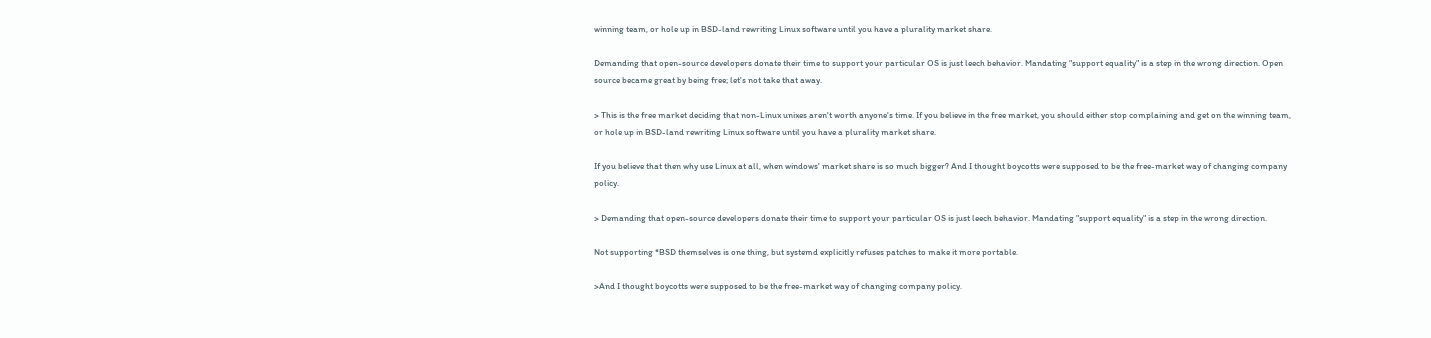winning team, or hole up in BSD-land rewriting Linux software until you have a plurality market share.

Demanding that open-source developers donate their time to support your particular OS is just leech behavior. Mandating "support equality" is a step in the wrong direction. Open source became great by being free; let's not take that away.

> This is the free market deciding that non-Linux unixes aren't worth anyone's time. If you believe in the free market, you should either stop complaining and get on the winning team, or hole up in BSD-land rewriting Linux software until you have a plurality market share.

If you believe that then why use Linux at all, when windows' market share is so much bigger? And I thought boycotts were supposed to be the free-market way of changing company policy.

> Demanding that open-source developers donate their time to support your particular OS is just leech behavior. Mandating "support equality" is a step in the wrong direction.

Not supporting *BSD themselves is one thing, but systemd explicitly refuses patches to make it more portable.

>And I thought boycotts were supposed to be the free-market way of changing company policy.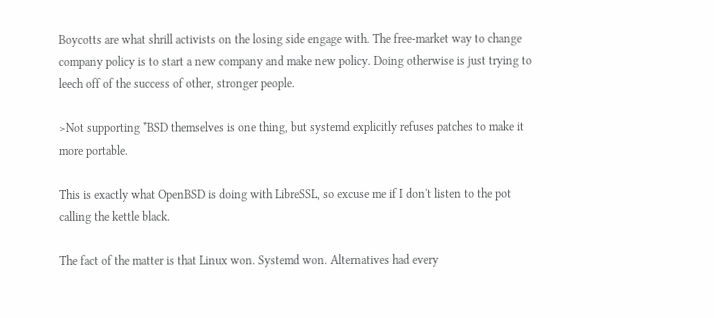Boycotts are what shrill activists on the losing side engage with. The free-market way to change company policy is to start a new company and make new policy. Doing otherwise is just trying to leech off of the success of other, stronger people.

>Not supporting *BSD themselves is one thing, but systemd explicitly refuses patches to make it more portable.

This is exactly what OpenBSD is doing with LibreSSL, so excuse me if I don't listen to the pot calling the kettle black.

The fact of the matter is that Linux won. Systemd won. Alternatives had every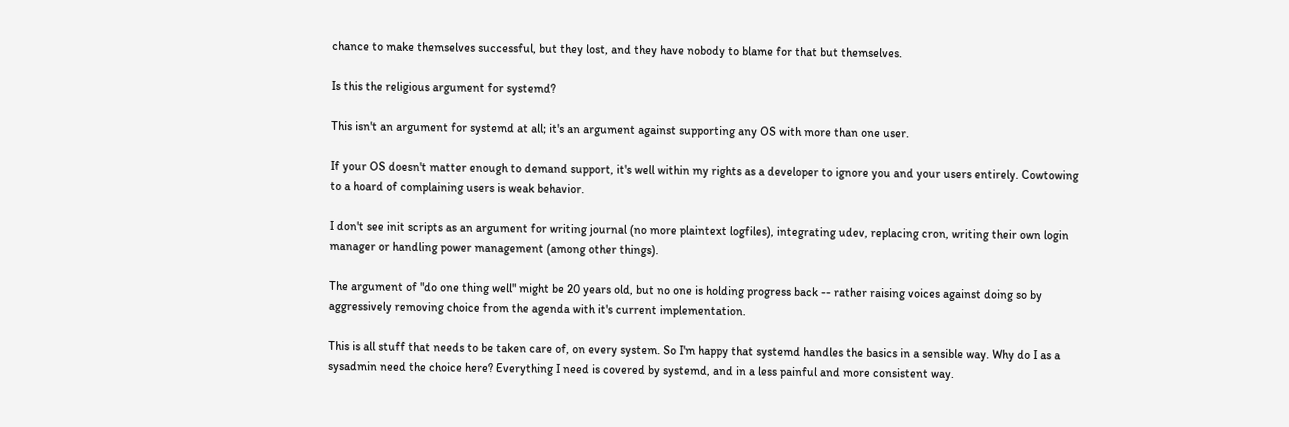chance to make themselves successful, but they lost, and they have nobody to blame for that but themselves.

Is this the religious argument for systemd?

This isn't an argument for systemd at all; it's an argument against supporting any OS with more than one user.

If your OS doesn't matter enough to demand support, it's well within my rights as a developer to ignore you and your users entirely. Cowtowing to a hoard of complaining users is weak behavior.

I don't see init scripts as an argument for writing journal (no more plaintext logfiles), integrating udev, replacing cron, writing their own login manager or handling power management (among other things).

The argument of "do one thing well" might be 20 years old, but no one is holding progress back -- rather raising voices against doing so by aggressively removing choice from the agenda with it's current implementation.

This is all stuff that needs to be taken care of, on every system. So I'm happy that systemd handles the basics in a sensible way. Why do I as a sysadmin need the choice here? Everything I need is covered by systemd, and in a less painful and more consistent way.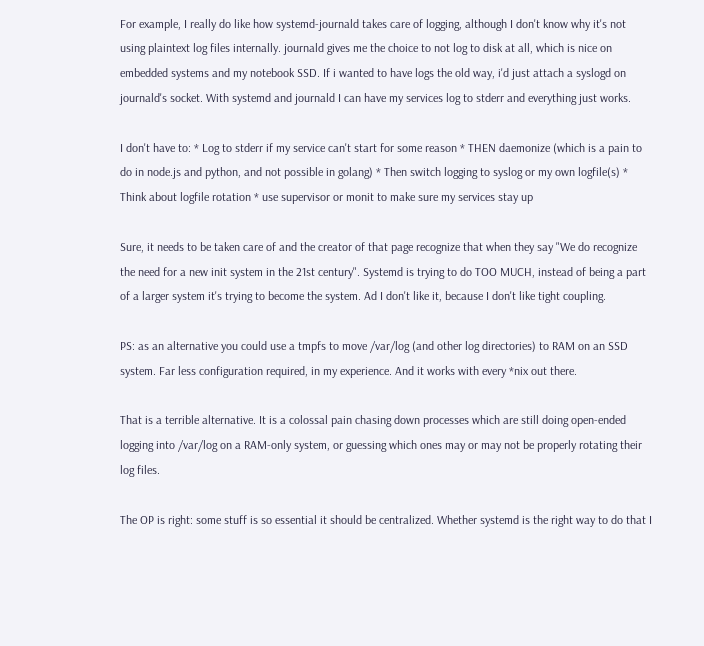For example, I really do like how systemd-journald takes care of logging, although I don't know why it's not using plaintext log files internally. journald gives me the choice to not log to disk at all, which is nice on embedded systems and my notebook SSD. If i wanted to have logs the old way, i'd just attach a syslogd on journald's socket. With systemd and journald I can have my services log to stderr and everything just works.

I don't have to: * Log to stderr if my service can't start for some reason * THEN daemonize (which is a pain to do in node.js and python, and not possible in golang) * Then switch logging to syslog or my own logfile(s) * Think about logfile rotation * use supervisor or monit to make sure my services stay up

Sure, it needs to be taken care of and the creator of that page recognize that when they say "We do recognize the need for a new init system in the 21st century". Systemd is trying to do TOO MUCH, instead of being a part of a larger system it's trying to become the system. Ad I don't like it, because I don't like tight coupling.

PS: as an alternative you could use a tmpfs to move /var/log (and other log directories) to RAM on an SSD system. Far less configuration required, in my experience. And it works with every *nix out there.

That is a terrible alternative. It is a colossal pain chasing down processes which are still doing open-ended logging into /var/log on a RAM-only system, or guessing which ones may or may not be properly rotating their log files.

The OP is right: some stuff is so essential it should be centralized. Whether systemd is the right way to do that I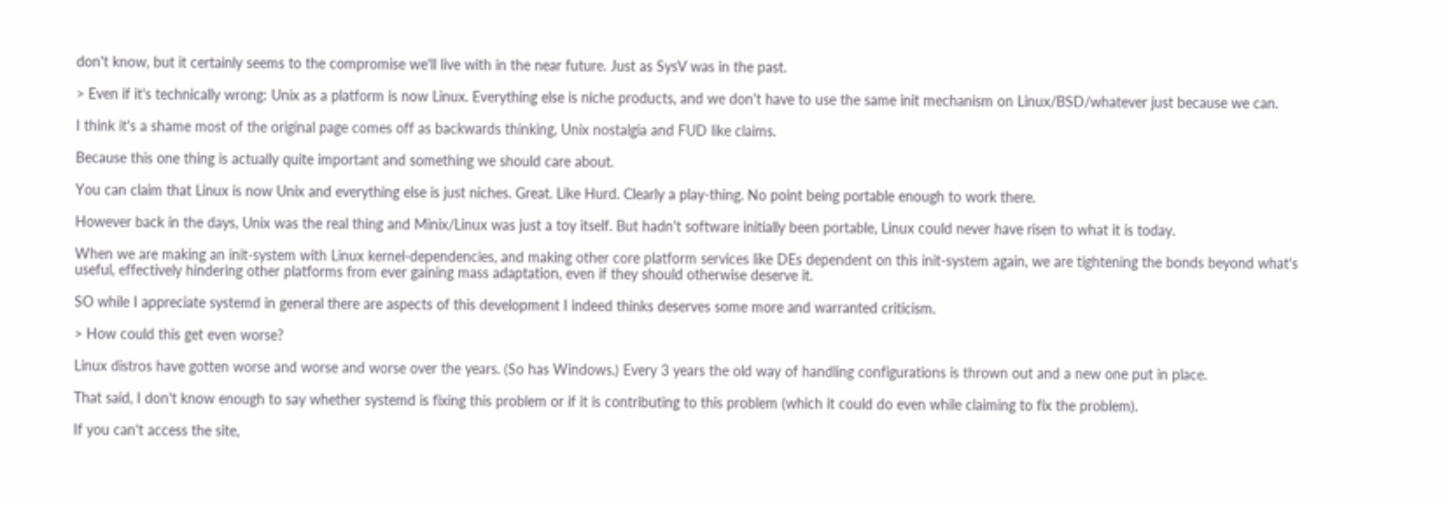don't know, but it certainly seems to the compromise we'll live with in the near future. Just as SysV was in the past.

> Even if it's technically wrong: Unix as a platform is now Linux. Everything else is niche products, and we don't have to use the same init mechanism on Linux/BSD/whatever just because we can.

I think it's a shame most of the original page comes off as backwards thinking, Unix nostalgia and FUD like claims.

Because this one thing is actually quite important and something we should care about.

You can claim that Linux is now Unix and everything else is just niches. Great. Like Hurd. Clearly a play-thing. No point being portable enough to work there.

However back in the days, Unix was the real thing and Minix/Linux was just a toy itself. But hadn't software initially been portable, Linux could never have risen to what it is today.

When we are making an init-system with Linux kernel-dependencies, and making other core platform services like DEs dependent on this init-system again, we are tightening the bonds beyond what's useful, effectively hindering other platforms from ever gaining mass adaptation, even if they should otherwise deserve it.

SO while I appreciate systemd in general there are aspects of this development I indeed thinks deserves some more and warranted criticism.

> How could this get even worse?

Linux distros have gotten worse and worse and worse over the years. (So has Windows.) Every 3 years the old way of handling configurations is thrown out and a new one put in place.

That said, I don't know enough to say whether systemd is fixing this problem or if it is contributing to this problem (which it could do even while claiming to fix the problem).

If you can't access the site,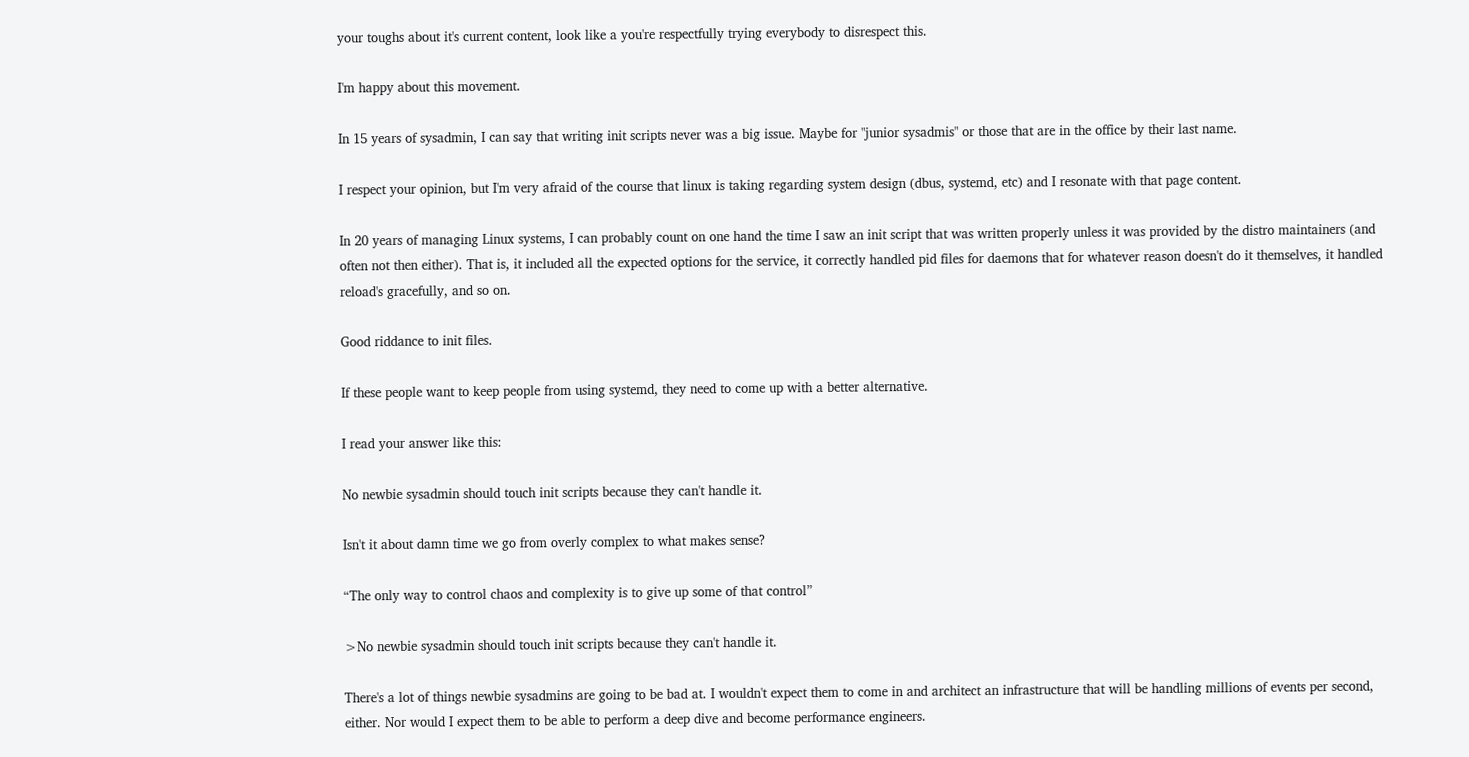your toughs about it's current content, look like a you're respectfully trying everybody to disrespect this.

I'm happy about this movement.

In 15 years of sysadmin, I can say that writing init scripts never was a big issue. Maybe for "junior sysadmis" or those that are in the office by their last name.

I respect your opinion, but I'm very afraid of the course that linux is taking regarding system design (dbus, systemd, etc) and I resonate with that page content.

In 20 years of managing Linux systems, I can probably count on one hand the time I saw an init script that was written properly unless it was provided by the distro maintainers (and often not then either). That is, it included all the expected options for the service, it correctly handled pid files for daemons that for whatever reason doesn't do it themselves, it handled reload's gracefully, and so on.

Good riddance to init files.

If these people want to keep people from using systemd, they need to come up with a better alternative.

I read your answer like this:

No newbie sysadmin should touch init scripts because they can't handle it.

Isn't it about damn time we go from overly complex to what makes sense?

“The only way to control chaos and complexity is to give up some of that control”

>No newbie sysadmin should touch init scripts because they can't handle it.

There's a lot of things newbie sysadmins are going to be bad at. I wouldn't expect them to come in and architect an infrastructure that will be handling millions of events per second, either. Nor would I expect them to be able to perform a deep dive and become performance engineers.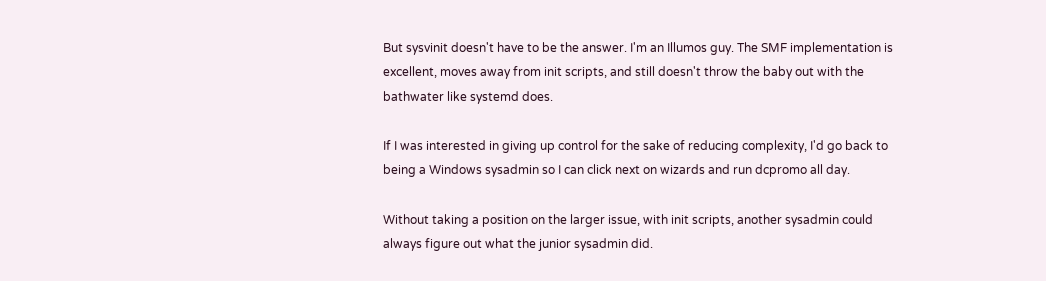But sysvinit doesn't have to be the answer. I'm an Illumos guy. The SMF implementation is excellent, moves away from init scripts, and still doesn't throw the baby out with the bathwater like systemd does.

If I was interested in giving up control for the sake of reducing complexity, I'd go back to being a Windows sysadmin so I can click next on wizards and run dcpromo all day.

Without taking a position on the larger issue, with init scripts, another sysadmin could always figure out what the junior sysadmin did.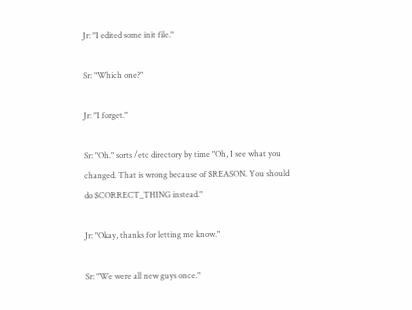Jr: "I edited some init file."

Sr: "Which one?"

Jr: "I forget."

Sr: "Oh." sorts /etc directory by time "Oh, I see what you changed. That is wrong because of $REASON. You should do $CORRECT_THING instead."

Jr: "Okay, thanks for letting me know."

Sr: "We were all new guys once."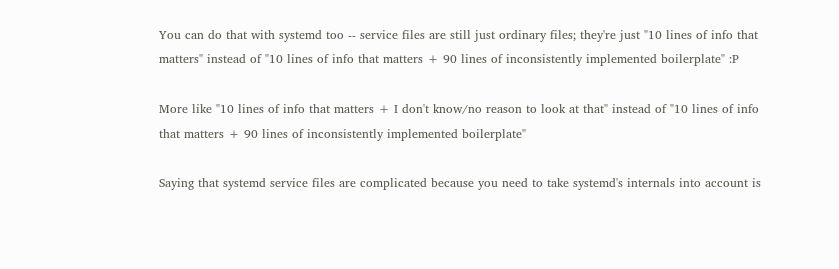You can do that with systemd too -- service files are still just ordinary files; they're just "10 lines of info that matters" instead of "10 lines of info that matters + 90 lines of inconsistently implemented boilerplate" :P

More like "10 lines of info that matters + I don't know/no reason to look at that" instead of "10 lines of info that matters + 90 lines of inconsistently implemented boilerplate"

Saying that systemd service files are complicated because you need to take systemd's internals into account is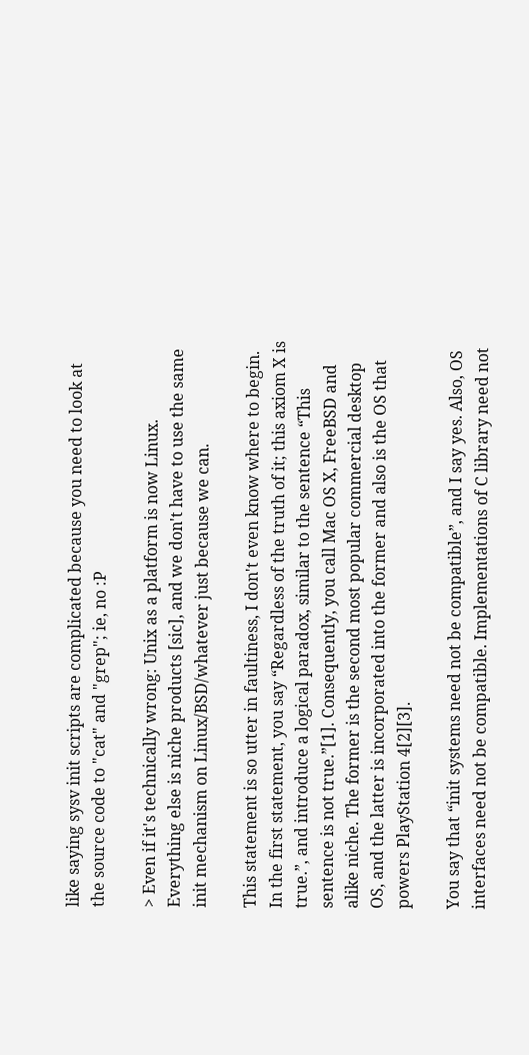like saying sysv init scripts are complicated because you need to look at the source code to "cat" and "grep"; ie, no :P

> Even if it's technically wrong: Unix as a platform is now Linux. Everything else is niche products [sic], and we don't have to use the same init mechanism on Linux/BSD/whatever just because we can.

This statement is so utter in faultiness, I don't even know where to begin. In the first statement, you say “Regardless of the truth of it; this axiom X is true.”, and introduce a logical paradox, similar to the sentence “This sentence is not true.”[1]. Consequently, you call Mac OS X, FreeBSD and alike niche. The former is the second most popular commercial desktop OS, and the latter is incorporated into the former and also is the OS that powers PlayStation 4[2][3].

You say that “init systems need not be compatible”, and I say yes. Also, OS interfaces need not be compatible. Implementations of C library need not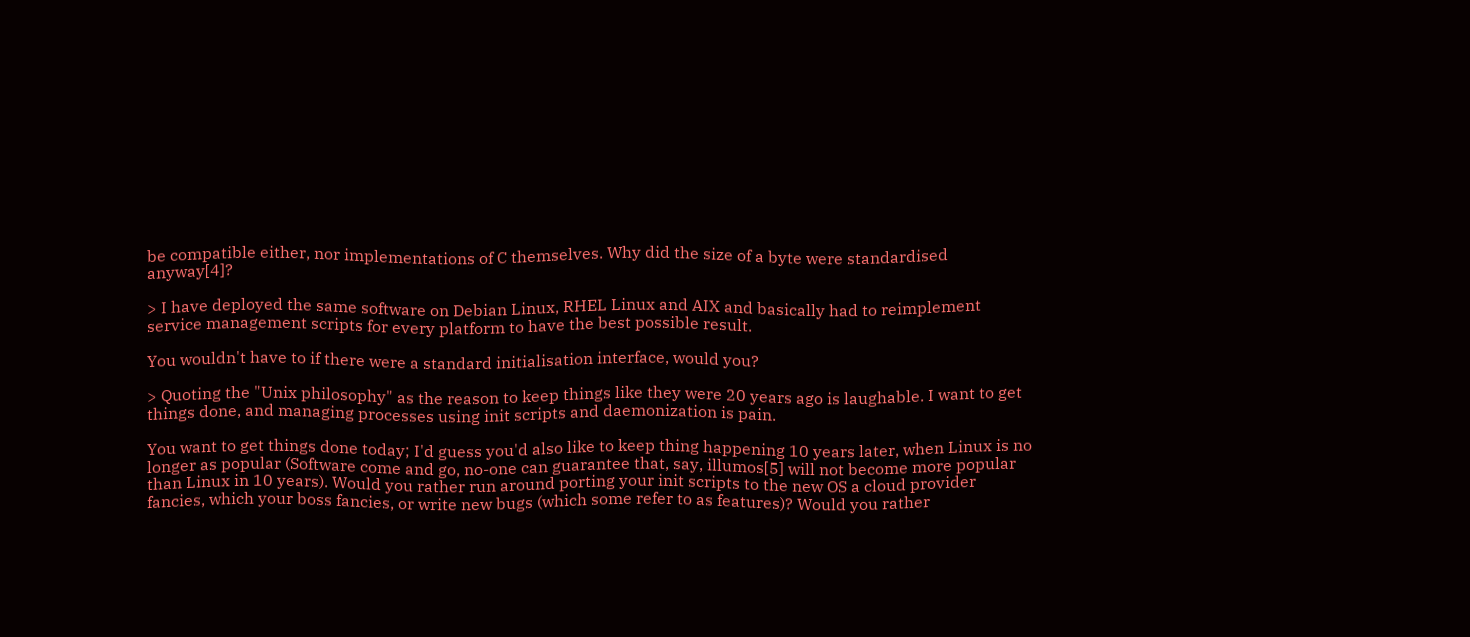be compatible either, nor implementations of C themselves. Why did the size of a byte were standardised anyway[4]?

> I have deployed the same software on Debian Linux, RHEL Linux and AIX and basically had to reimplement service management scripts for every platform to have the best possible result.

You wouldn't have to if there were a standard initialisation interface, would you?

> Quoting the "Unix philosophy" as the reason to keep things like they were 20 years ago is laughable. I want to get things done, and managing processes using init scripts and daemonization is pain.

You want to get things done today; I'd guess you'd also like to keep thing happening 10 years later, when Linux is no longer as popular (Software come and go, no-one can guarantee that, say, illumos[5] will not become more popular than Linux in 10 years). Would you rather run around porting your init scripts to the new OS a cloud provider fancies, which your boss fancies, or write new bugs (which some refer to as features)? Would you rather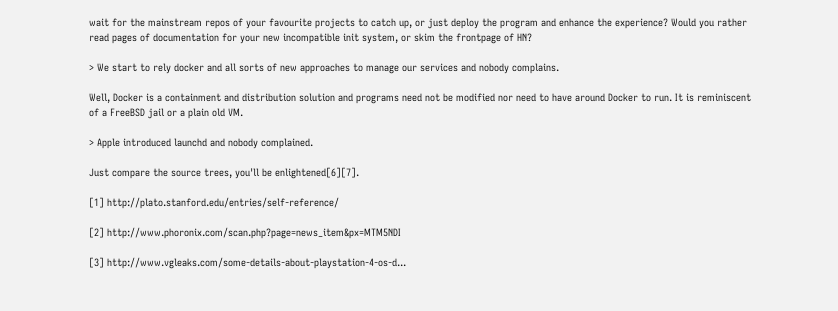wait for the mainstream repos of your favourite projects to catch up, or just deploy the program and enhance the experience? Would you rather read pages of documentation for your new incompatible init system, or skim the frontpage of HN?

> We start to rely docker and all sorts of new approaches to manage our services and nobody complains.

Well, Docker is a containment and distribution solution and programs need not be modified nor need to have around Docker to run. It is reminiscent of a FreeBSD jail or a plain old VM.

> Apple introduced launchd and nobody complained.

Just compare the source trees, you'll be enlightened[6][7].

[1] http://plato.stanford.edu/entries/self-reference/

[2] http://www.phoronix.com/scan.php?page=news_item&px=MTM5NDI

[3] http://www.vgleaks.com/some-details-about-playstation-4-os-d...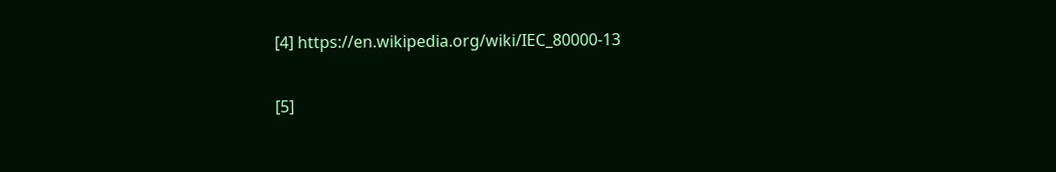[4] https://en.wikipedia.org/wiki/IEC_80000-13

[5]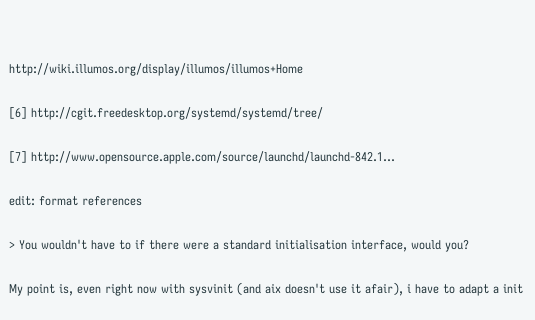http://wiki.illumos.org/display/illumos/illumos+Home

[6] http://cgit.freedesktop.org/systemd/systemd/tree/

[7] http://www.opensource.apple.com/source/launchd/launchd-842.1...

edit: format references

> You wouldn't have to if there were a standard initialisation interface, would you?

My point is, even right now with sysvinit (and aix doesn't use it afair), i have to adapt a init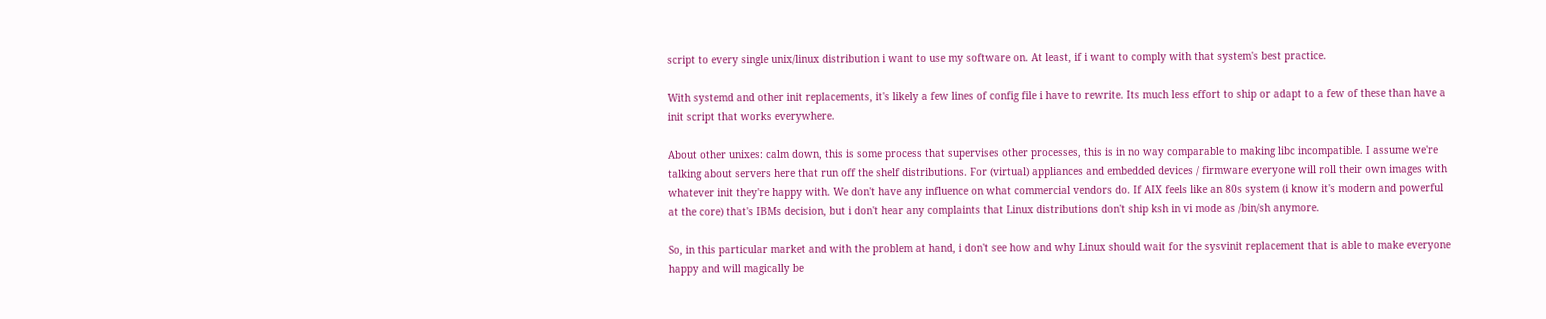script to every single unix/linux distribution i want to use my software on. At least, if i want to comply with that system's best practice.

With systemd and other init replacements, it's likely a few lines of config file i have to rewrite. Its much less effort to ship or adapt to a few of these than have a init script that works everywhere.

About other unixes: calm down, this is some process that supervises other processes, this is in no way comparable to making libc incompatible. I assume we're talking about servers here that run off the shelf distributions. For (virtual) appliances and embedded devices / firmware everyone will roll their own images with whatever init they're happy with. We don't have any influence on what commercial vendors do. If AIX feels like an 80s system (i know it's modern and powerful at the core) that's IBMs decision, but i don't hear any complaints that Linux distributions don't ship ksh in vi mode as /bin/sh anymore.

So, in this particular market and with the problem at hand, i don't see how and why Linux should wait for the sysvinit replacement that is able to make everyone happy and will magically be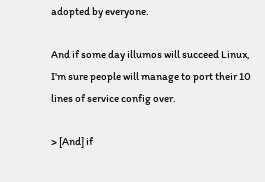adopted by everyone.

And if some day illumos will succeed Linux, I'm sure people will manage to port their 10 lines of service config over.

> [And] if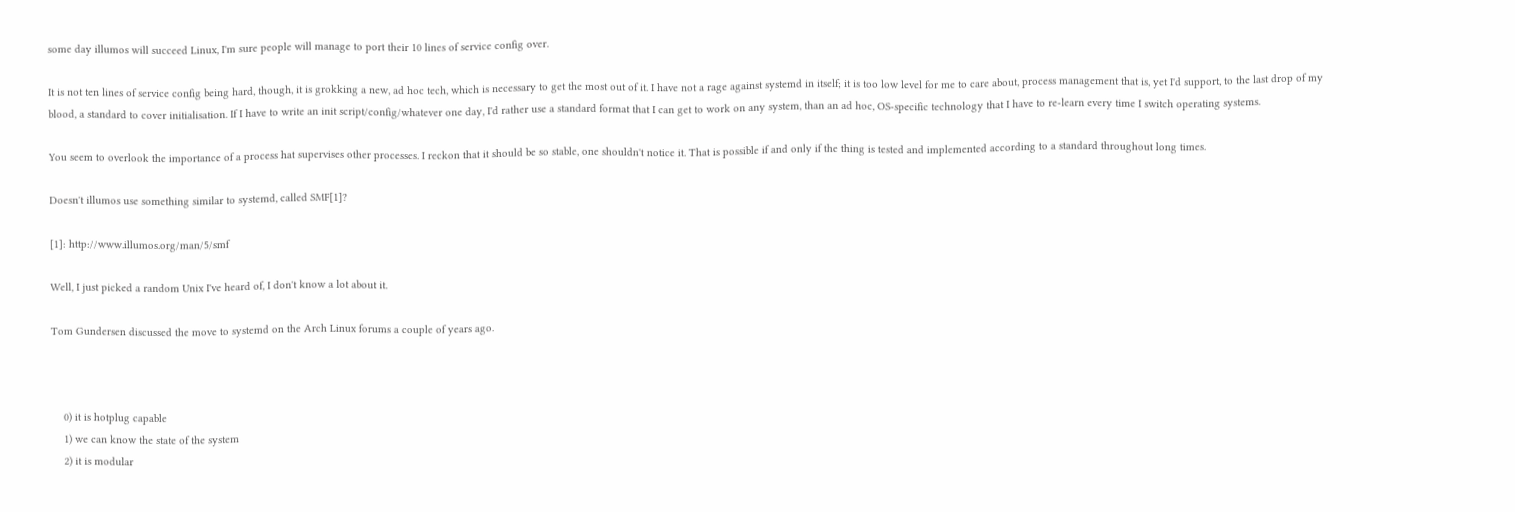some day illumos will succeed Linux, I'm sure people will manage to port their 10 lines of service config over.

It is not ten lines of service config being hard, though, it is grokking a new, ad hoc tech, which is necessary to get the most out of it. I have not a rage against systemd in itself; it is too low level for me to care about, process management that is, yet I'd support, to the last drop of my blood, a standard to cover initialisation. If I have to write an init script/config/whatever one day, I'd rather use a standard format that I can get to work on any system, than an ad hoc, OS-specific technology that I have to re-learn every time I switch operating systems.

You seem to overlook the importance of a process hat supervises other processes. I reckon that it should be so stable, one shouldn't notice it. That is possible if and only if the thing is tested and implemented according to a standard throughout long times.

Doesn't illumos use something similar to systemd, called SMF[1]?

[1]: http://www.illumos.org/man/5/smf

Well, I just picked a random Unix I've heard of, I don't know a lot about it.

Tom Gundersen discussed the move to systemd on the Arch Linux forums a couple of years ago.



    0) it is hotplug capable
    1) we can know the state of the system
    2) it is modular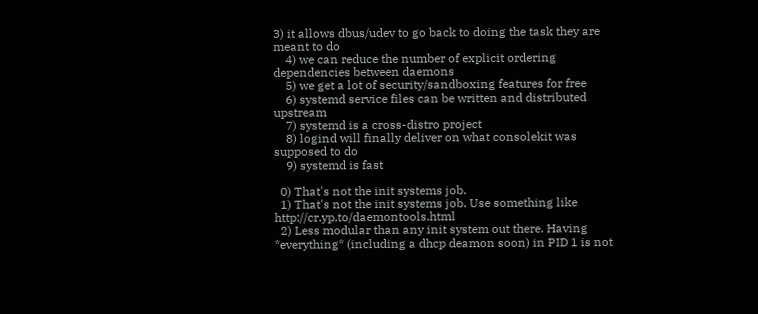3) it allows dbus/udev to go back to doing the task they are meant to do
    4) we can reduce the number of explicit ordering dependencies between daemons
    5) we get a lot of security/sandboxing features for free
    6) systemd service files can be written and distributed upstream
    7) systemd is a cross-distro project
    8) logind will finally deliver on what consolekit was supposed to do
    9) systemd is fast

  0) That's not the init systems job.
  1) That's not the init systems job. Use something like http://cr.yp.to/daemontools.html
  2) Less modular than any init system out there. Having *everything* (including a dhcp deamon soon) in PID 1 is not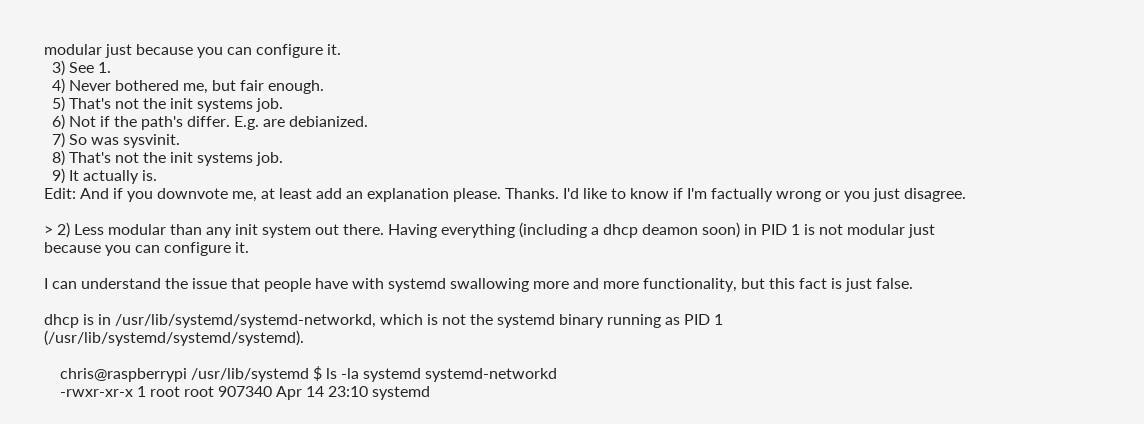modular just because you can configure it.
  3) See 1.
  4) Never bothered me, but fair enough.
  5) That's not the init systems job.
  6) Not if the path's differ. E.g. are debianized.
  7) So was sysvinit.
  8) That's not the init systems job.
  9) It actually is.
Edit: And if you downvote me, at least add an explanation please. Thanks. I'd like to know if I'm factually wrong or you just disagree.

> 2) Less modular than any init system out there. Having everything (including a dhcp deamon soon) in PID 1 is not modular just because you can configure it.

I can understand the issue that people have with systemd swallowing more and more functionality, but this fact is just false.

dhcp is in /usr/lib/systemd/systemd-networkd, which is not the systemd binary running as PID 1 (/usr/lib/systemd/systemd/systemd).

    chris@raspberrypi /usr/lib/systemd $ ls -la systemd systemd-networkd
    -rwxr-xr-x 1 root root 907340 Apr 14 23:10 systemd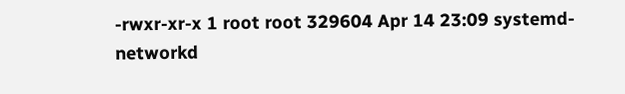-rwxr-xr-x 1 root root 329604 Apr 14 23:09 systemd-networkd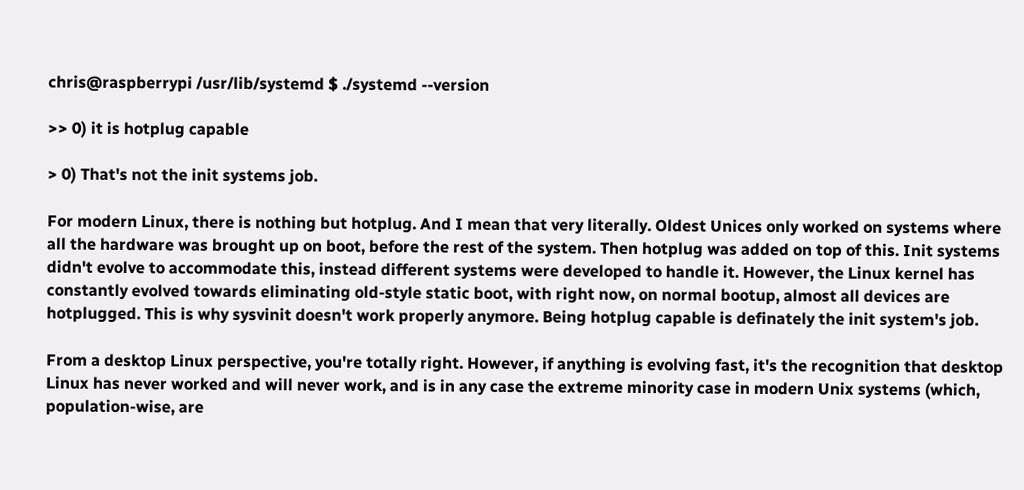chris@raspberrypi /usr/lib/systemd $ ./systemd --version

>> 0) it is hotplug capable

> 0) That's not the init systems job.

For modern Linux, there is nothing but hotplug. And I mean that very literally. Oldest Unices only worked on systems where all the hardware was brought up on boot, before the rest of the system. Then hotplug was added on top of this. Init systems didn't evolve to accommodate this, instead different systems were developed to handle it. However, the Linux kernel has constantly evolved towards eliminating old-style static boot, with right now, on normal bootup, almost all devices are hotplugged. This is why sysvinit doesn't work properly anymore. Being hotplug capable is definately the init system's job.

From a desktop Linux perspective, you're totally right. However, if anything is evolving fast, it's the recognition that desktop Linux has never worked and will never work, and is in any case the extreme minority case in modern Unix systems (which, population-wise, are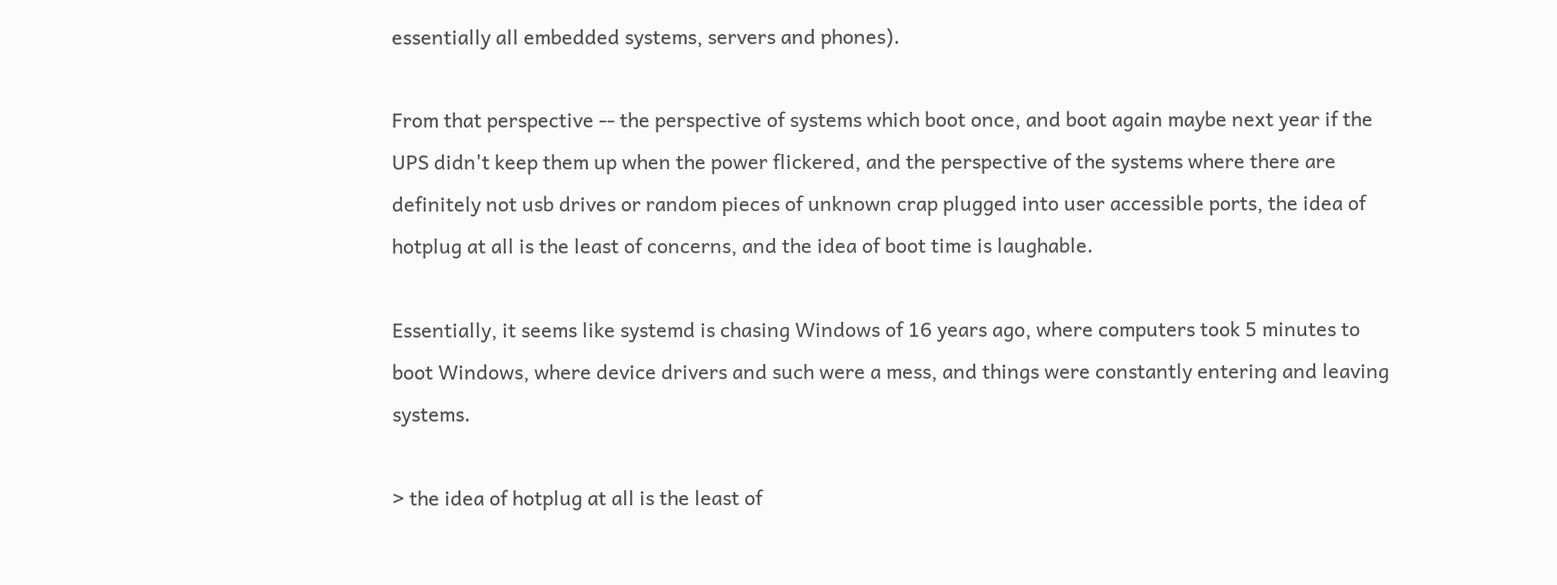essentially all embedded systems, servers and phones).

From that perspective -- the perspective of systems which boot once, and boot again maybe next year if the UPS didn't keep them up when the power flickered, and the perspective of the systems where there are definitely not usb drives or random pieces of unknown crap plugged into user accessible ports, the idea of hotplug at all is the least of concerns, and the idea of boot time is laughable.

Essentially, it seems like systemd is chasing Windows of 16 years ago, where computers took 5 minutes to boot Windows, where device drivers and such were a mess, and things were constantly entering and leaving systems.

> the idea of hotplug at all is the least of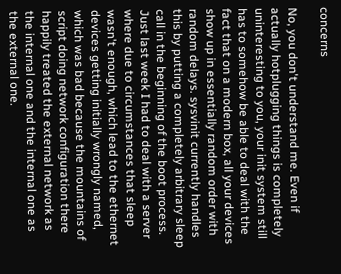concerns

No, you don't understand me. Even if actually hotplugging things is completely uninteresting to you, your init system still has to somehow be able to deal with the fact that on a modern box, all your devices show up in essentially random order with random delays. sysvinit currently handles this by putting a completely arbitrary sleep call in the beginning of the boot process. Just last week I had to deal with a server where due to circumstances that sleep wasn't enough, which lead to the ethernet devices getting initially wrongly named, which was bad because the mountains of script doing network configuration there happily treated the external network as the internal one and the internal one as the external one.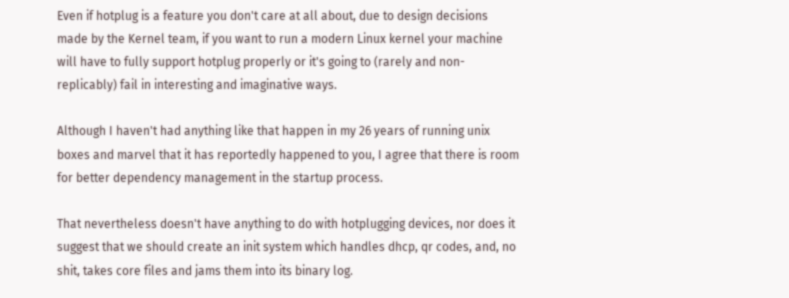Even if hotplug is a feature you don't care at all about, due to design decisions made by the Kernel team, if you want to run a modern Linux kernel your machine will have to fully support hotplug properly or it's going to (rarely and non-replicably) fail in interesting and imaginative ways.

Although I haven't had anything like that happen in my 26 years of running unix boxes and marvel that it has reportedly happened to you, I agree that there is room for better dependency management in the startup process.

That nevertheless doesn't have anything to do with hotplugging devices, nor does it suggest that we should create an init system which handles dhcp, qr codes, and, no shit, takes core files and jams them into its binary log.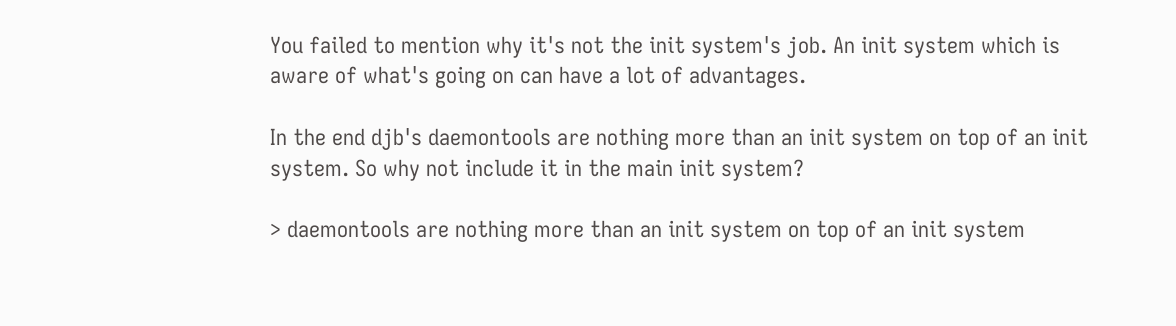You failed to mention why it's not the init system's job. An init system which is aware of what's going on can have a lot of advantages.

In the end djb's daemontools are nothing more than an init system on top of an init system. So why not include it in the main init system?

> daemontools are nothing more than an init system on top of an init system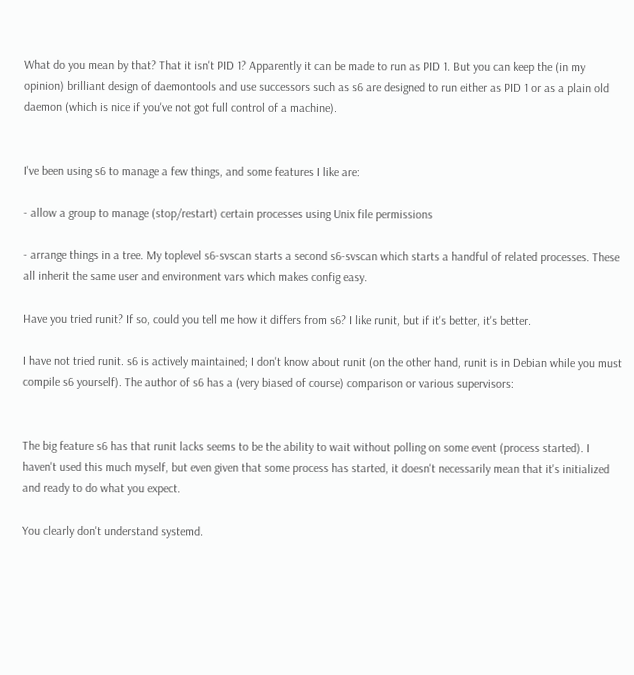What do you mean by that? That it isn't PID 1? Apparently it can be made to run as PID 1. But you can keep the (in my opinion) brilliant design of daemontools and use successors such as s6 are designed to run either as PID 1 or as a plain old daemon (which is nice if you've not got full control of a machine).


I've been using s6 to manage a few things, and some features I like are:

- allow a group to manage (stop/restart) certain processes using Unix file permissions

- arrange things in a tree. My toplevel s6-svscan starts a second s6-svscan which starts a handful of related processes. These all inherit the same user and environment vars which makes config easy.

Have you tried runit? If so, could you tell me how it differs from s6? I like runit, but if it's better, it's better.

I have not tried runit. s6 is actively maintained; I don't know about runit (on the other hand, runit is in Debian while you must compile s6 yourself). The author of s6 has a (very biased of course) comparison or various supervisors:


The big feature s6 has that runit lacks seems to be the ability to wait without polling on some event (process started). I haven't used this much myself, but even given that some process has started, it doesn't necessarily mean that it's initialized and ready to do what you expect.

You clearly don't understand systemd.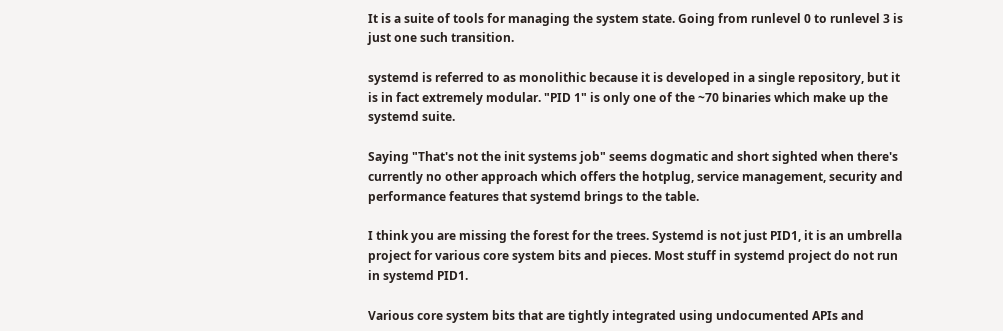It is a suite of tools for managing the system state. Going from runlevel 0 to runlevel 3 is just one such transition.

systemd is referred to as monolithic because it is developed in a single repository, but it is in fact extremely modular. "PID 1" is only one of the ~70 binaries which make up the systemd suite.

Saying "That's not the init systems job" seems dogmatic and short sighted when there's currently no other approach which offers the hotplug, service management, security and performance features that systemd brings to the table.

I think you are missing the forest for the trees. Systemd is not just PID1, it is an umbrella project for various core system bits and pieces. Most stuff in systemd project do not run in systemd PID1.

Various core system bits that are tightly integrated using undocumented APIs and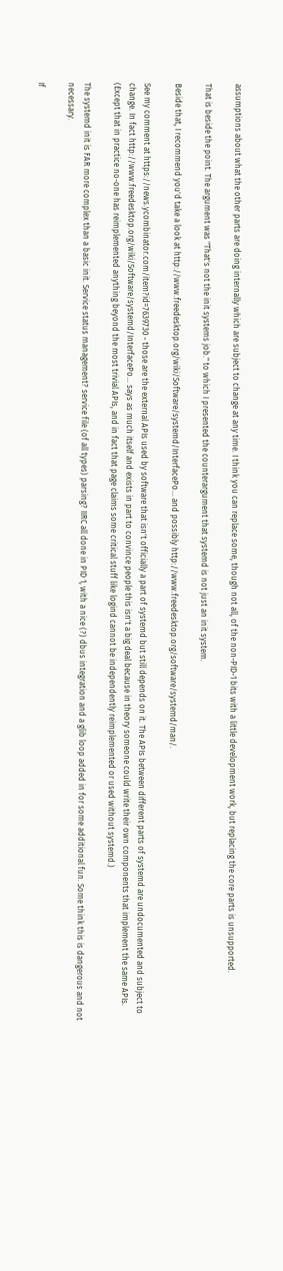assumptions about what the other parts are doing internally which are subject to change at any time. I think you can replace some, though not all, of the non-PID-1 bits with a little development work, but replacing the core parts is unsupported.

That is beside the point. The argument was "That's not the init systems job." to which I presented the counterargument that systemd is not just an init system.

Beside that, I recommend you'd take a look at http://www.freedesktop.org/wiki/Software/systemd/InterfacePo... and possibly http://www.freedesktop.org/software/systemd/man/.

See my comment at https://news.ycombinator.com/item?id=7639730 - those are the external APIs used by software that isn't officially a part of systemd but still depends on it. The APIs between different parts of systemd are undocumented and subject to change. In fact http://www.freedesktop.org/wiki/Software/systemd/InterfacePo... says as much itself and exists in part to convince people this isn't a big deal because in theory someone could write their own components that implement the same APIs. (Except that in practice no-one has reimplemented anything beyond the most trivial APIs, and in fact that page claims some critical stuff like logind cannot be independently reimplemented or used without systemd.)

The systemd init is FAR more complex than a basic init. Service status management? service file (of all types) parsing? IIRC all done in PID 1, with a nice (?) dbus integration and a glib loop added in for some additional fun. Some think this is dangerous and not necessary.

If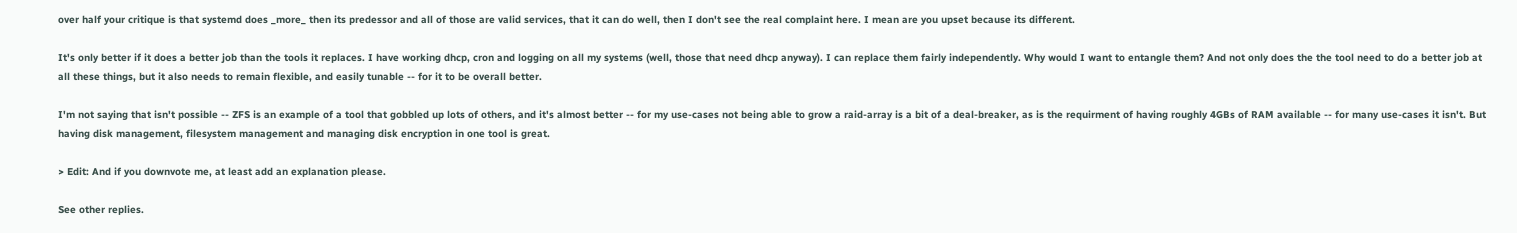over half your critique is that systemd does _more_ then its predessor and all of those are valid services, that it can do well, then I don't see the real complaint here. I mean are you upset because its different.

It's only better if it does a better job than the tools it replaces. I have working dhcp, cron and logging on all my systems (well, those that need dhcp anyway). I can replace them fairly independently. Why would I want to entangle them? And not only does the the tool need to do a better job at all these things, but it also needs to remain flexible, and easily tunable -- for it to be overall better.

I'm not saying that isn't possible -- ZFS is an example of a tool that gobbled up lots of others, and it's almost better -- for my use-cases not being able to grow a raid-array is a bit of a deal-breaker, as is the requirment of having roughly 4GBs of RAM available -- for many use-cases it isn't. But having disk management, filesystem management and managing disk encryption in one tool is great.

> Edit: And if you downvote me, at least add an explanation please.

See other replies.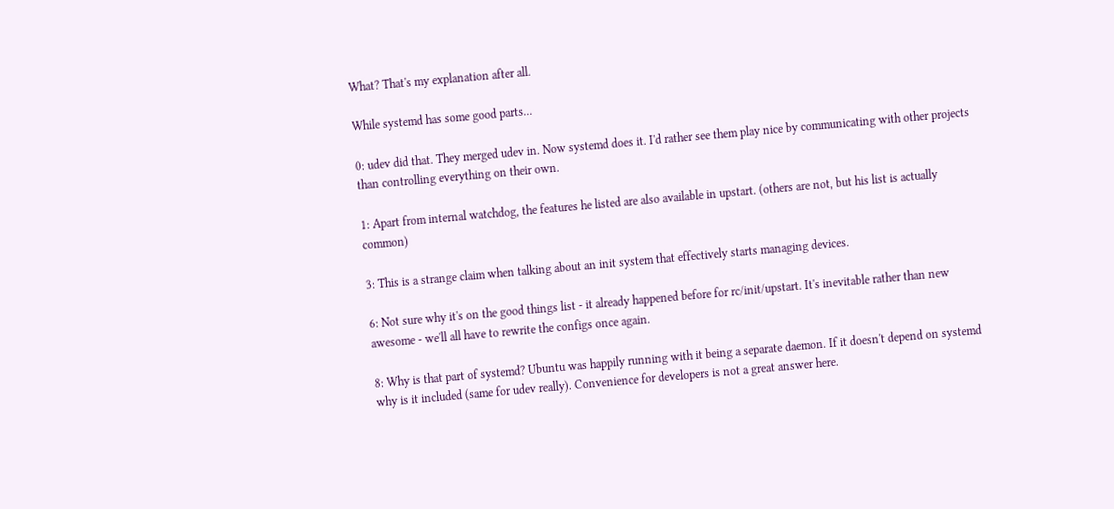What? That's my explanation after all.

While systemd has some good parts...

0: udev did that. They merged udev in. Now systemd does it. I'd rather see them play nice by communicating with other projects than controlling everything on their own.

1: Apart from internal watchdog, the features he listed are also available in upstart. (others are not, but his list is actually common)

3: This is a strange claim when talking about an init system that effectively starts managing devices.

6: Not sure why it's on the good things list - it already happened before for rc/init/upstart. It's inevitable rather than new awesome - we'll all have to rewrite the configs once again.

8: Why is that part of systemd? Ubuntu was happily running with it being a separate daemon. If it doesn't depend on systemd why is it included (same for udev really). Convenience for developers is not a great answer here.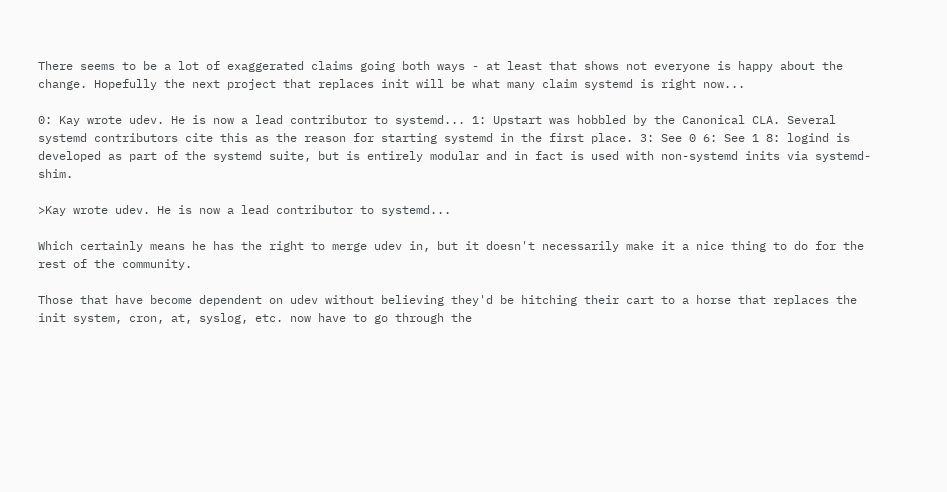There seems to be a lot of exaggerated claims going both ways - at least that shows not everyone is happy about the change. Hopefully the next project that replaces init will be what many claim systemd is right now...

0: Kay wrote udev. He is now a lead contributor to systemd... 1: Upstart was hobbled by the Canonical CLA. Several systemd contributors cite this as the reason for starting systemd in the first place. 3: See 0 6: See 1 8: logind is developed as part of the systemd suite, but is entirely modular and in fact is used with non-systemd inits via systemd-shim.

>Kay wrote udev. He is now a lead contributor to systemd...

Which certainly means he has the right to merge udev in, but it doesn't necessarily make it a nice thing to do for the rest of the community.

Those that have become dependent on udev without believing they'd be hitching their cart to a horse that replaces the init system, cron, at, syslog, etc. now have to go through the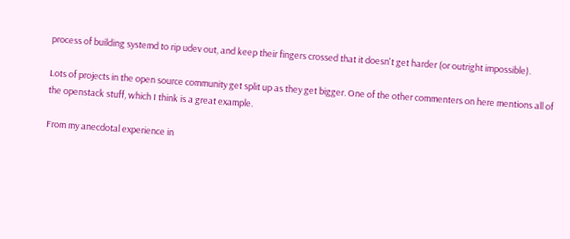process of building systemd to rip udev out, and keep their fingers crossed that it doesn't get harder (or outright impossible).

Lots of projects in the open source community get split up as they get bigger. One of the other commenters on here mentions all of the openstack stuff, which I think is a great example.

From my anecdotal experience in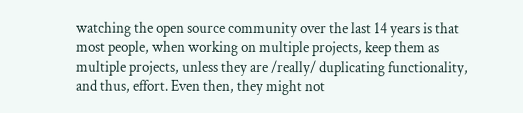watching the open source community over the last 14 years is that most people, when working on multiple projects, keep them as multiple projects, unless they are /really/ duplicating functionality, and thus, effort. Even then, they might not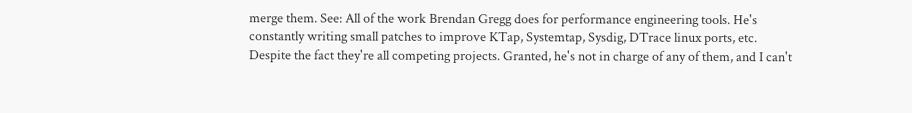merge them. See: All of the work Brendan Gregg does for performance engineering tools. He's constantly writing small patches to improve KTap, Systemtap, Sysdig, DTrace linux ports, etc. Despite the fact they're all competing projects. Granted, he's not in charge of any of them, and I can't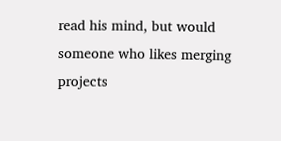read his mind, but would someone who likes merging projects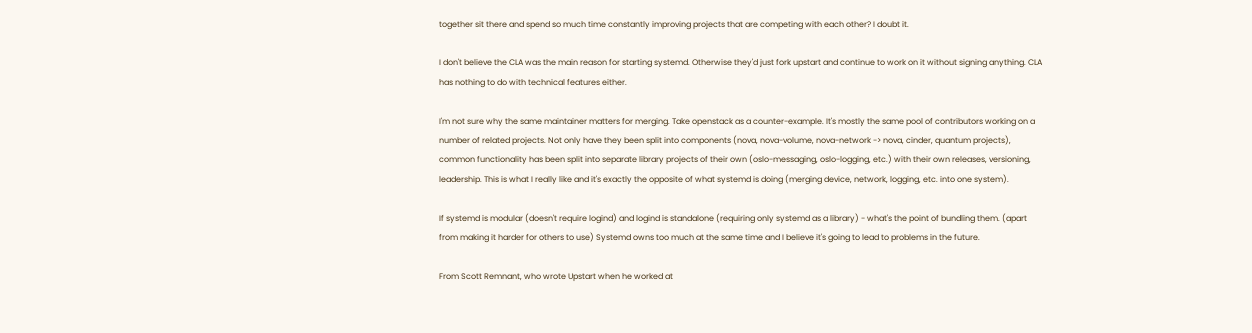together sit there and spend so much time constantly improving projects that are competing with each other? I doubt it.

I don't believe the CLA was the main reason for starting systemd. Otherwise they'd just fork upstart and continue to work on it without signing anything. CLA has nothing to do with technical features either.

I'm not sure why the same maintainer matters for merging. Take openstack as a counter-example. It's mostly the same pool of contributors working on a number of related projects. Not only have they been split into components (nova, nova-volume, nova-network -> nova, cinder, quantum projects), common functionality has been split into separate library projects of their own (oslo-messaging, oslo-logging, etc.) with their own releases, versioning, leadership. This is what I really like and it's exactly the opposite of what systemd is doing (merging device, network, logging, etc. into one system).

If systemd is modular (doesn't require logind) and logind is standalone (requiring only systemd as a library) - what's the point of bundling them. (apart from making it harder for others to use) Systemd owns too much at the same time and I believe it's going to lead to problems in the future.

From Scott Remnant, who wrote Upstart when he worked at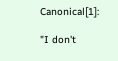Canonical[1]:

"I don't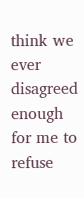think we ever disagreed enough for me to refuse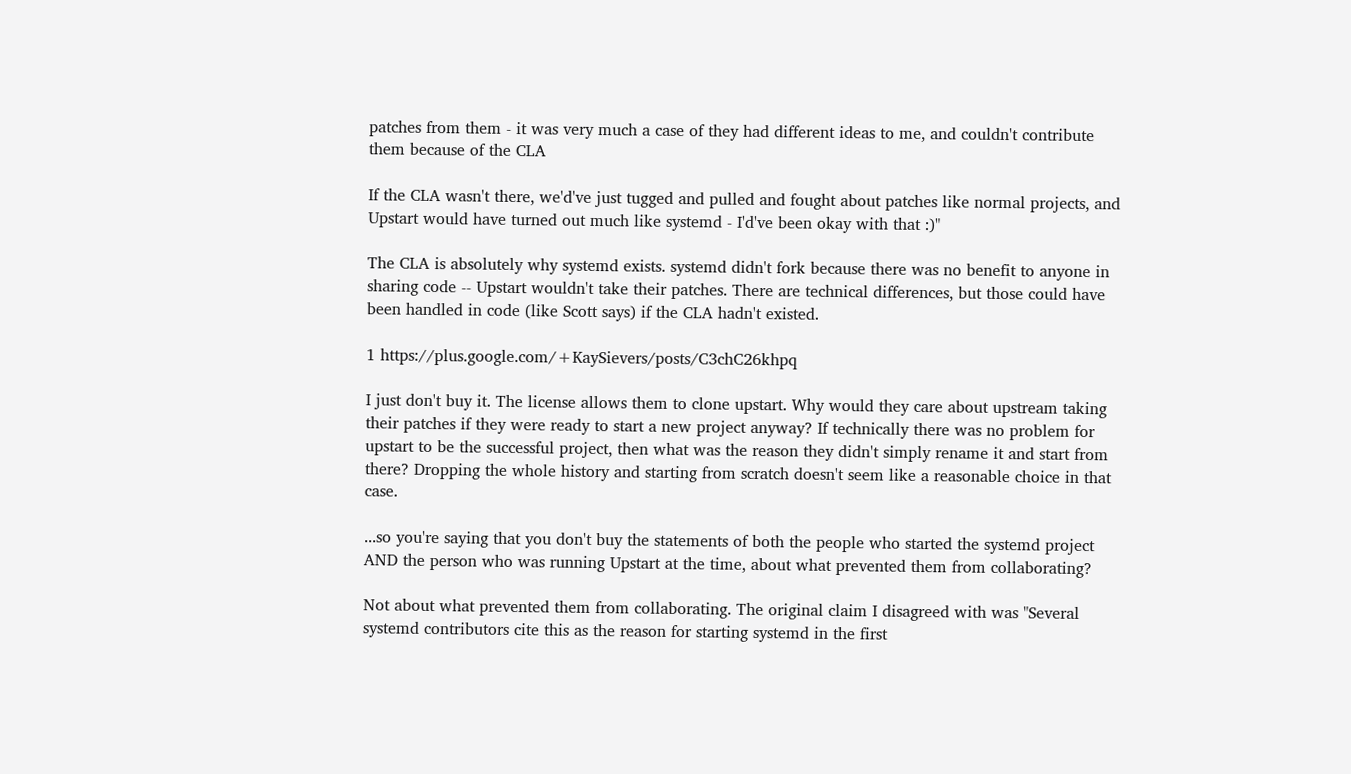patches from them - it was very much a case of they had different ideas to me, and couldn't contribute them because of the CLA

If the CLA wasn't there, we'd've just tugged and pulled and fought about patches like normal projects, and Upstart would have turned out much like systemd - I'd've been okay with that :)"

The CLA is absolutely why systemd exists. systemd didn't fork because there was no benefit to anyone in sharing code -- Upstart wouldn't take their patches. There are technical differences, but those could have been handled in code (like Scott says) if the CLA hadn't existed.

1 https://plus.google.com/+KaySievers/posts/C3chC26khpq

I just don't buy it. The license allows them to clone upstart. Why would they care about upstream taking their patches if they were ready to start a new project anyway? If technically there was no problem for upstart to be the successful project, then what was the reason they didn't simply rename it and start from there? Dropping the whole history and starting from scratch doesn't seem like a reasonable choice in that case.

...so you're saying that you don't buy the statements of both the people who started the systemd project AND the person who was running Upstart at the time, about what prevented them from collaborating?

Not about what prevented them from collaborating. The original claim I disagreed with was "Several systemd contributors cite this as the reason for starting systemd in the first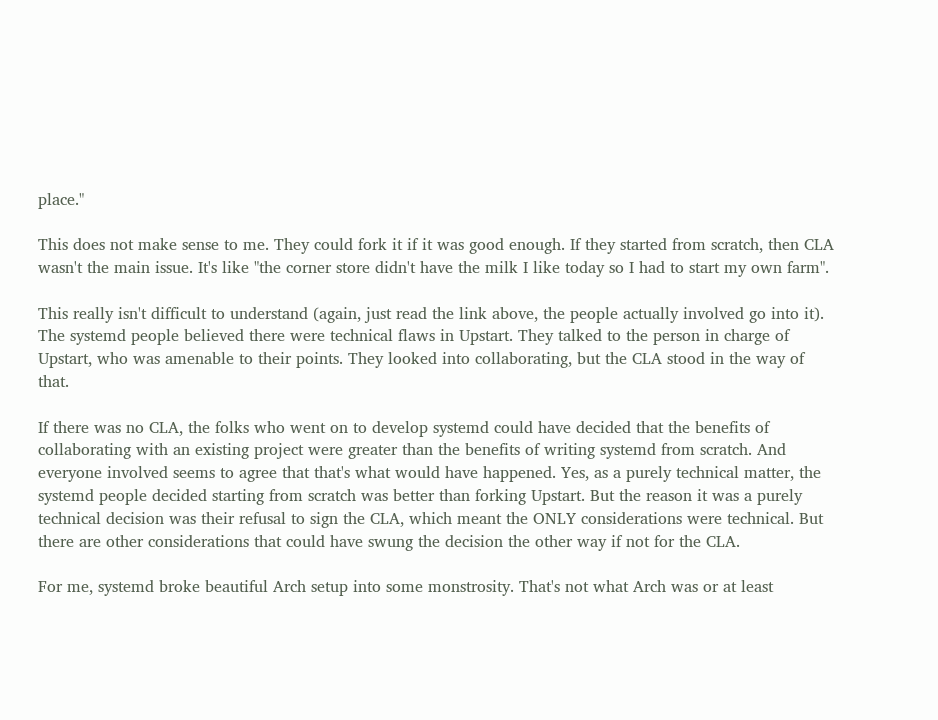place."

This does not make sense to me. They could fork it if it was good enough. If they started from scratch, then CLA wasn't the main issue. It's like "the corner store didn't have the milk I like today so I had to start my own farm".

This really isn't difficult to understand (again, just read the link above, the people actually involved go into it). The systemd people believed there were technical flaws in Upstart. They talked to the person in charge of Upstart, who was amenable to their points. They looked into collaborating, but the CLA stood in the way of that.

If there was no CLA, the folks who went on to develop systemd could have decided that the benefits of collaborating with an existing project were greater than the benefits of writing systemd from scratch. And everyone involved seems to agree that that's what would have happened. Yes, as a purely technical matter, the systemd people decided starting from scratch was better than forking Upstart. But the reason it was a purely technical decision was their refusal to sign the CLA, which meant the ONLY considerations were technical. But there are other considerations that could have swung the decision the other way if not for the CLA.

For me, systemd broke beautiful Arch setup into some monstrosity. That's not what Arch was or at least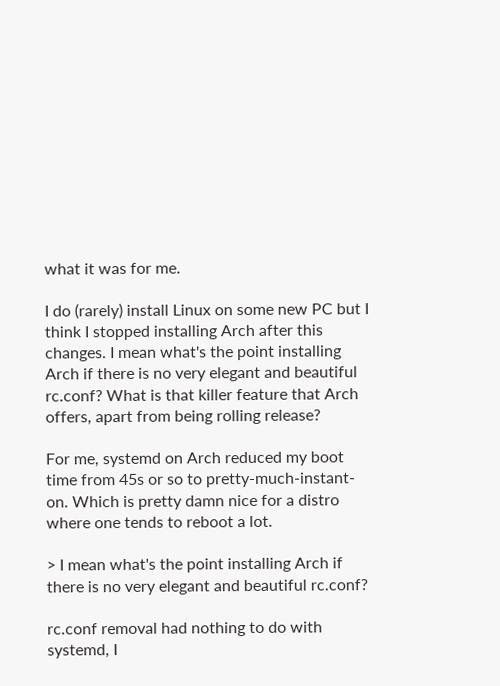what it was for me.

I do (rarely) install Linux on some new PC but I think I stopped installing Arch after this changes. I mean what's the point installing Arch if there is no very elegant and beautiful rc.conf? What is that killer feature that Arch offers, apart from being rolling release?

For me, systemd on Arch reduced my boot time from 45s or so to pretty-much-instant-on. Which is pretty damn nice for a distro where one tends to reboot a lot.

> I mean what's the point installing Arch if there is no very elegant and beautiful rc.conf?

rc.conf removal had nothing to do with systemd, I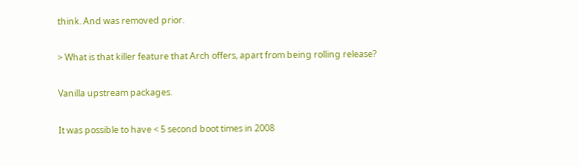think. And was removed prior.

> What is that killer feature that Arch offers, apart from being rolling release?

Vanilla upstream packages.

It was possible to have < 5 second boot times in 2008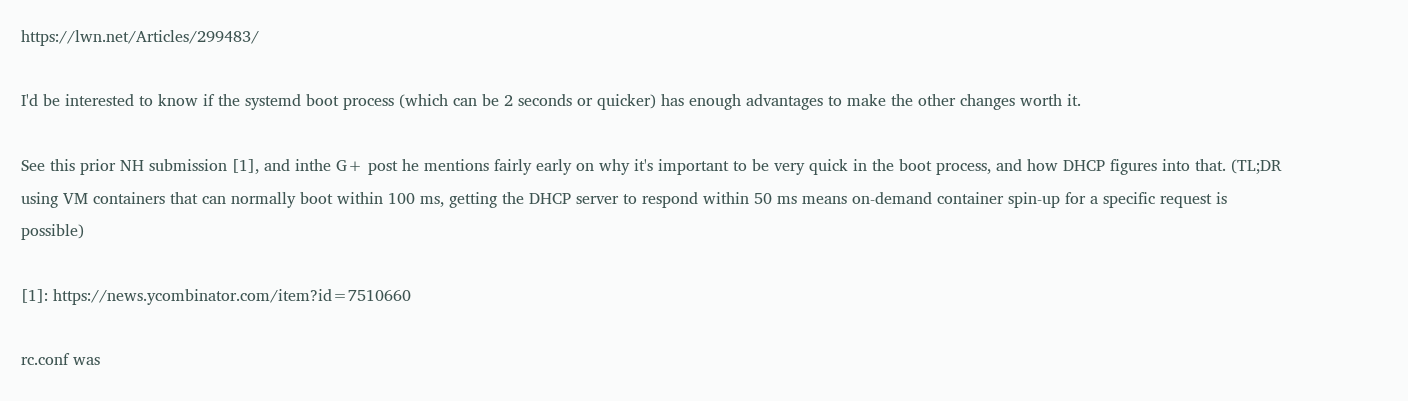https://lwn.net/Articles/299483/

I'd be interested to know if the systemd boot process (which can be 2 seconds or quicker) has enough advantages to make the other changes worth it.

See this prior NH submission [1], and inthe G+ post he mentions fairly early on why it's important to be very quick in the boot process, and how DHCP figures into that. (TL;DR using VM containers that can normally boot within 100 ms, getting the DHCP server to respond within 50 ms means on-demand container spin-up for a specific request is possible)

[1]: https://news.ycombinator.com/item?id=7510660

rc.conf was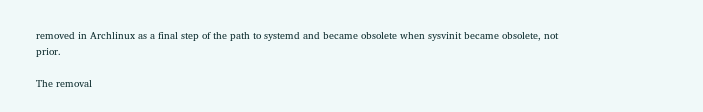removed in Archlinux as a final step of the path to systemd and became obsolete when sysvinit became obsolete, not prior.

The removal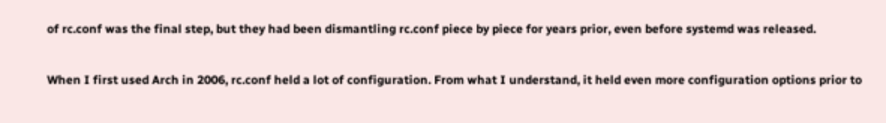of rc.conf was the final step, but they had been dismantling rc.conf piece by piece for years prior, even before systemd was released.

When I first used Arch in 2006, rc.conf held a lot of configuration. From what I understand, it held even more configuration options prior to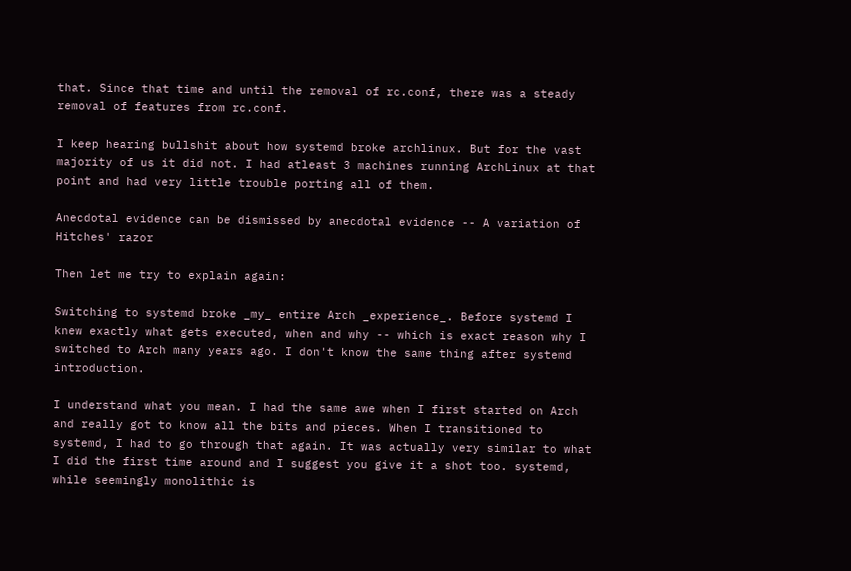that. Since that time and until the removal of rc.conf, there was a steady removal of features from rc.conf.

I keep hearing bullshit about how systemd broke archlinux. But for the vast majority of us it did not. I had atleast 3 machines running ArchLinux at that point and had very little trouble porting all of them.

Anecdotal evidence can be dismissed by anecdotal evidence -- A variation of Hitches' razor

Then let me try to explain again:

Switching to systemd broke _my_ entire Arch _experience_. Before systemd I knew exactly what gets executed, when and why -- which is exact reason why I switched to Arch many years ago. I don't know the same thing after systemd introduction.

I understand what you mean. I had the same awe when I first started on Arch and really got to know all the bits and pieces. When I transitioned to systemd, I had to go through that again. It was actually very similar to what I did the first time around and I suggest you give it a shot too. systemd, while seemingly monolithic is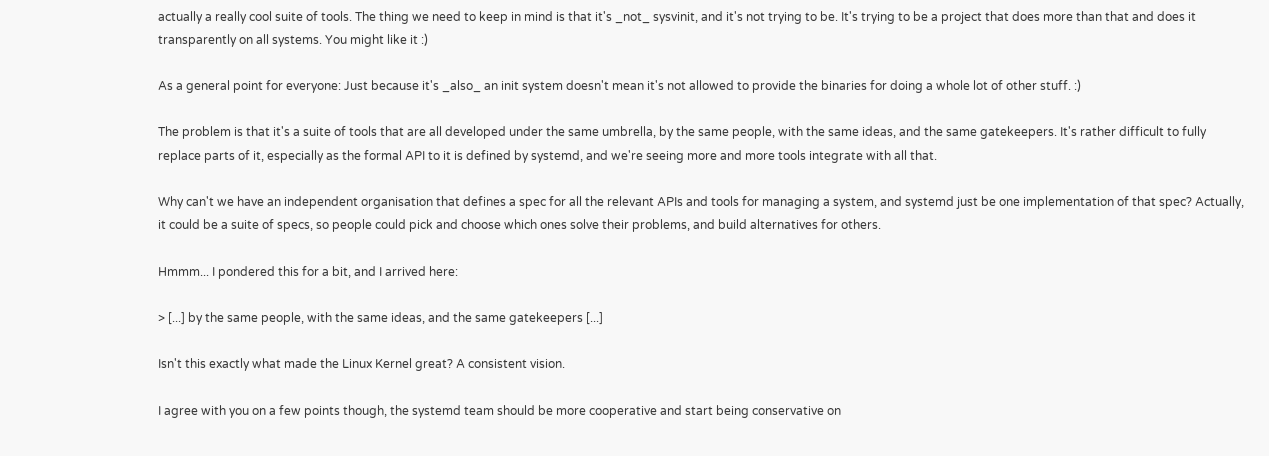actually a really cool suite of tools. The thing we need to keep in mind is that it's _not_ sysvinit, and it's not trying to be. It's trying to be a project that does more than that and does it transparently on all systems. You might like it :)

As a general point for everyone: Just because it's _also_ an init system doesn't mean it's not allowed to provide the binaries for doing a whole lot of other stuff. :)

The problem is that it's a suite of tools that are all developed under the same umbrella, by the same people, with the same ideas, and the same gatekeepers. It's rather difficult to fully replace parts of it, especially as the formal API to it is defined by systemd, and we're seeing more and more tools integrate with all that.

Why can't we have an independent organisation that defines a spec for all the relevant APIs and tools for managing a system, and systemd just be one implementation of that spec? Actually, it could be a suite of specs, so people could pick and choose which ones solve their problems, and build alternatives for others.

Hmmm... I pondered this for a bit, and I arrived here:

> [...] by the same people, with the same ideas, and the same gatekeepers [...]

Isn't this exactly what made the Linux Kernel great? A consistent vision.

I agree with you on a few points though, the systemd team should be more cooperative and start being conservative on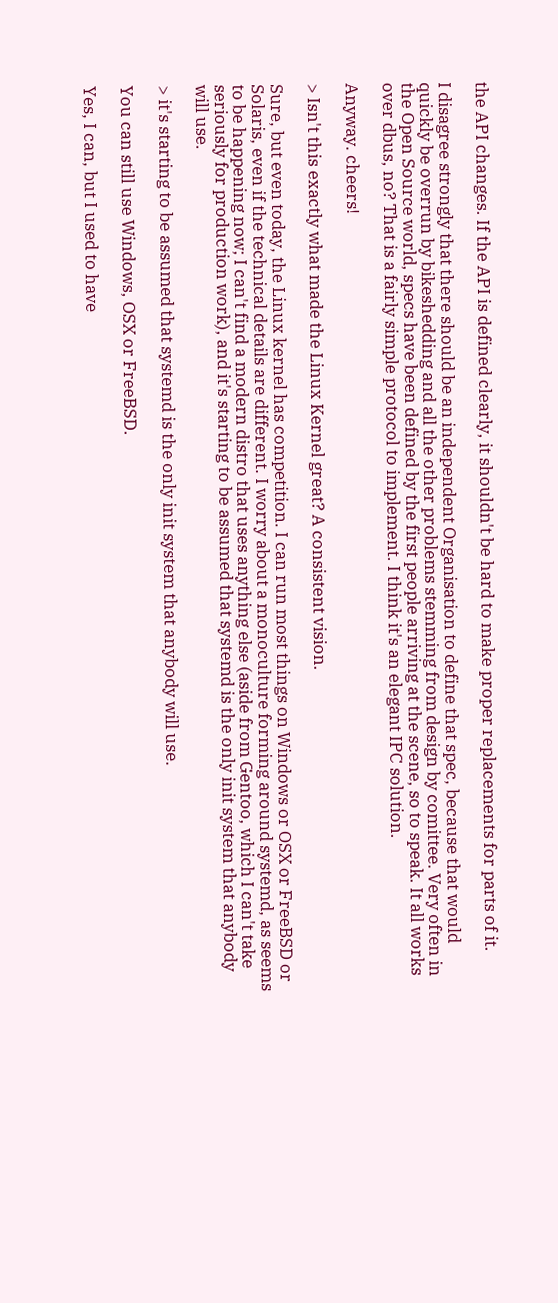the API changes. If the API is defined clearly, it shouldn't be hard to make proper replacements for parts of it.

I disagree strongly that there should be an independent Organisation to define that spec, because that would quickly be overrun by bikeshedding and all the other problems stemming from design by comittee. Very often in the Open Source world, specs have been defined by the first people arriving at the scene, so to speak. It all works over dbus, no? That is a fairly simple protocol to implement. I think it's an elegant IPC solution.

Anyway. cheers!

> Isn't this exactly what made the Linux Kernel great? A consistent vision.

Sure, but even today, the Linux kernel has competition. I can run most things on Windows or OSX or FreeBSD or Solaris, even if the technical details are different. I worry about a monoculture forming around systemd, as seems to be happening now; I can't find a modern distro that uses anything else (aside from Gentoo, which I can't take seriously for production work), and it's starting to be assumed that systemd is the only init system that anybody will use.

> it's starting to be assumed that systemd is the only init system that anybody will use.

You can still use Windows, OSX or FreeBSD.

Yes, I can, but I used to have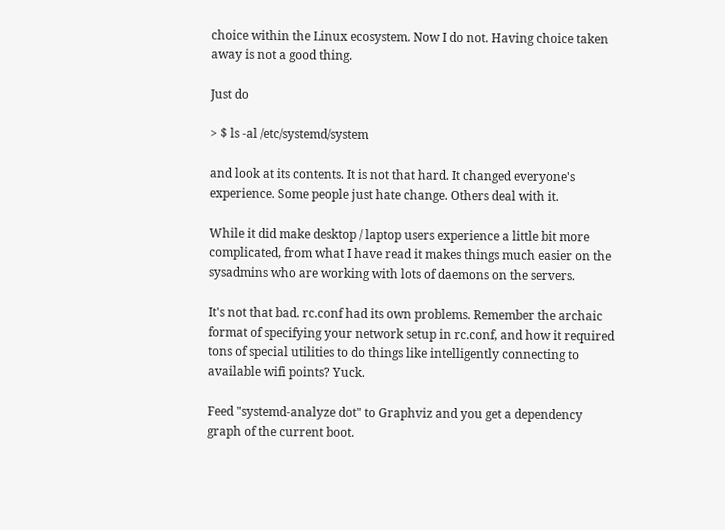choice within the Linux ecosystem. Now I do not. Having choice taken away is not a good thing.

Just do

> $ ls -al /etc/systemd/system

and look at its contents. It is not that hard. It changed everyone's experience. Some people just hate change. Others deal with it.

While it did make desktop / laptop users experience a little bit more complicated, from what I have read it makes things much easier on the sysadmins who are working with lots of daemons on the servers.

It's not that bad. rc.conf had its own problems. Remember the archaic format of specifying your network setup in rc.conf, and how it required tons of special utilities to do things like intelligently connecting to available wifi points? Yuck.

Feed "systemd-analyze dot" to Graphviz and you get a dependency graph of the current boot.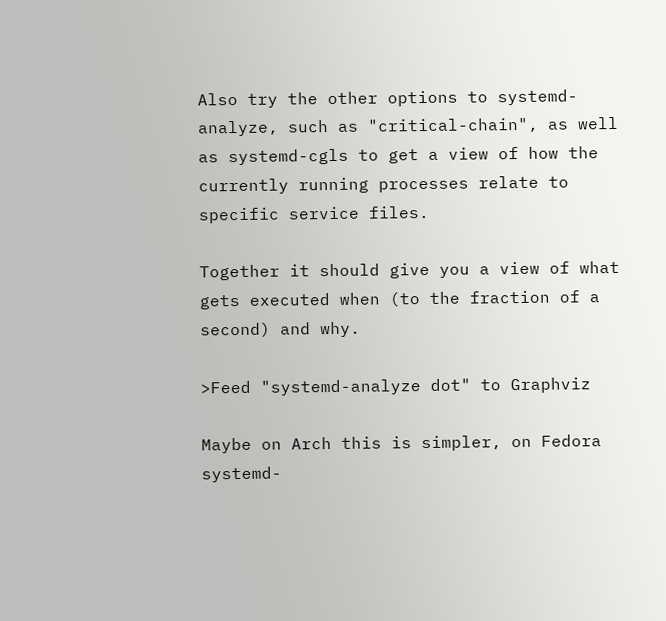Also try the other options to systemd-analyze, such as "critical-chain", as well as systemd-cgls to get a view of how the currently running processes relate to specific service files.

Together it should give you a view of what gets executed when (to the fraction of a second) and why.

>Feed "systemd-analyze dot" to Graphviz

Maybe on Arch this is simpler, on Fedora systemd-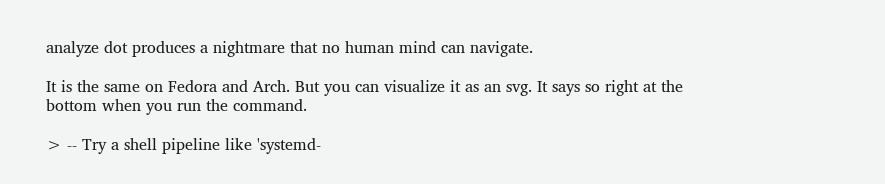analyze dot produces a nightmare that no human mind can navigate.

It is the same on Fedora and Arch. But you can visualize it as an svg. It says so right at the bottom when you run the command.

> -- Try a shell pipeline like 'systemd-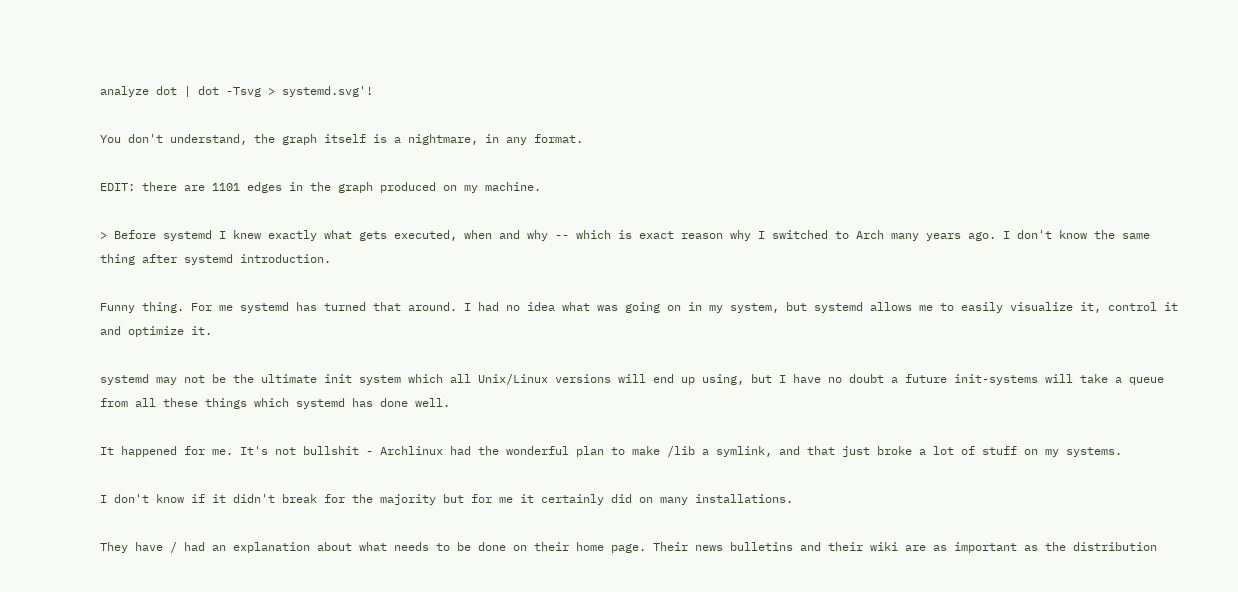analyze dot | dot -Tsvg > systemd.svg'!

You don't understand, the graph itself is a nightmare, in any format.

EDIT: there are 1101 edges in the graph produced on my machine.

> Before systemd I knew exactly what gets executed, when and why -- which is exact reason why I switched to Arch many years ago. I don't know the same thing after systemd introduction.

Funny thing. For me systemd has turned that around. I had no idea what was going on in my system, but systemd allows me to easily visualize it, control it and optimize it.

systemd may not be the ultimate init system which all Unix/Linux versions will end up using, but I have no doubt a future init-systems will take a queue from all these things which systemd has done well.

It happened for me. It's not bullshit - Archlinux had the wonderful plan to make /lib a symlink, and that just broke a lot of stuff on my systems.

I don't know if it didn't break for the majority but for me it certainly did on many installations.

They have / had an explanation about what needs to be done on their home page. Their news bulletins and their wiki are as important as the distribution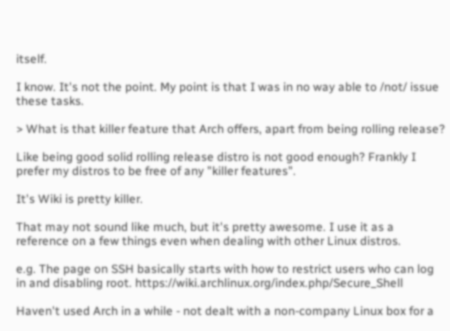itself.

I know. It's not the point. My point is that I was in no way able to /not/ issue these tasks.

> What is that killer feature that Arch offers, apart from being rolling release?

Like being good solid rolling release distro is not good enough? Frankly I prefer my distros to be free of any "killer features".

It's Wiki is pretty killer.

That may not sound like much, but it's pretty awesome. I use it as a reference on a few things even when dealing with other Linux distros.

e.g. The page on SSH basically starts with how to restrict users who can log in and disabling root. https://wiki.archlinux.org/index.php/Secure_Shell

Haven't used Arch in a while - not dealt with a non-company Linux box for a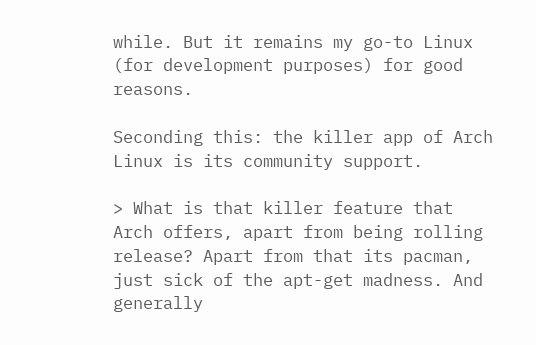while. But it remains my go-to Linux (for development purposes) for good reasons.

Seconding this: the killer app of Arch Linux is its community support.

> What is that killer feature that Arch offers, apart from being rolling release? Apart from that its pacman, just sick of the apt-get madness. And generally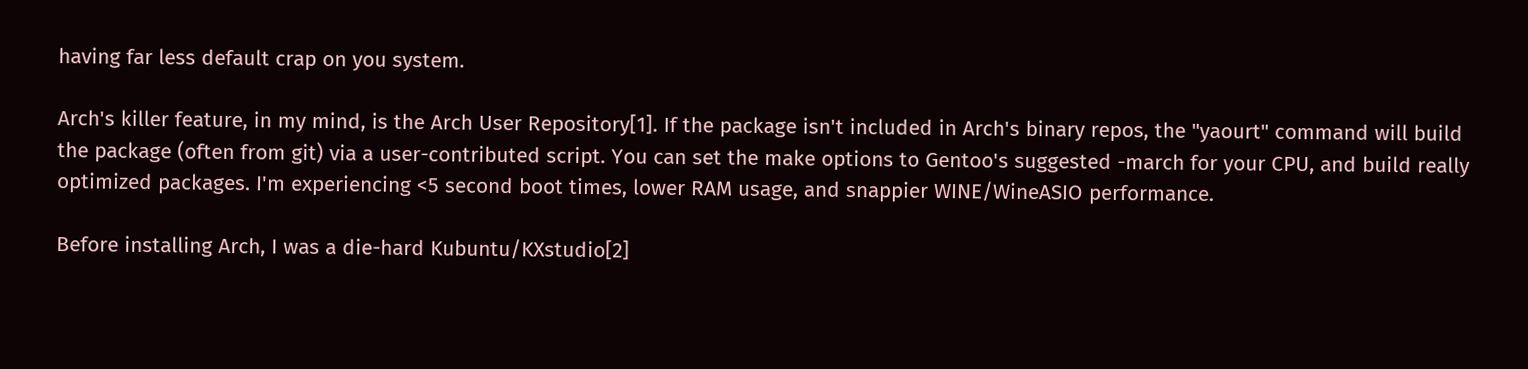having far less default crap on you system.

Arch's killer feature, in my mind, is the Arch User Repository[1]. If the package isn't included in Arch's binary repos, the "yaourt" command will build the package (often from git) via a user-contributed script. You can set the make options to Gentoo's suggested -march for your CPU, and build really optimized packages. I'm experiencing <5 second boot times, lower RAM usage, and snappier WINE/WineASIO performance.

Before installing Arch, I was a die-hard Kubuntu/KXstudio[2]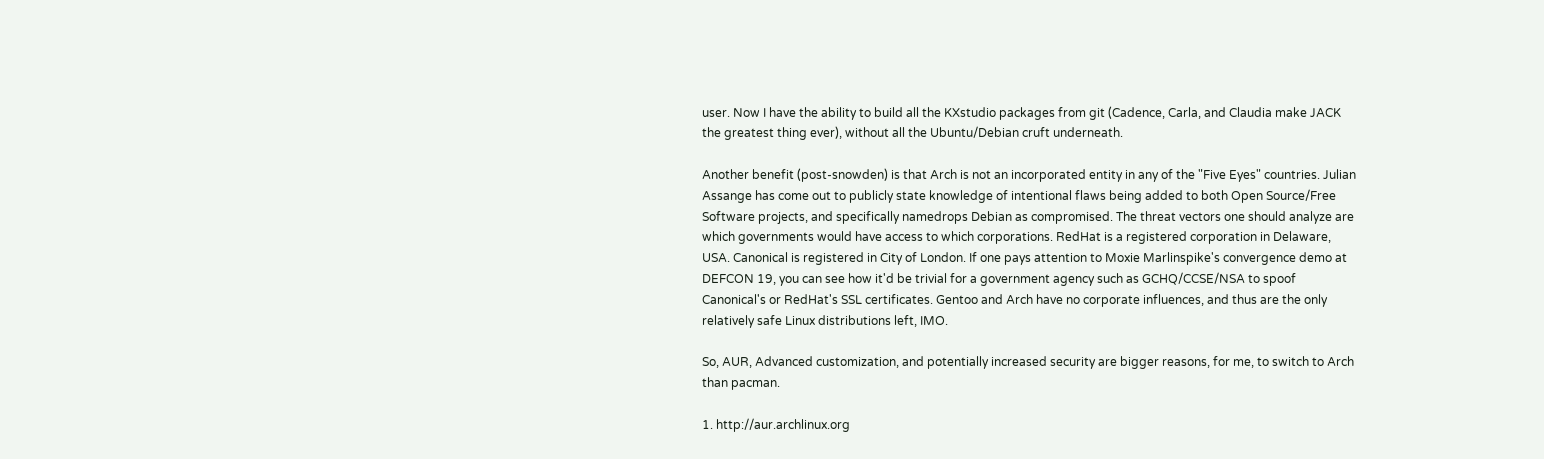user. Now I have the ability to build all the KXstudio packages from git (Cadence, Carla, and Claudia make JACK the greatest thing ever), without all the Ubuntu/Debian cruft underneath.

Another benefit (post-snowden) is that Arch is not an incorporated entity in any of the "Five Eyes" countries. Julian Assange has come out to publicly state knowledge of intentional flaws being added to both Open Source/Free Software projects, and specifically namedrops Debian as compromised. The threat vectors one should analyze are which governments would have access to which corporations. RedHat is a registered corporation in Delaware, USA. Canonical is registered in City of London. If one pays attention to Moxie Marlinspike's convergence demo at DEFCON 19, you can see how it'd be trivial for a government agency such as GCHQ/CCSE/NSA to spoof Canonical's or RedHat's SSL certificates. Gentoo and Arch have no corporate influences, and thus are the only relatively safe Linux distributions left, IMO.

So, AUR, Advanced customization, and potentially increased security are bigger reasons, for me, to switch to Arch than pacman.

1. http://aur.archlinux.org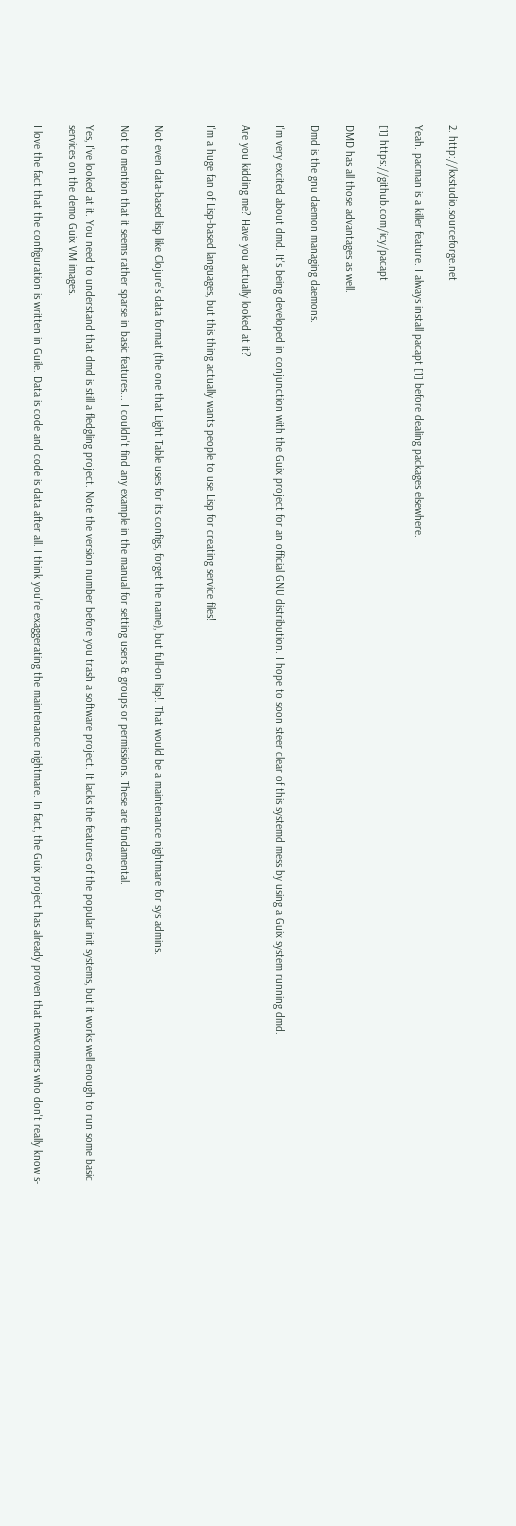2. http://kxstudio.sourceforge.net

Yeah. pacman is a killer feature. I always install pacapt [1] before dealing packages elsewhere.

[1] https://github.com/icy/pacapt

DMD has all those advantages as well.

Dmd is the gnu daemon managing daemons.

I'm very excited about dmd. It's being developed in conjunction with the Guix project for an official GNU distribution. I hope to soon steer clear of this systemd mess by using a Guix system running dmd.

Are you kidding me? Have you actually looked at it?

I'm a huge fan of Lisp-based languages, but this thing actually wants people to use Lisp for creating service files!


Not even data-based lisp like Clojure's data format (the one that Light Table uses for its configs, forget the name), but full-on lisp!. That would be a maintenance nightmare for sys admins.

Not to mention that it seems rather sparse in basic features... I couldn't find any example in the manual for setting users & groups or permissions. These are fundamental.

Yes, I've looked at it. You need to understand that dmd is still a fledgling project. Note the version number before you trash a software project. It lacks the features of the popular init systems, but it works well enough to run some basic services on the demo Guix VM images.

I love the fact that the configuration is written in Guile. Data is code and code is data after all. I think you're exaggerating the maintenance nightmare. In fact, the Guix project has already proven that newcomers who don't really know s-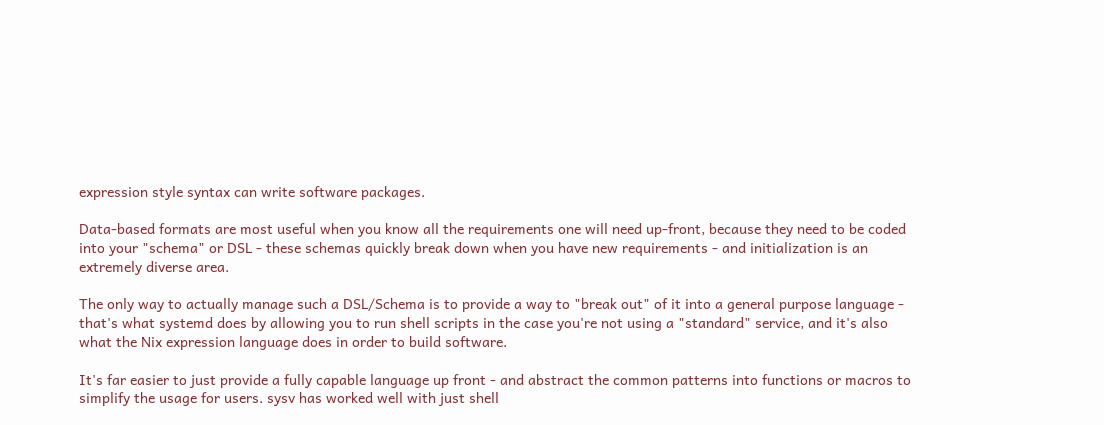expression style syntax can write software packages.

Data-based formats are most useful when you know all the requirements one will need up-front, because they need to be coded into your "schema" or DSL - these schemas quickly break down when you have new requirements - and initialization is an extremely diverse area.

The only way to actually manage such a DSL/Schema is to provide a way to "break out" of it into a general purpose language - that's what systemd does by allowing you to run shell scripts in the case you're not using a "standard" service, and it's also what the Nix expression language does in order to build software.

It's far easier to just provide a fully capable language up front - and abstract the common patterns into functions or macros to simplify the usage for users. sysv has worked well with just shell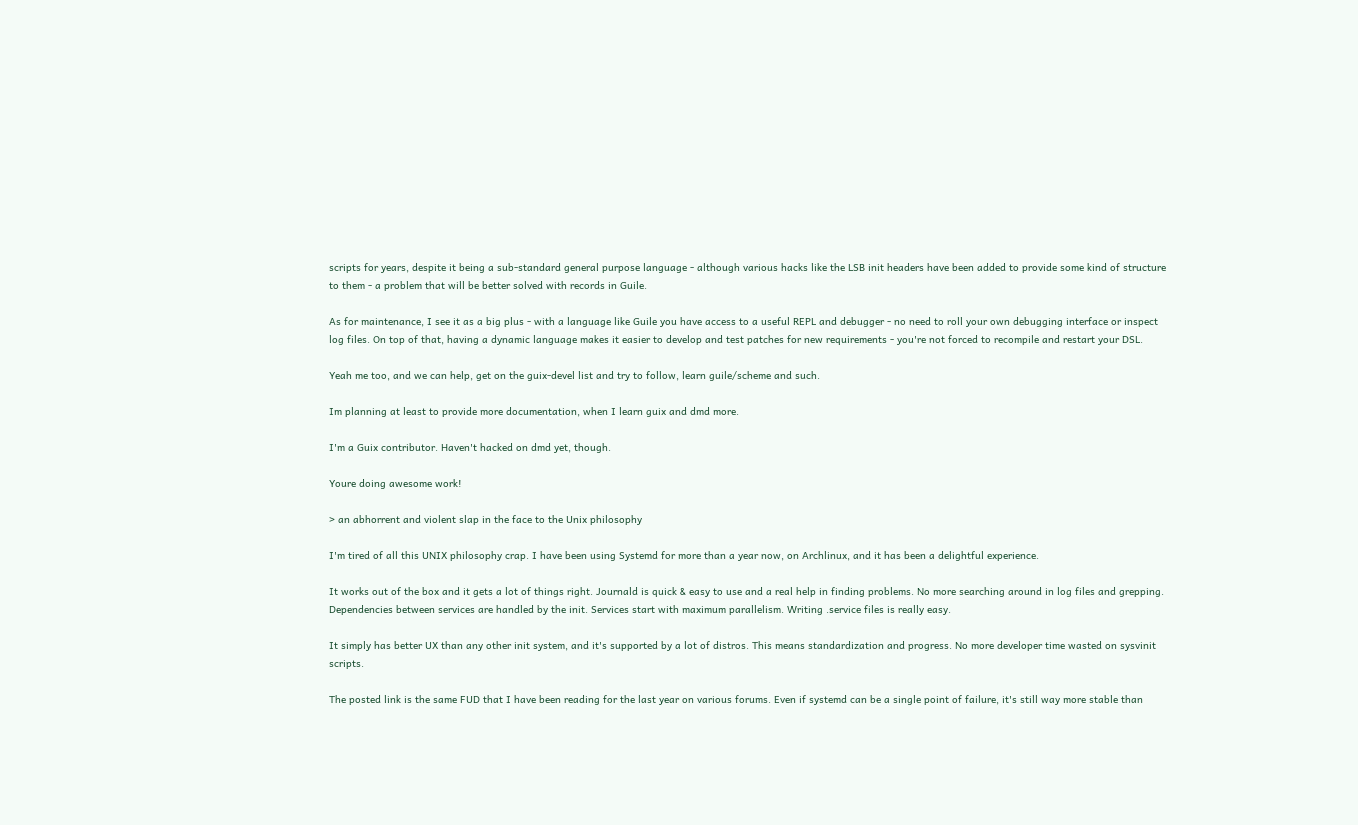scripts for years, despite it being a sub-standard general purpose language - although various hacks like the LSB init headers have been added to provide some kind of structure to them - a problem that will be better solved with records in Guile.

As for maintenance, I see it as a big plus - with a language like Guile you have access to a useful REPL and debugger - no need to roll your own debugging interface or inspect log files. On top of that, having a dynamic language makes it easier to develop and test patches for new requirements - you're not forced to recompile and restart your DSL.

Yeah me too, and we can help, get on the guix-devel list and try to follow, learn guile/scheme and such.

Im planning at least to provide more documentation, when I learn guix and dmd more.

I'm a Guix contributor. Haven't hacked on dmd yet, though.

Youre doing awesome work!

> an abhorrent and violent slap in the face to the Unix philosophy

I'm tired of all this UNIX philosophy crap. I have been using Systemd for more than a year now, on Archlinux, and it has been a delightful experience.

It works out of the box and it gets a lot of things right. Journald is quick & easy to use and a real help in finding problems. No more searching around in log files and grepping. Dependencies between services are handled by the init. Services start with maximum parallelism. Writing .service files is really easy.

It simply has better UX than any other init system, and it's supported by a lot of distros. This means standardization and progress. No more developer time wasted on sysvinit scripts.

The posted link is the same FUD that I have been reading for the last year on various forums. Even if systemd can be a single point of failure, it's still way more stable than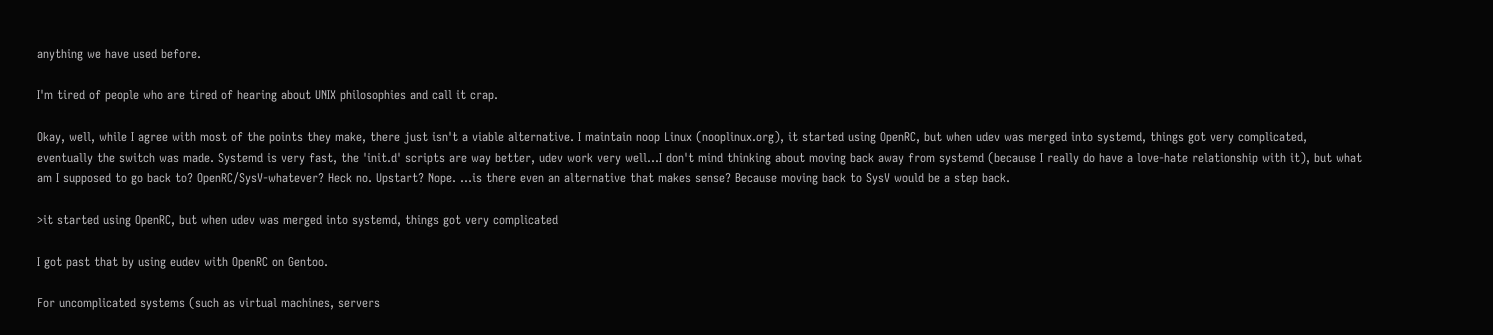anything we have used before.

I'm tired of people who are tired of hearing about UNIX philosophies and call it crap.

Okay, well, while I agree with most of the points they make, there just isn't a viable alternative. I maintain noop Linux (nooplinux.org), it started using OpenRC, but when udev was merged into systemd, things got very complicated, eventually the switch was made. Systemd is very fast, the 'init.d' scripts are way better, udev work very well...I don't mind thinking about moving back away from systemd (because I really do have a love-hate relationship with it), but what am I supposed to go back to? OpenRC/SysV-whatever? Heck no. Upstart? Nope. ...is there even an alternative that makes sense? Because moving back to SysV would be a step back.

>it started using OpenRC, but when udev was merged into systemd, things got very complicated

I got past that by using eudev with OpenRC on Gentoo.

For uncomplicated systems (such as virtual machines, servers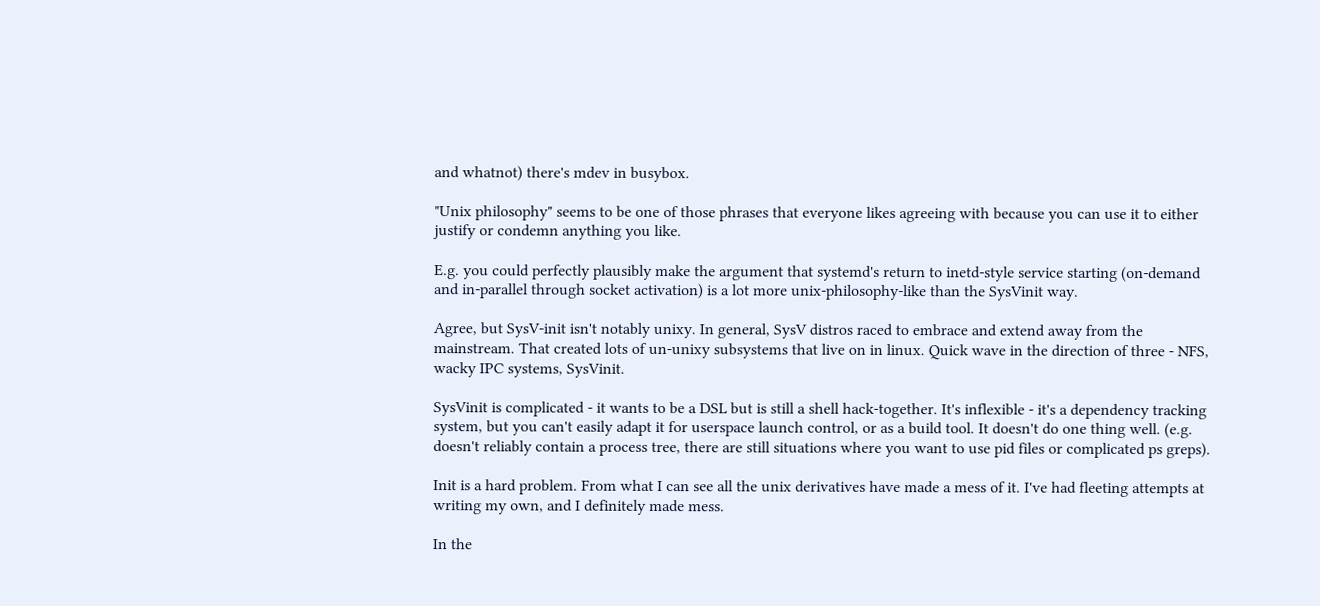and whatnot) there's mdev in busybox.

"Unix philosophy" seems to be one of those phrases that everyone likes agreeing with because you can use it to either justify or condemn anything you like.

E.g. you could perfectly plausibly make the argument that systemd's return to inetd-style service starting (on-demand and in-parallel through socket activation) is a lot more unix-philosophy-like than the SysVinit way.

Agree, but SysV-init isn't notably unixy. In general, SysV distros raced to embrace and extend away from the mainstream. That created lots of un-unixy subsystems that live on in linux. Quick wave in the direction of three - NFS, wacky IPC systems, SysVinit.

SysVinit is complicated - it wants to be a DSL but is still a shell hack-together. It's inflexible - it's a dependency tracking system, but you can't easily adapt it for userspace launch control, or as a build tool. It doesn't do one thing well. (e.g. doesn't reliably contain a process tree, there are still situations where you want to use pid files or complicated ps greps).

Init is a hard problem. From what I can see all the unix derivatives have made a mess of it. I've had fleeting attempts at writing my own, and I definitely made mess.

In the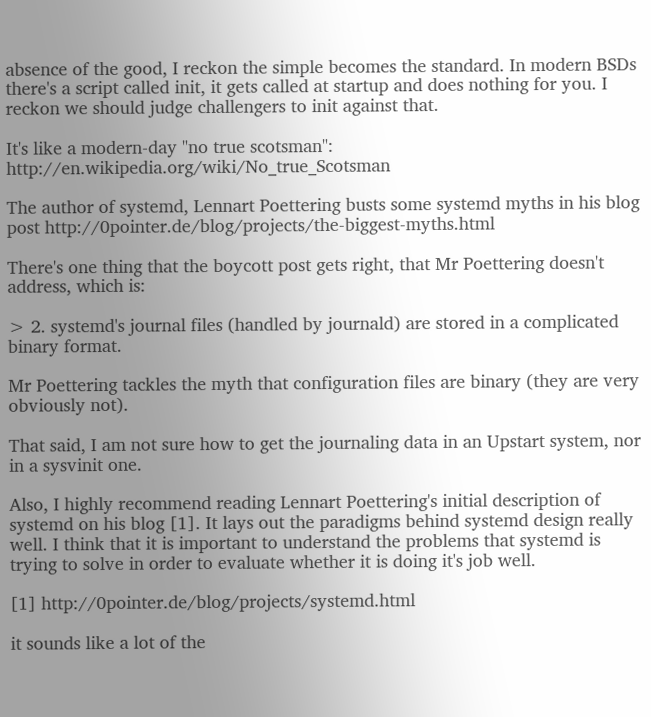absence of the good, I reckon the simple becomes the standard. In modern BSDs there's a script called init, it gets called at startup and does nothing for you. I reckon we should judge challengers to init against that.

It's like a modern-day "no true scotsman": http://en.wikipedia.org/wiki/No_true_Scotsman

The author of systemd, Lennart Poettering busts some systemd myths in his blog post http://0pointer.de/blog/projects/the-biggest-myths.html

There's one thing that the boycott post gets right, that Mr Poettering doesn't address, which is:

> 2. systemd's journal files (handled by journald) are stored in a complicated binary format.

Mr Poettering tackles the myth that configuration files are binary (they are very obviously not).

That said, I am not sure how to get the journaling data in an Upstart system, nor in a sysvinit one.

Also, I highly recommend reading Lennart Poettering's initial description of systemd on his blog [1]. It lays out the paradigms behind systemd design really well. I think that it is important to understand the problems that systemd is trying to solve in order to evaluate whether it is doing it's job well.

[1] http://0pointer.de/blog/projects/systemd.html

it sounds like a lot of the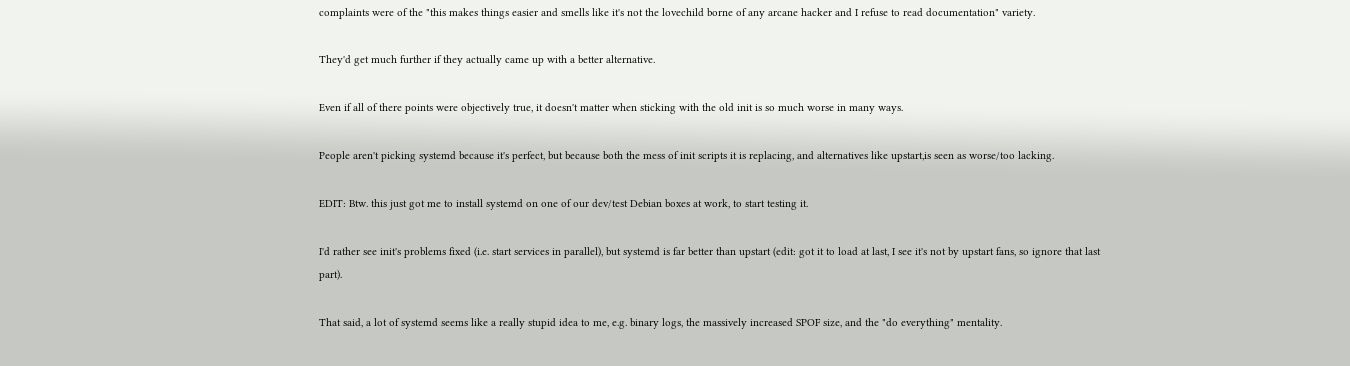complaints were of the "this makes things easier and smells like it's not the lovechild borne of any arcane hacker and I refuse to read documentation" variety.

They'd get much further if they actually came up with a better alternative.

Even if all of there points were objectively true, it doesn't matter when sticking with the old init is so much worse in many ways.

People aren't picking systemd because it's perfect, but because both the mess of init scripts it is replacing, and alternatives like upstart,is seen as worse/too lacking.

EDIT: Btw. this just got me to install systemd on one of our dev/test Debian boxes at work, to start testing it.

I'd rather see init's problems fixed (i.e. start services in parallel), but systemd is far better than upstart (edit: got it to load at last, I see it's not by upstart fans, so ignore that last part).

That said, a lot of systemd seems like a really stupid idea to me, e.g. binary logs, the massively increased SPOF size, and the "do everything" mentality.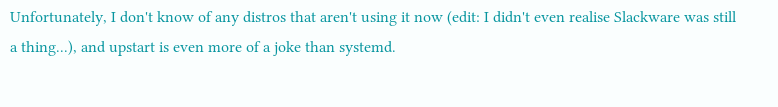Unfortunately, I don't know of any distros that aren't using it now (edit: I didn't even realise Slackware was still a thing...), and upstart is even more of a joke than systemd.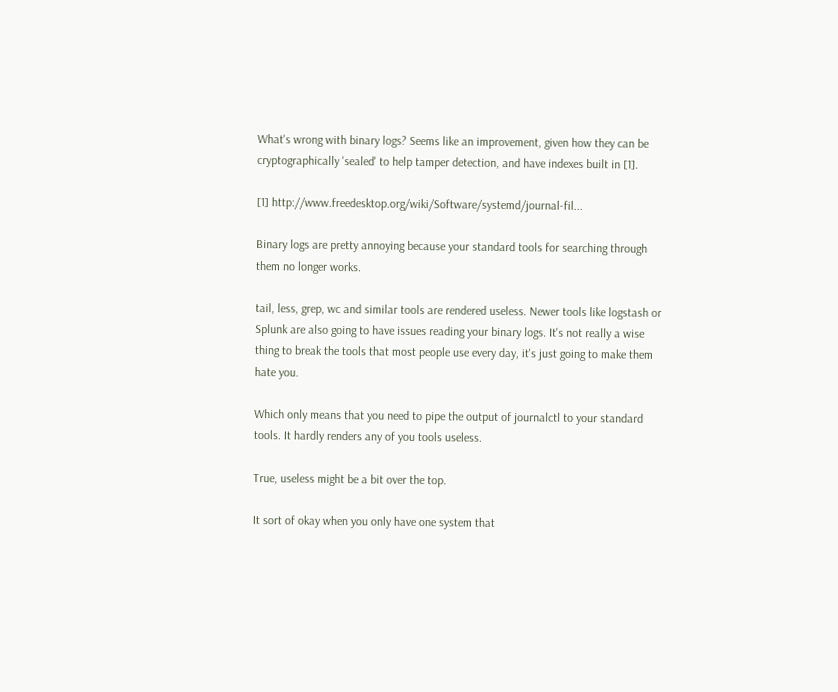What's wrong with binary logs? Seems like an improvement, given how they can be cryptographically 'sealed' to help tamper detection, and have indexes built in [1].

[1] http://www.freedesktop.org/wiki/Software/systemd/journal-fil...

Binary logs are pretty annoying because your standard tools for searching through them no longer works.

tail, less, grep, wc and similar tools are rendered useless. Newer tools like logstash or Splunk are also going to have issues reading your binary logs. It's not really a wise thing to break the tools that most people use every day, it's just going to make them hate you.

Which only means that you need to pipe the output of journalctl to your standard tools. It hardly renders any of you tools useless.

True, useless might be a bit over the top.

It sort of okay when you only have one system that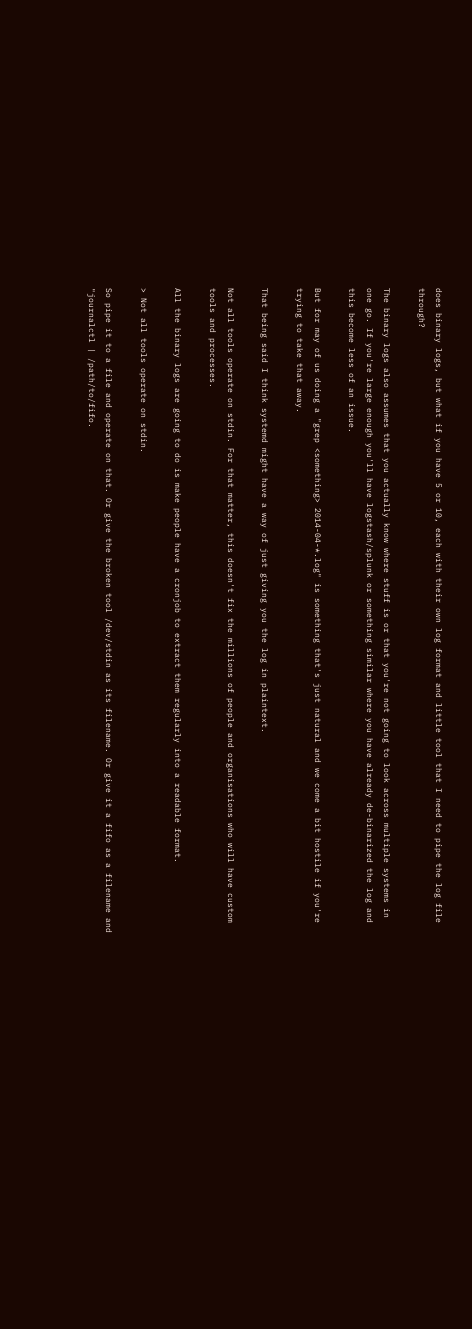does binary logs, but what if you have 5 or 10, each with their own log format and little tool that I need to pipe the log file through?

The binary logs also assumes that you actually know where stuff is or that you're not going to look across multiple systems in one go. If you're large enough you'll have logstash/splunk or something similar where you have already de-binarized the log and this become less of an issue.

But for may of us doing a "grep <something> 2014-04-*.log" is something that's just natural and we come a bit hostile if you're trying to take that away.

That being said I think systemd might have a way of just giving you the log in plaintext.

Not all tools operate on stdin. For that matter, this doesn't fix the millions of people and organisations who will have custom tools and processes.

All the binary logs are going to do is make people have a cronjob to extract them regularly into a readable format.

> Not all tools operate on stdin.

So pipe it to a file and operate on that. Or give the broken tool /dev/stdin as its filename. Or give it a fifo as a filename and "journalctl | /path/to/fifo.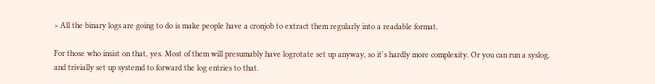> All the binary logs are going to do is make people have a cronjob to extract them regularly into a readable format.

For those who insist on that, yes. Most of them will presumably have logrotate set up anyway, so it's hardly more complexity. Or you can run a syslog, and trivially set up systemd to forward the log entries to that.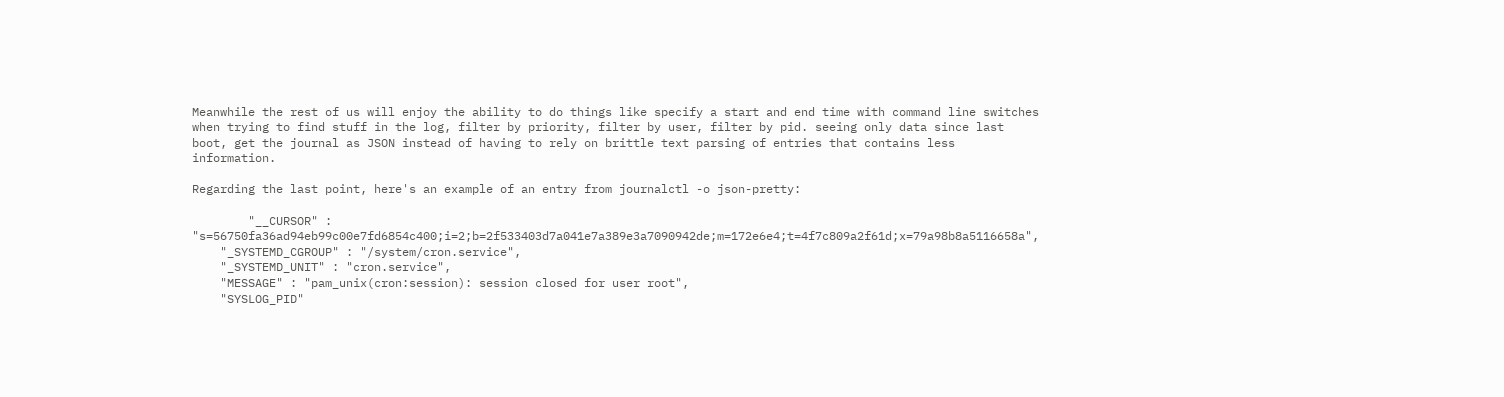Meanwhile the rest of us will enjoy the ability to do things like specify a start and end time with command line switches when trying to find stuff in the log, filter by priority, filter by user, filter by pid. seeing only data since last boot, get the journal as JSON instead of having to rely on brittle text parsing of entries that contains less information.

Regarding the last point, here's an example of an entry from journalctl -o json-pretty:

        "__CURSOR" : "s=56750fa36ad94eb99c00e7fd6854c400;i=2;b=2f533403d7a041e7a389e3a7090942de;m=172e6e4;t=4f7c809a2f61d;x=79a98b8a5116658a",
    "_SYSTEMD_CGROUP" : "/system/cron.service",
    "_SYSTEMD_UNIT" : "cron.service",
    "MESSAGE" : "pam_unix(cron:session): session closed for user root",
    "SYSLOG_PID"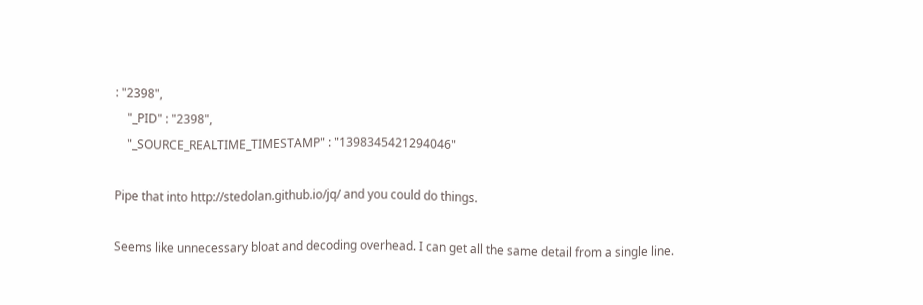: "2398",
    "_PID" : "2398",
    "_SOURCE_REALTIME_TIMESTAMP" : "1398345421294046"

Pipe that into http://stedolan.github.io/jq/ and you could do things.

Seems like unnecessary bloat and decoding overhead. I can get all the same detail from a single line.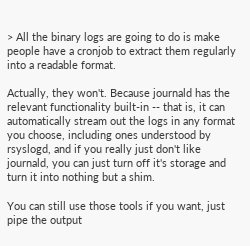> All the binary logs are going to do is make people have a cronjob to extract them regularly into a readable format.

Actually, they won't. Because journald has the relevant functionality built-in -- that is, it can automatically stream out the logs in any format you choose, including ones understood by rsyslogd, and if you really just don't like journald, you can just turn off it's storage and turn it into nothing but a shim.

You can still use those tools if you want, just pipe the output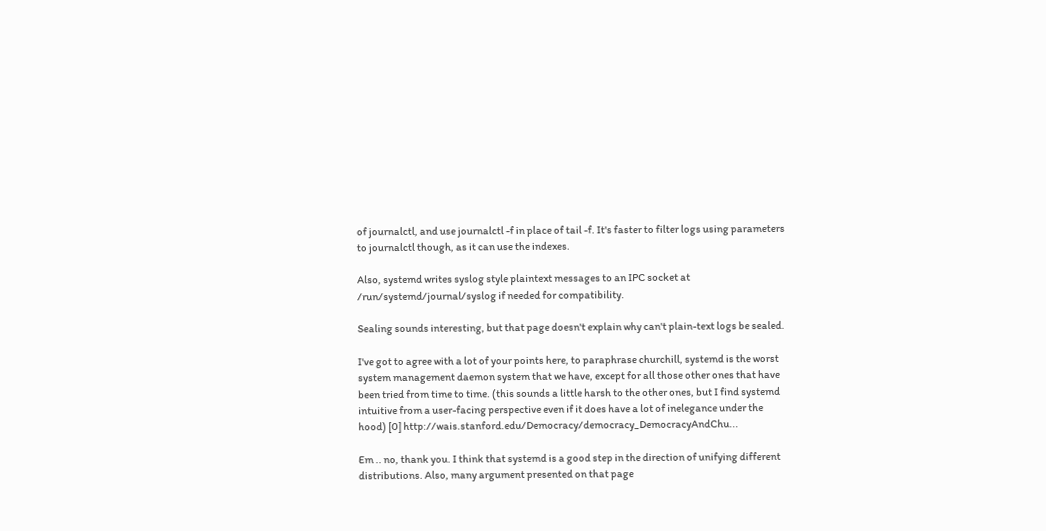of journalctl, and use journalctl -f in place of tail -f. It's faster to filter logs using parameters to journalctl though, as it can use the indexes.

Also, systemd writes syslog style plaintext messages to an IPC socket at /run/systemd/journal/syslog if needed for compatibility.

Sealing sounds interesting, but that page doesn't explain why can't plain-text logs be sealed.

I've got to agree with a lot of your points here, to paraphrase churchill, systemd is the worst system management daemon system that we have, except for all those other ones that have been tried from time to time. (this sounds a little harsh to the other ones, but I find systemd intuitive from a user-facing perspective even if it does have a lot of inelegance under the hood) [0] http://wais.stanford.edu/Democracy/democracy_DemocracyAndChu...

Em .. no, thank you. I think that systemd is a good step in the direction of unifying different distributions. Also, many argument presented on that page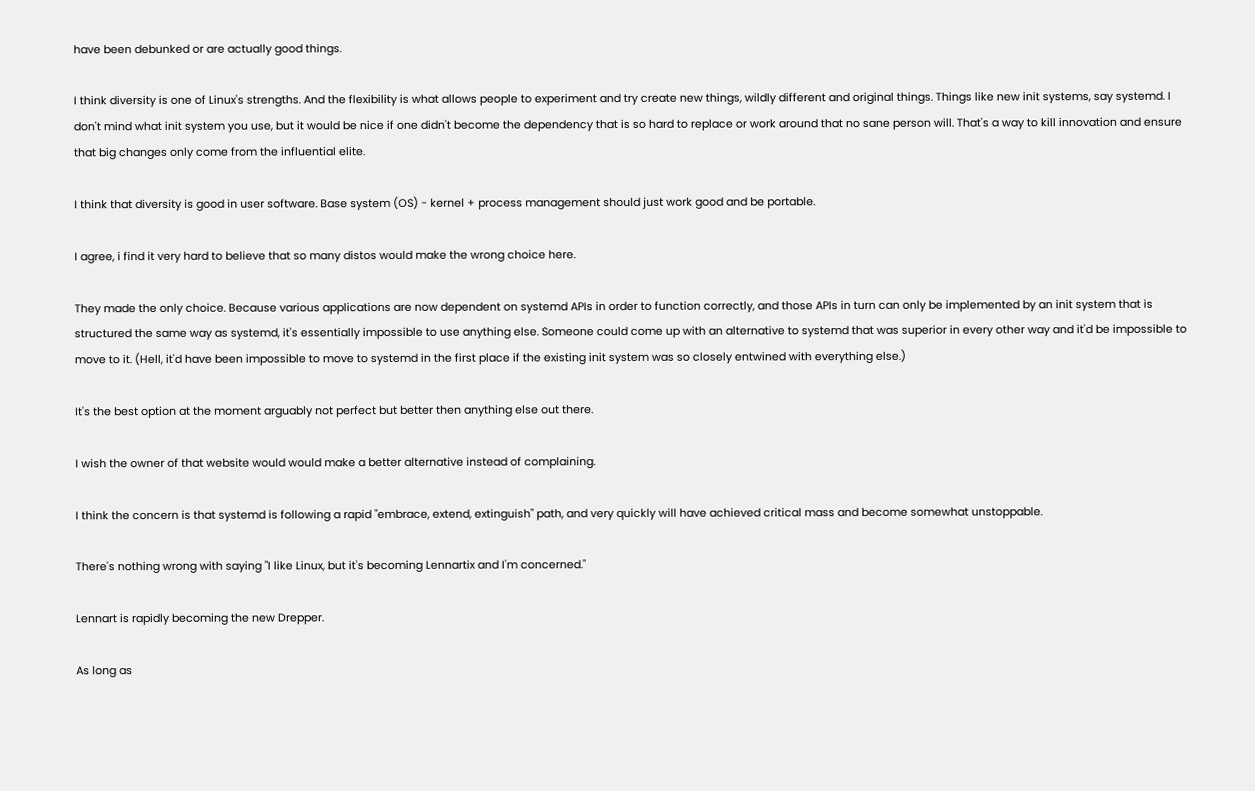have been debunked or are actually good things.

I think diversity is one of Linux's strengths. And the flexibility is what allows people to experiment and try create new things, wildly different and original things. Things like new init systems, say systemd. I don't mind what init system you use, but it would be nice if one didn't become the dependency that is so hard to replace or work around that no sane person will. That's a way to kill innovation and ensure that big changes only come from the influential elite.

I think that diversity is good in user software. Base system (OS) - kernel + process management should just work good and be portable.

I agree, i find it very hard to believe that so many distos would make the wrong choice here.

They made the only choice. Because various applications are now dependent on systemd APIs in order to function correctly, and those APIs in turn can only be implemented by an init system that is structured the same way as systemd, it's essentially impossible to use anything else. Someone could come up with an alternative to systemd that was superior in every other way and it'd be impossible to move to it. (Hell, it'd have been impossible to move to systemd in the first place if the existing init system was so closely entwined with everything else.)

It's the best option at the moment arguably not perfect but better then anything else out there.

I wish the owner of that website would would make a better alternative instead of complaining.

I think the concern is that systemd is following a rapid "embrace, extend, extinguish" path, and very quickly will have achieved critical mass and become somewhat unstoppable.

There's nothing wrong with saying "I like Linux, but it's becoming Lennartix and I'm concerned."

Lennart is rapidly becoming the new Drepper.

As long as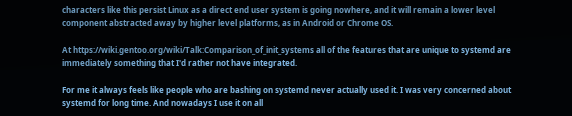characters like this persist Linux as a direct end user system is going nowhere, and it will remain a lower level component abstracted away by higher level platforms, as in Android or Chrome OS.

At https://wiki.gentoo.org/wiki/Talk:Comparison_of_init_systems all of the features that are unique to systemd are immediately something that I'd rather not have integrated.

For me it always feels like people who are bashing on systemd never actually used it. I was very concerned about systemd for long time. And nowadays I use it on all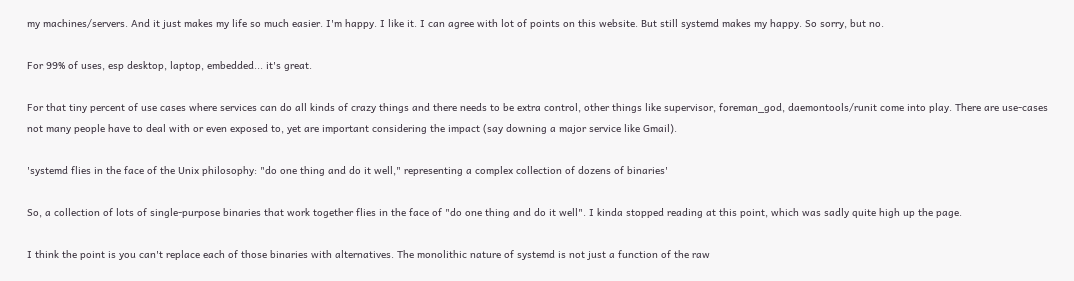my machines/servers. And it just makes my life so much easier. I'm happy. I like it. I can agree with lot of points on this website. But still systemd makes my happy. So sorry, but no.

For 99% of uses, esp desktop, laptop, embedded... it's great.

For that tiny percent of use cases where services can do all kinds of crazy things and there needs to be extra control, other things like supervisor, foreman_god, daemontools/runit come into play. There are use-cases not many people have to deal with or even exposed to, yet are important considering the impact (say downing a major service like Gmail).

'systemd flies in the face of the Unix philosophy: "do one thing and do it well," representing a complex collection of dozens of binaries'

So, a collection of lots of single-purpose binaries that work together flies in the face of "do one thing and do it well". I kinda stopped reading at this point, which was sadly quite high up the page.

I think the point is you can't replace each of those binaries with alternatives. The monolithic nature of systemd is not just a function of the raw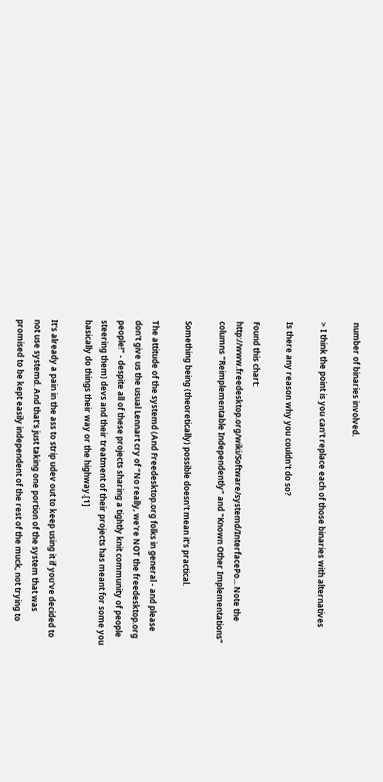number of binaries involved.

> I think the point is you can't replace each of those binaries with alternatives

Is there any reason why you couldn't do so?

Found this chart: http://www.freedesktop.org/wiki/Software/systemd/InterfacePo... Note the columns "Reimplementable Independently" and "Known Other Implementations"

Something being (theoretically) possible doesn't mean it's practical.

The attitude of the systemd (And Freedesktop.org folks in general - and please don't give us the usual Lennart cry of "No really, we're NOT the freedesktop.org people!" - despite all of these projects sharing a tightly knit community of people steering them) devs and their treatment of their projects has meant for some you basically do things their way or the highway.[1]

It's already a pain in the ass to strip udev out to keep using it if you've decided to not use systemd. And that's just taking one portion of the system that was promised to be kept easily independent of the rest of the muck, not trying to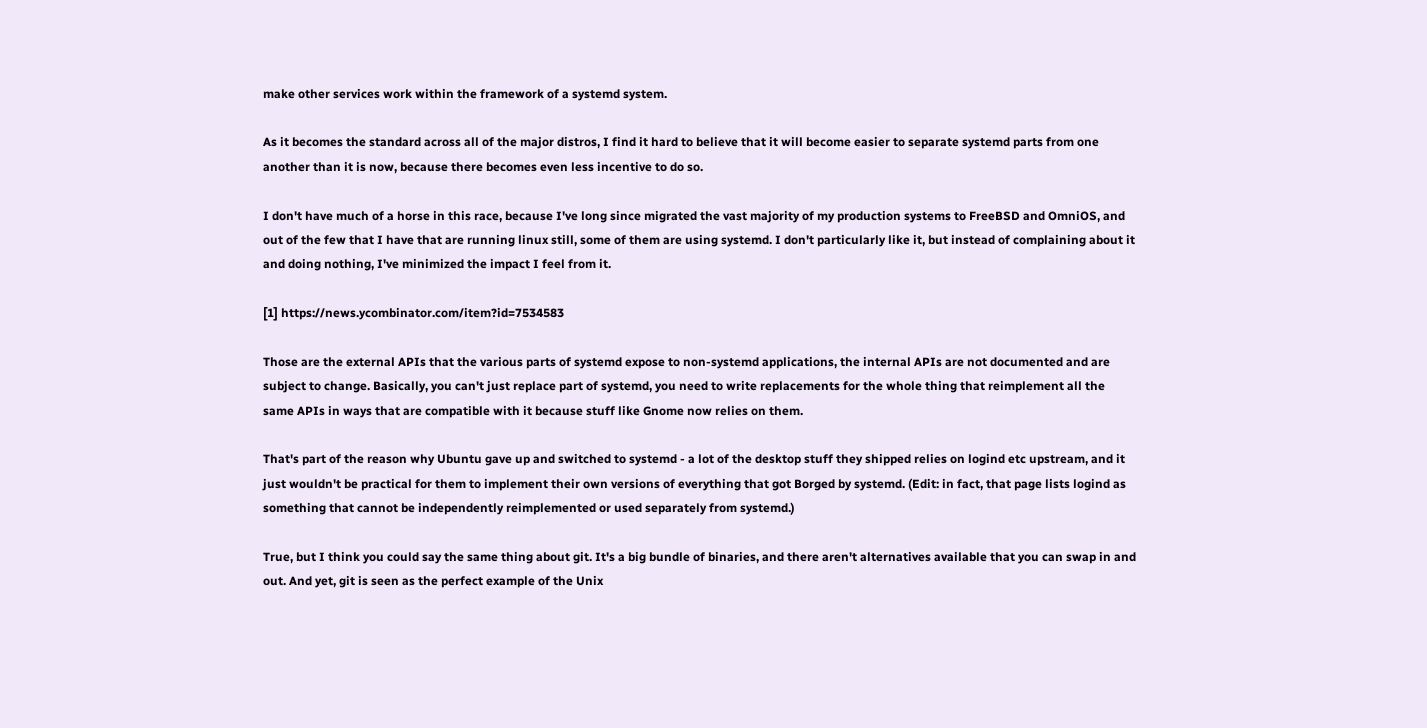make other services work within the framework of a systemd system.

As it becomes the standard across all of the major distros, I find it hard to believe that it will become easier to separate systemd parts from one another than it is now, because there becomes even less incentive to do so.

I don't have much of a horse in this race, because I've long since migrated the vast majority of my production systems to FreeBSD and OmniOS, and out of the few that I have that are running linux still, some of them are using systemd. I don't particularly like it, but instead of complaining about it and doing nothing, I've minimized the impact I feel from it.

[1] https://news.ycombinator.com/item?id=7534583

Those are the external APIs that the various parts of systemd expose to non-systemd applications, the internal APIs are not documented and are subject to change. Basically, you can't just replace part of systemd, you need to write replacements for the whole thing that reimplement all the same APIs in ways that are compatible with it because stuff like Gnome now relies on them.

That's part of the reason why Ubuntu gave up and switched to systemd - a lot of the desktop stuff they shipped relies on logind etc upstream, and it just wouldn't be practical for them to implement their own versions of everything that got Borged by systemd. (Edit: in fact, that page lists logind as something that cannot be independently reimplemented or used separately from systemd.)

True, but I think you could say the same thing about git. It's a big bundle of binaries, and there aren't alternatives available that you can swap in and out. And yet, git is seen as the perfect example of the Unix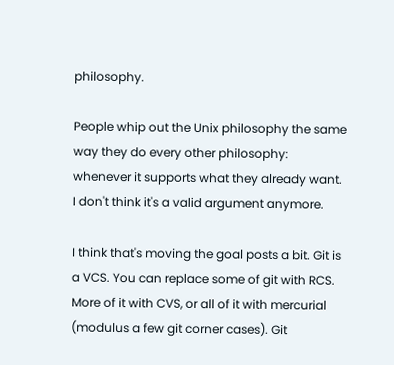philosophy.

People whip out the Unix philosophy the same way they do every other philosophy: whenever it supports what they already want. I don't think it's a valid argument anymore.

I think that's moving the goal posts a bit. Git is a VCS. You can replace some of git with RCS. More of it with CVS, or all of it with mercurial (modulus a few git corner cases). Git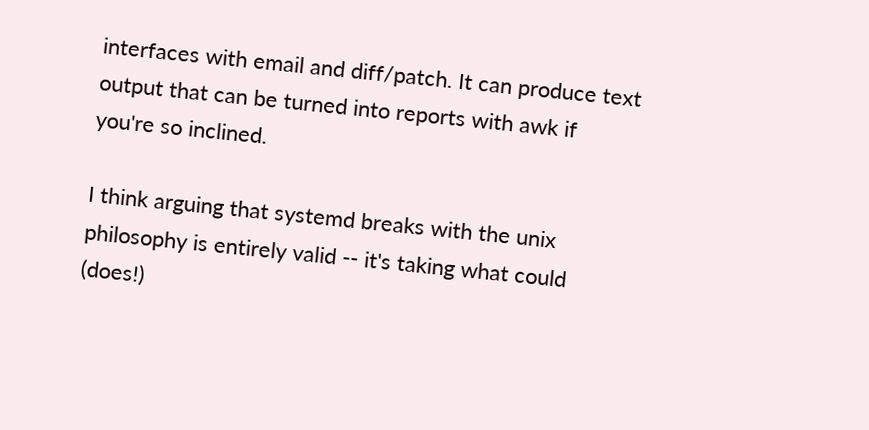interfaces with email and diff/patch. It can produce text output that can be turned into reports with awk if you're so inclined.

I think arguing that systemd breaks with the unix philosophy is entirely valid -- it's taking what could (does!)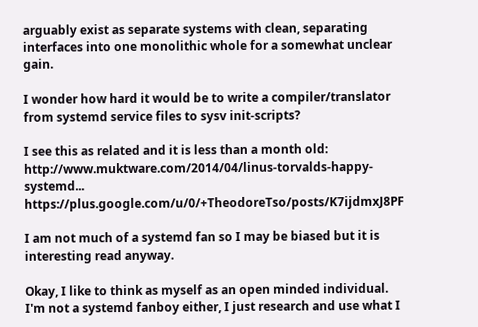arguably exist as separate systems with clean, separating interfaces into one monolithic whole for a somewhat unclear gain.

I wonder how hard it would be to write a compiler/translator from systemd service files to sysv init-scripts?

I see this as related and it is less than a month old: http://www.muktware.com/2014/04/linus-torvalds-happy-systemd... https://plus.google.com/u/0/+TheodoreTso/posts/K7ijdmxJ8PF

I am not much of a systemd fan so I may be biased but it is interesting read anyway.

Okay, I like to think as myself as an open minded individual. I'm not a systemd fanboy either, I just research and use what I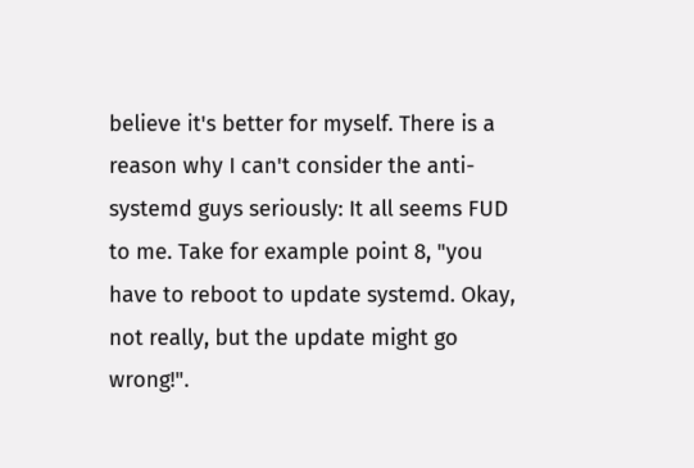believe it's better for myself. There is a reason why I can't consider the anti-systemd guys seriously: It all seems FUD to me. Take for example point 8, "you have to reboot to update systemd. Okay, not really, but the update might go wrong!".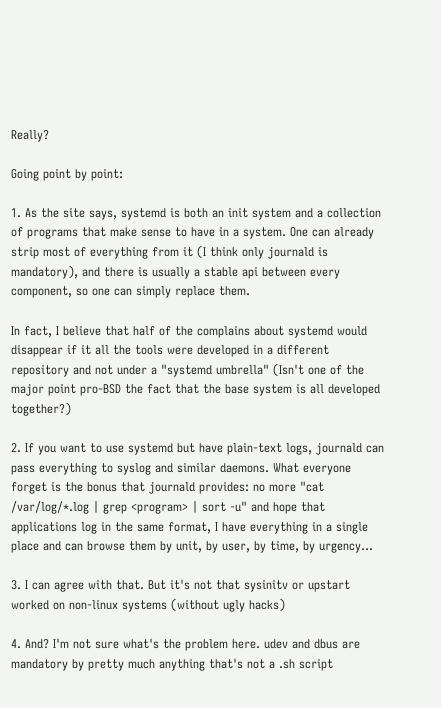Really?

Going point by point:

1. As the site says, systemd is both an init system and a collection of programs that make sense to have in a system. One can already strip most of everything from it (I think only journald is mandatory), and there is usually a stable api between every component, so one can simply replace them.

In fact, I believe that half of the complains about systemd would disappear if it all the tools were developed in a different repository and not under a "systemd umbrella" (Isn't one of the major point pro-BSD the fact that the base system is all developed together?)

2. If you want to use systemd but have plain-text logs, journald can pass everything to syslog and similar daemons. What everyone forget is the bonus that journald provides: no more "cat /var/log/*.log | grep <program> | sort -u" and hope that applications log in the same format, I have everything in a single place and can browse them by unit, by user, by time, by urgency...

3. I can agree with that. But it's not that sysinitv or upstart worked on non-linux systems (without ugly hacks)

4. And? I'm not sure what's the problem here. udev and dbus are mandatory by pretty much anything that's not a .sh script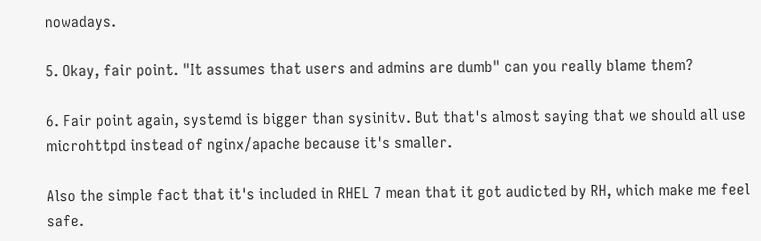nowadays.

5. Okay, fair point. "It assumes that users and admins are dumb" can you really blame them?

6. Fair point again, systemd is bigger than sysinitv. But that's almost saying that we should all use microhttpd instead of nginx/apache because it's smaller.

Also the simple fact that it's included in RHEL 7 mean that it got audicted by RH, which make me feel safe.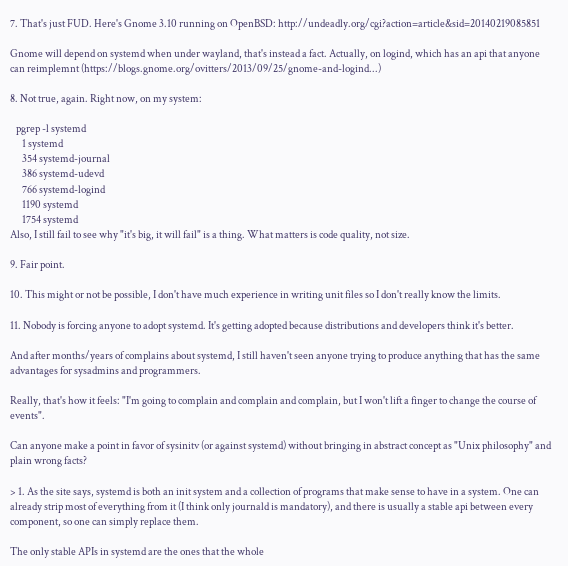7. That's just FUD. Here's Gnome 3.10 running on OpenBSD: http://undeadly.org/cgi?action=article&sid=20140219085851

Gnome will depend on systemd when under wayland, that's instead a fact. Actually, on logind, which has an api that anyone can reimplemnt (https://blogs.gnome.org/ovitters/2013/09/25/gnome-and-logind...)

8. Not true, again. Right now, on my system:

   pgrep -l systemd
      1 systemd
      354 systemd-journal
      386 systemd-udevd
      766 systemd-logind
      1190 systemd
      1754 systemd
Also, I still fail to see why "it's big, it will fail" is a thing. What matters is code quality, not size.

9. Fair point.

10. This might or not be possible, I don't have much experience in writing unit files so I don't really know the limits.

11. Nobody is forcing anyone to adopt systemd. It's getting adopted because distributions and developers think it's better.

And after months/years of complains about systemd, I still haven't seen anyone trying to produce anything that has the same advantages for sysadmins and programmers.

Really, that's how it feels: "I'm going to complain and complain and complain, but I won't lift a finger to change the course of events".

Can anyone make a point in favor of sysinitv (or against systemd) without bringing in abstract concept as "Unix philosophy" and plain wrong facts?

> 1. As the site says, systemd is both an init system and a collection of programs that make sense to have in a system. One can already strip most of everything from it (I think only journald is mandatory), and there is usually a stable api between every component, so one can simply replace them.

The only stable APIs in systemd are the ones that the whole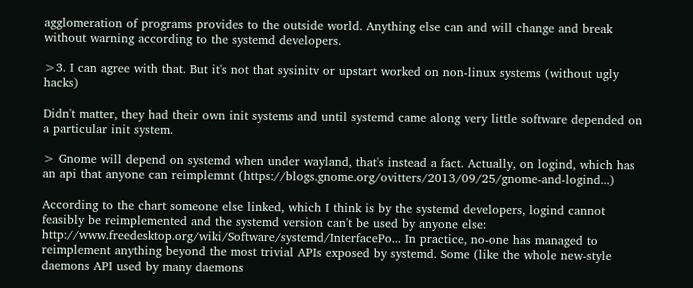agglomeration of programs provides to the outside world. Anything else can and will change and break without warning according to the systemd developers.

>3. I can agree with that. But it's not that sysinitv or upstart worked on non-linux systems (without ugly hacks)

Didn't matter, they had their own init systems and until systemd came along very little software depended on a particular init system.

> Gnome will depend on systemd when under wayland, that's instead a fact. Actually, on logind, which has an api that anyone can reimplemnt (https://blogs.gnome.org/ovitters/2013/09/25/gnome-and-logind...)

According to the chart someone else linked, which I think is by the systemd developers, logind cannot feasibly be reimplemented and the systemd version can't be used by anyone else: http://www.freedesktop.org/wiki/Software/systemd/InterfacePo... In practice, no-one has managed to reimplement anything beyond the most trivial APIs exposed by systemd. Some (like the whole new-style daemons API used by many daemons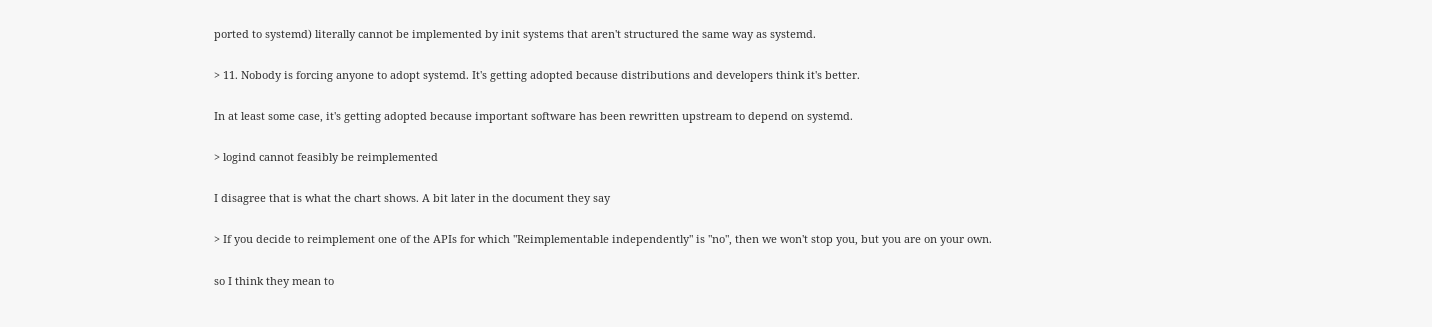ported to systemd) literally cannot be implemented by init systems that aren't structured the same way as systemd.

> 11. Nobody is forcing anyone to adopt systemd. It's getting adopted because distributions and developers think it's better.

In at least some case, it's getting adopted because important software has been rewritten upstream to depend on systemd.

> logind cannot feasibly be reimplemented

I disagree that is what the chart shows. A bit later in the document they say

> If you decide to reimplement one of the APIs for which "Reimplementable independently" is "no", then we won't stop you, but you are on your own.

so I think they mean to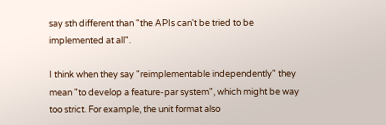say sth different than "the APIs can't be tried to be implemented at all".

I think when they say "reimplementable independently" they mean "to develop a feature-par system", which might be way too strict. For example, the unit format also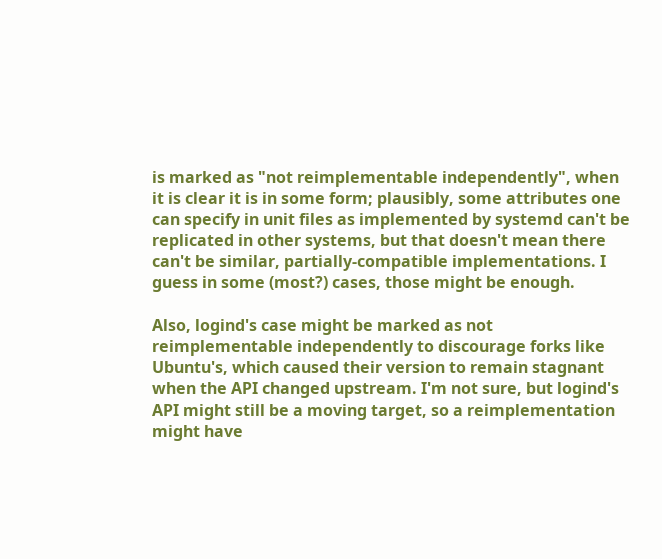is marked as "not reimplementable independently", when it is clear it is in some form; plausibly, some attributes one can specify in unit files as implemented by systemd can't be replicated in other systems, but that doesn't mean there can't be similar, partially-compatible implementations. I guess in some (most?) cases, those might be enough.

Also, logind's case might be marked as not reimplementable independently to discourage forks like Ubuntu's, which caused their version to remain stagnant when the API changed upstream. I'm not sure, but logind's API might still be a moving target, so a reimplementation might have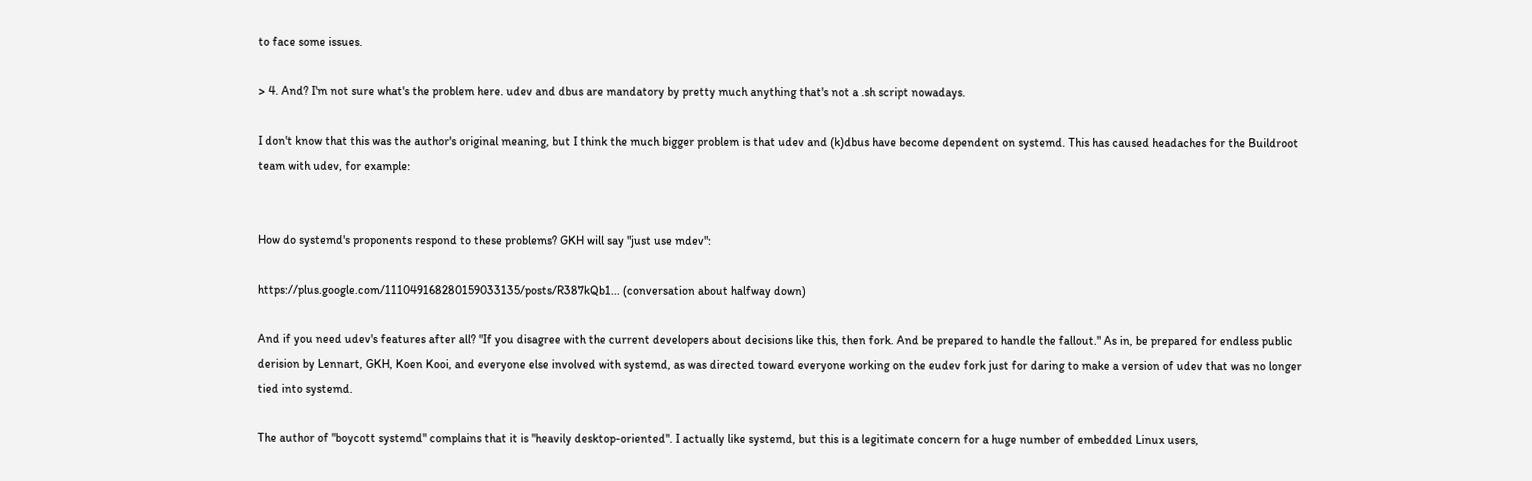to face some issues.

> 4. And? I'm not sure what's the problem here. udev and dbus are mandatory by pretty much anything that's not a .sh script nowadays.

I don't know that this was the author's original meaning, but I think the much bigger problem is that udev and (k)dbus have become dependent on systemd. This has caused headaches for the Buildroot team with udev, for example:


How do systemd's proponents respond to these problems? GKH will say "just use mdev":

https://plus.google.com/111049168280159033135/posts/R387kQb1... (conversation about halfway down)

And if you need udev's features after all? "If you disagree with the current developers about decisions like this, then fork. And be prepared to handle the fallout." As in, be prepared for endless public derision by Lennart, GKH, Koen Kooi, and everyone else involved with systemd, as was directed toward everyone working on the eudev fork just for daring to make a version of udev that was no longer tied into systemd.

The author of "boycott systemd" complains that it is "heavily desktop-oriented". I actually like systemd, but this is a legitimate concern for a huge number of embedded Linux users,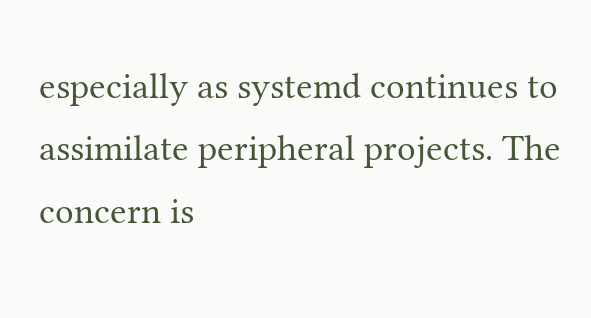especially as systemd continues to assimilate peripheral projects. The concern is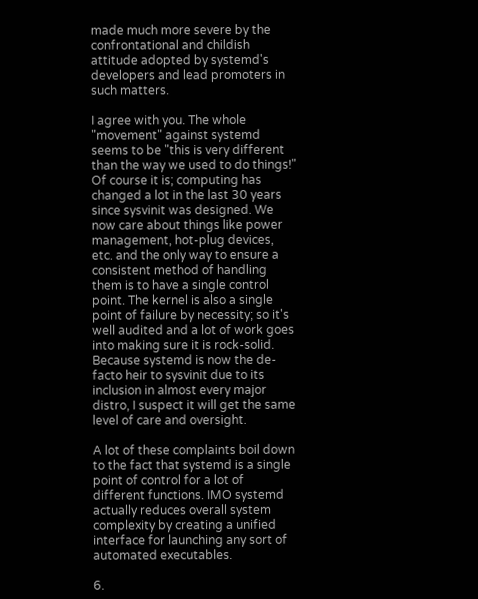made much more severe by the confrontational and childish attitude adopted by systemd's developers and lead promoters in such matters.

I agree with you. The whole "movement" against systemd seems to be "this is very different than the way we used to do things!" Of course it is; computing has changed a lot in the last 30 years since sysvinit was designed. We now care about things like power management, hot-plug devices, etc. and the only way to ensure a consistent method of handling them is to have a single control point. The kernel is also a single point of failure by necessity; so it's well audited and a lot of work goes into making sure it is rock-solid. Because systemd is now the de-facto heir to sysvinit due to its inclusion in almost every major distro, I suspect it will get the same level of care and oversight.

A lot of these complaints boil down to the fact that systemd is a single point of control for a lot of different functions. IMO systemd actually reduces overall system complexity by creating a unified interface for launching any sort of automated executables.

6.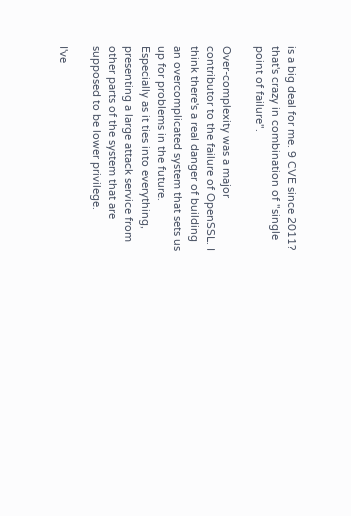is a big deal for me. 9 CVE since 2011? that's crazy in combination of "single point of failure".

Over-complexity was a major contributor to the failure of OpenSSL. I think there's a real danger of building an overcomplicated system that sets us up for problems in the future. Especially as it ties into everything, presenting a large attack service from other parts of the system that are supposed to be lower privilege.

I've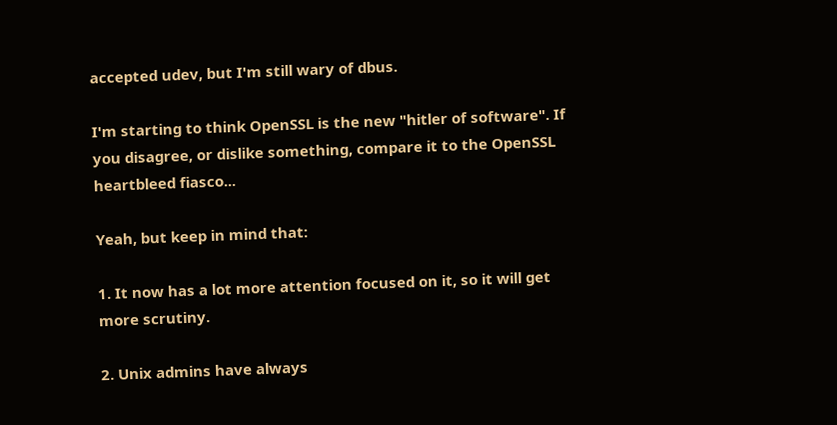accepted udev, but I'm still wary of dbus.

I'm starting to think OpenSSL is the new "hitler of software". If you disagree, or dislike something, compare it to the OpenSSL heartbleed fiasco...

Yeah, but keep in mind that:

1. It now has a lot more attention focused on it, so it will get more scrutiny.

2. Unix admins have always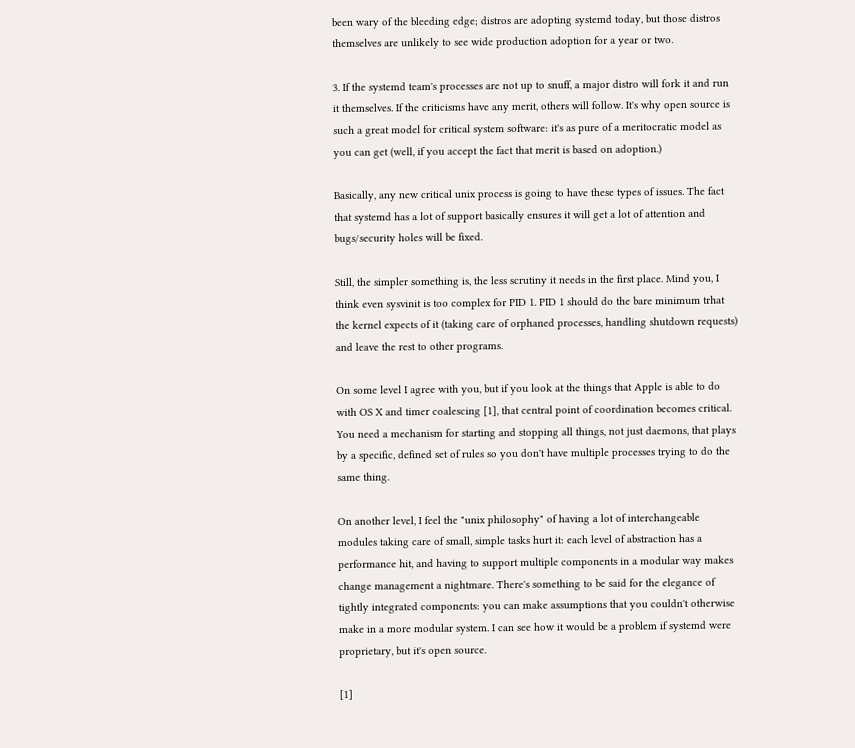been wary of the bleeding edge; distros are adopting systemd today, but those distros themselves are unlikely to see wide production adoption for a year or two.

3. If the systemd team's processes are not up to snuff, a major distro will fork it and run it themselves. If the criticisms have any merit, others will follow. It's why open source is such a great model for critical system software: it's as pure of a meritocratic model as you can get (well, if you accept the fact that merit is based on adoption.)

Basically, any new critical unix process is going to have these types of issues. The fact that systemd has a lot of support basically ensures it will get a lot of attention and bugs/security holes will be fixed.

Still, the simpler something is, the less scrutiny it needs in the first place. Mind you, I think even sysvinit is too complex for PID 1. PID 1 should do the bare minimum trhat the kernel expects of it (taking care of orphaned processes, handling shutdown requests) and leave the rest to other programs.

On some level I agree with you, but if you look at the things that Apple is able to do with OS X and timer coalescing [1], that central point of coordination becomes critical. You need a mechanism for starting and stopping all things, not just daemons, that plays by a specific, defined set of rules so you don't have multiple processes trying to do the same thing.

On another level, I feel the "unix philosophy" of having a lot of interchangeable modules taking care of small, simple tasks hurt it: each level of abstraction has a performance hit, and having to support multiple components in a modular way makes change management a nightmare. There's something to be said for the elegance of tightly integrated components: you can make assumptions that you couldn't otherwise make in a more modular system. I can see how it would be a problem if systemd were proprietary, but it's open source.

[1]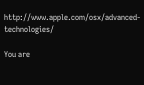http://www.apple.com/osx/advanced-technologies/

You are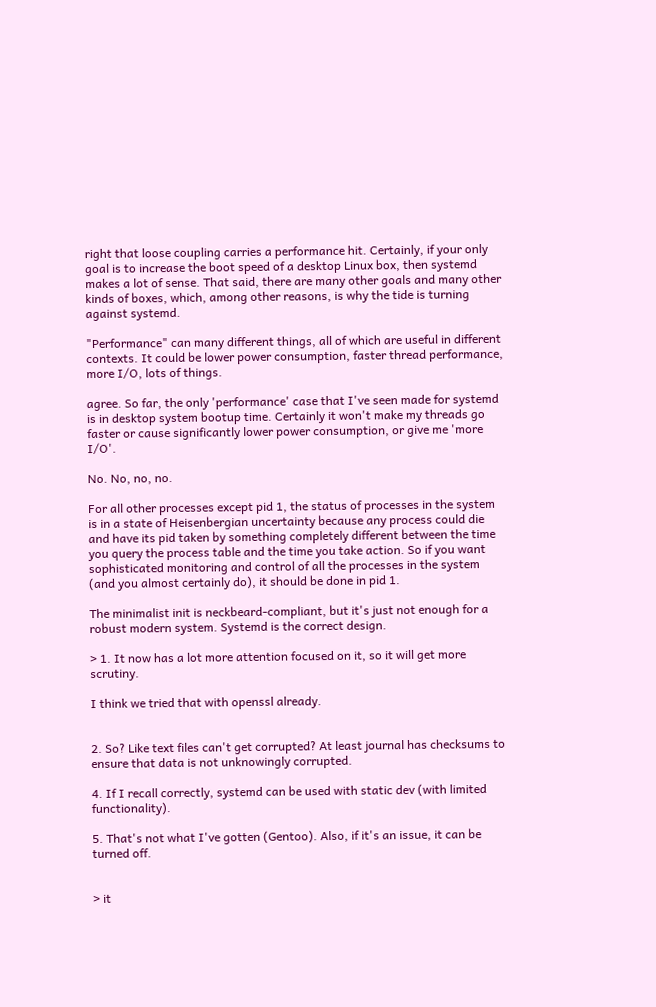right that loose coupling carries a performance hit. Certainly, if your only goal is to increase the boot speed of a desktop Linux box, then systemd makes a lot of sense. That said, there are many other goals and many other kinds of boxes, which, among other reasons, is why the tide is turning against systemd.

"Performance" can many different things, all of which are useful in different contexts. It could be lower power consumption, faster thread performance, more I/O, lots of things.

agree. So far, the only 'performance' case that I've seen made for systemd is in desktop system bootup time. Certainly it won't make my threads go faster or cause significantly lower power consumption, or give me 'more I/O'.

No. No, no, no.

For all other processes except pid 1, the status of processes in the system is in a state of Heisenbergian uncertainty because any process could die and have its pid taken by something completely different between the time you query the process table and the time you take action. So if you want sophisticated monitoring and control of all the processes in the system (and you almost certainly do), it should be done in pid 1.

The minimalist init is neckbeard-compliant, but it's just not enough for a robust modern system. Systemd is the correct design.

> 1. It now has a lot more attention focused on it, so it will get more scrutiny.

I think we tried that with openssl already.


2. So? Like text files can't get corrupted? At least journal has checksums to ensure that data is not unknowingly corrupted.

4. If I recall correctly, systemd can be used with static dev (with limited functionality).

5. That's not what I've gotten (Gentoo). Also, if it's an issue, it can be turned off.


> it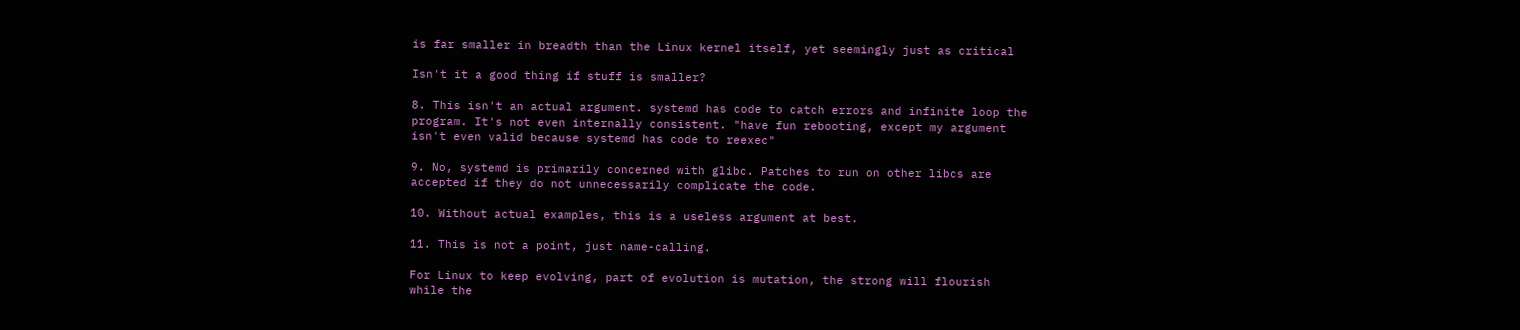is far smaller in breadth than the Linux kernel itself, yet seemingly just as critical

Isn't it a good thing if stuff is smaller?

8. This isn't an actual argument. systemd has code to catch errors and infinite loop the program. It's not even internally consistent. "have fun rebooting, except my argument isn't even valid because systemd has code to reexec"

9. No, systemd is primarily concerned with glibc. Patches to run on other libcs are accepted if they do not unnecessarily complicate the code.

10. Without actual examples, this is a useless argument at best.

11. This is not a point, just name-calling.

For Linux to keep evolving, part of evolution is mutation, the strong will flourish while the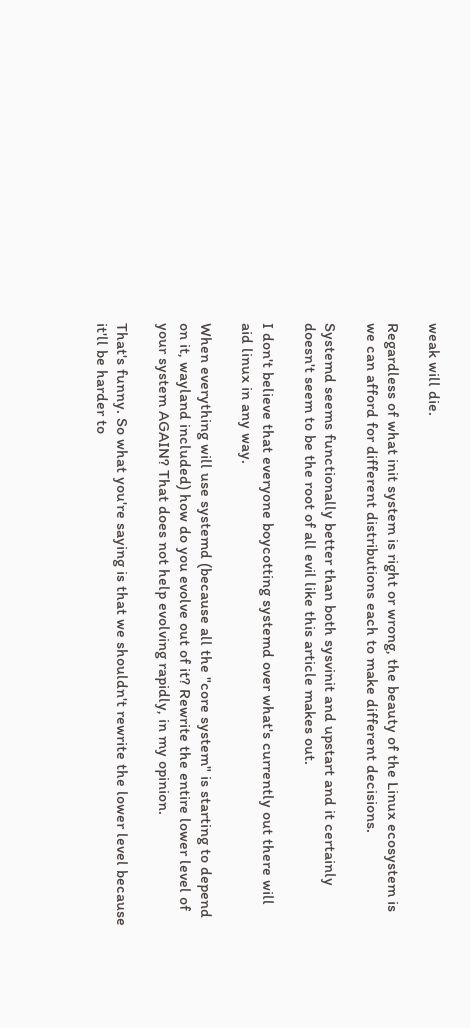weak will die.

Regardless of what init system is right or wrong, the beauty of the Linux ecosystem is we can afford for different distributions each to make different decisions.

Systemd seems functionally better than both sysvinit and upstart and it certainly doesn't seem to be the root of all evil like this article makes out.

I don't believe that everyone boycotting systemd over what's currently out there will aid linux in any way.

When everything will use systemd (because all the "core system" is starting to depend on it, wayland included) how do you evolve out of it? Rewrite the entire lower level of your system AGAIN? That does not help evolving rapidly, in my opinion.

That's funny. So what you're saying is that we shouldn't rewrite the lower level because it'll be harder to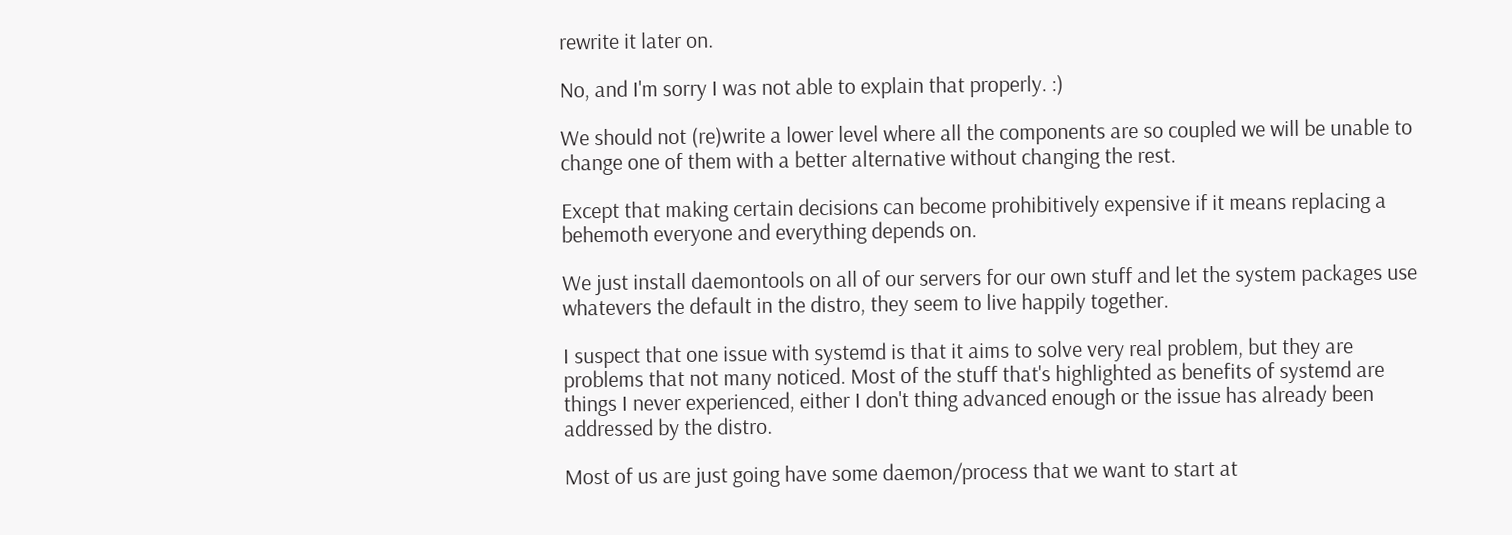rewrite it later on.

No, and I'm sorry I was not able to explain that properly. :)

We should not (re)write a lower level where all the components are so coupled we will be unable to change one of them with a better alternative without changing the rest.

Except that making certain decisions can become prohibitively expensive if it means replacing a behemoth everyone and everything depends on.

We just install daemontools on all of our servers for our own stuff and let the system packages use whatevers the default in the distro, they seem to live happily together.

I suspect that one issue with systemd is that it aims to solve very real problem, but they are problems that not many noticed. Most of the stuff that's highlighted as benefits of systemd are things I never experienced, either I don't thing advanced enough or the issue has already been addressed by the distro.

Most of us are just going have some daemon/process that we want to start at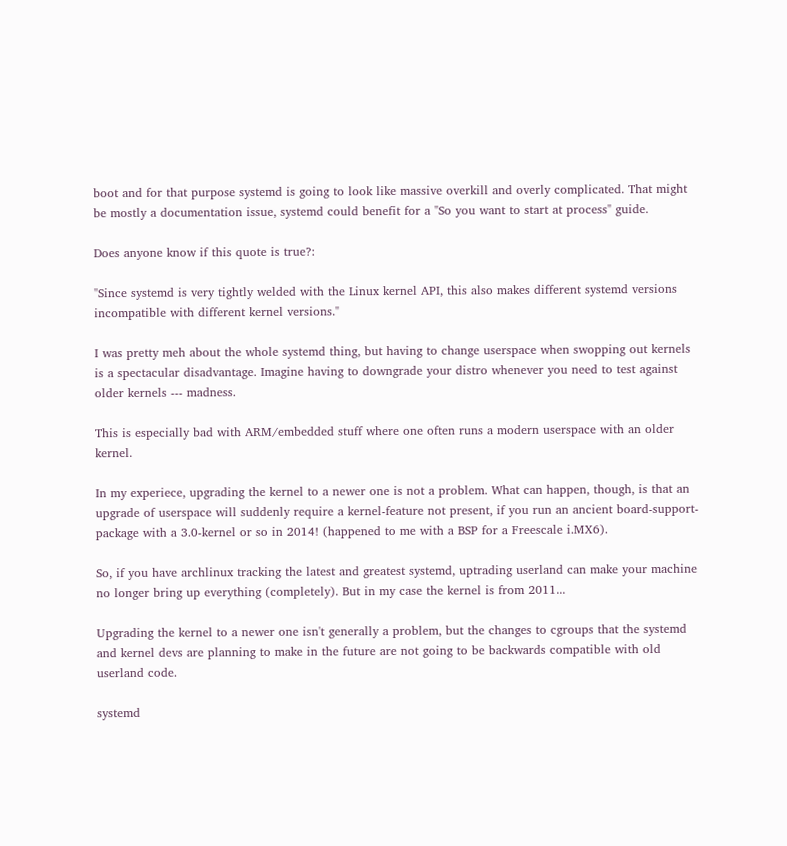boot and for that purpose systemd is going to look like massive overkill and overly complicated. That might be mostly a documentation issue, systemd could benefit for a "So you want to start at process" guide.

Does anyone know if this quote is true?:

"Since systemd is very tightly welded with the Linux kernel API, this also makes different systemd versions incompatible with different kernel versions."

I was pretty meh about the whole systemd thing, but having to change userspace when swopping out kernels is a spectacular disadvantage. Imagine having to downgrade your distro whenever you need to test against older kernels --- madness.

This is especially bad with ARM/embedded stuff where one often runs a modern userspace with an older kernel.

In my experiece, upgrading the kernel to a newer one is not a problem. What can happen, though, is that an upgrade of userspace will suddenly require a kernel-feature not present, if you run an ancient board-support-package with a 3.0-kernel or so in 2014! (happened to me with a BSP for a Freescale i.MX6).

So, if you have archlinux tracking the latest and greatest systemd, uptrading userland can make your machine no longer bring up everything (completely). But in my case the kernel is from 2011...

Upgrading the kernel to a newer one isn't generally a problem, but the changes to cgroups that the systemd and kernel devs are planning to make in the future are not going to be backwards compatible with old userland code.

systemd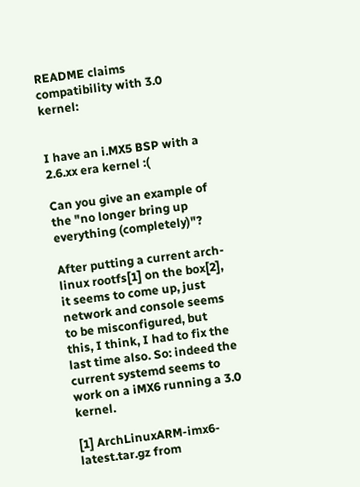README claims compatibility with 3.0 kernel:


I have an i.MX5 BSP with a 2.6.xx era kernel :(

Can you give an example of the "no longer bring up everything (completely)"?

After putting a current arch-linux rootfs[1] on the box[2], it seems to come up, just network and console seems to be misconfigured, but this, I think, I had to fix the last time also. So: indeed the current systemd seems to work on a iMX6 running a 3.0 kernel.

[1] ArchLinuxARM-imx6-latest.tar.gz from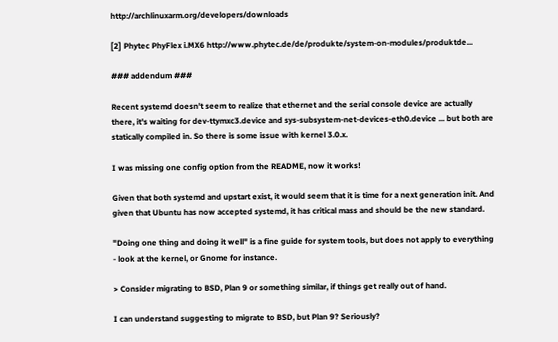http://archlinuxarm.org/developers/downloads

[2] Phytec PhyFlex i.MX6 http://www.phytec.de/de/produkte/system-on-modules/produktde...

### addendum ###

Recent systemd doesn't seem to realize that ethernet and the serial console device are actually there, it's waiting for dev-ttymxc3.device and sys-subsystem-net-devices-eth0.device ... but both are statically compiled in. So there is some issue with kernel 3.0.x.

I was missing one config option from the README, now it works!

Given that both systemd and upstart exist, it would seem that it is time for a next generation init. And given that Ubuntu has now accepted systemd, it has critical mass and should be the new standard.

"Doing one thing and doing it well" is a fine guide for system tools, but does not apply to everything - look at the kernel, or Gnome for instance.

> Consider migrating to BSD, Plan 9 or something similar, if things get really out of hand.

I can understand suggesting to migrate to BSD, but Plan 9? Seriously?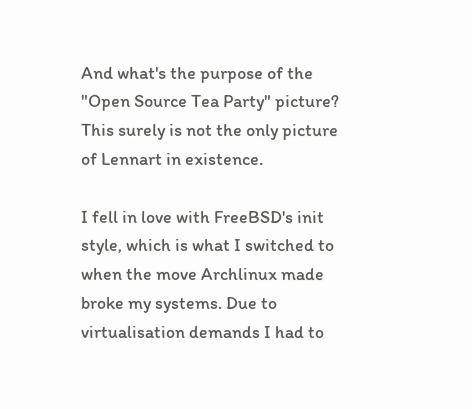And what's the purpose of the "Open Source Tea Party" picture? This surely is not the only picture of Lennart in existence.

I fell in love with FreeBSD's init style, which is what I switched to when the move Archlinux made broke my systems. Due to virtualisation demands I had to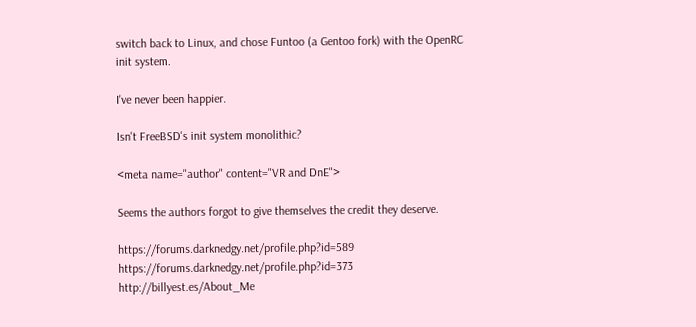switch back to Linux, and chose Funtoo (a Gentoo fork) with the OpenRC init system.

I've never been happier.

Isn't FreeBSD's init system monolithic?

<meta name="author" content="VR and DnE">

Seems the authors forgot to give themselves the credit they deserve.

https://forums.darknedgy.net/profile.php?id=589 https://forums.darknedgy.net/profile.php?id=373 http://billyest.es/About_Me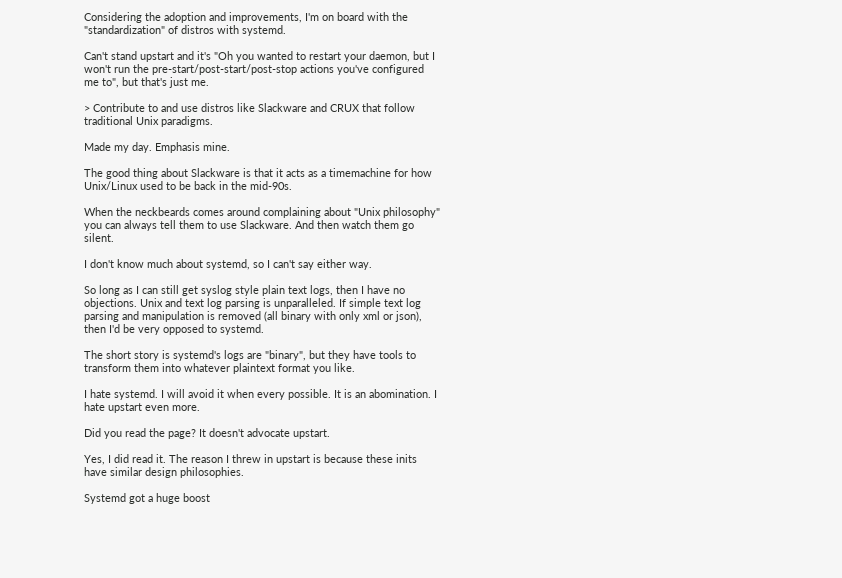Considering the adoption and improvements, I'm on board with the "standardization" of distros with systemd.

Can't stand upstart and it's "Oh you wanted to restart your daemon, but I won't run the pre-start/post-start/post-stop actions you've configured me to", but that's just me.

> Contribute to and use distros like Slackware and CRUX that follow traditional Unix paradigms.

Made my day. Emphasis mine.

The good thing about Slackware is that it acts as a timemachine for how Unix/Linux used to be back in the mid-90s.

When the neckbeards comes around complaining about "Unix philosophy" you can always tell them to use Slackware. And then watch them go silent.

I don't know much about systemd, so I can't say either way.

So long as I can still get syslog style plain text logs, then I have no objections. Unix and text log parsing is unparalleled. If simple text log parsing and manipulation is removed (all binary with only xml or json), then I'd be very opposed to systemd.

The short story is systemd's logs are "binary", but they have tools to transform them into whatever plaintext format you like.

I hate systemd. I will avoid it when every possible. It is an abomination. I hate upstart even more.

Did you read the page? It doesn't advocate upstart.

Yes, I did read it. The reason I threw in upstart is because these inits have similar design philosophies.

Systemd got a huge boost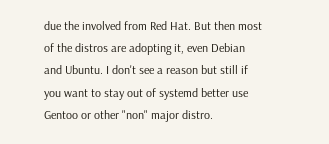due the involved from Red Hat. But then most of the distros are adopting it, even Debian and Ubuntu. I don't see a reason but still if you want to stay out of systemd better use Gentoo or other "non" major distro.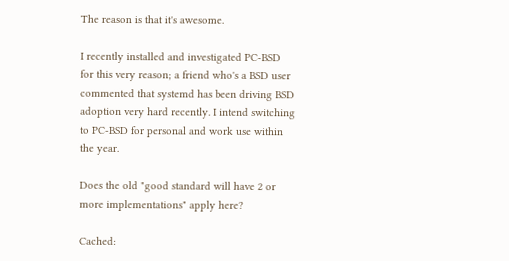The reason is that it's awesome.

I recently installed and investigated PC-BSD for this very reason; a friend who's a BSD user commented that systemd has been driving BSD adoption very hard recently. I intend switching to PC-BSD for personal and work use within the year.

Does the old "good standard will have 2 or more implementations" apply here?

Cached: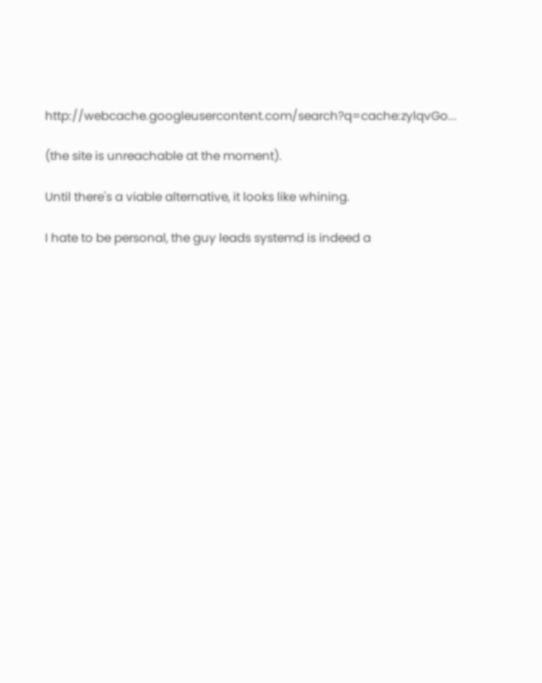http://webcache.googleusercontent.com/search?q=cache:zylqvGo...

(the site is unreachable at the moment).

Until there's a viable alternative, it looks like whining.

I hate to be personal, the guy leads systemd is indeed a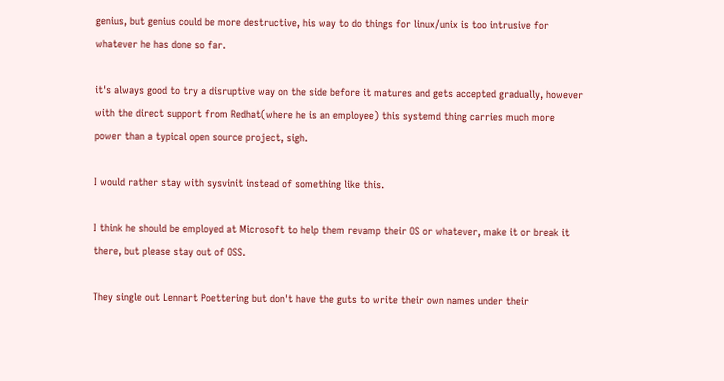genius, but genius could be more destructive, his way to do things for linux/unix is too intrusive for whatever he has done so far.

it's always good to try a disruptive way on the side before it matures and gets accepted gradually, however with the direct support from Redhat(where he is an employee) this systemd thing carries much more power than a typical open source project, sigh.

I would rather stay with sysvinit instead of something like this.

I think he should be employed at Microsoft to help them revamp their OS or whatever, make it or break it there, but please stay out of OSS.

They single out Lennart Poettering but don't have the guts to write their own names under their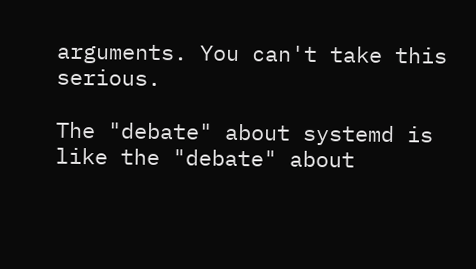arguments. You can't take this serious.

The "debate" about systemd is like the "debate" about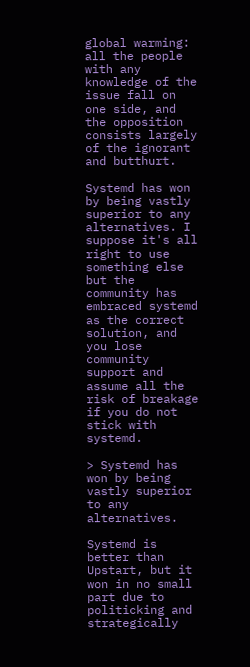global warming: all the people with any knowledge of the issue fall on one side, and the opposition consists largely of the ignorant and butthurt.

Systemd has won by being vastly superior to any alternatives. I suppose it's all right to use something else but the community has embraced systemd as the correct solution, and you lose community support and assume all the risk of breakage if you do not stick with systemd.

> Systemd has won by being vastly superior to any alternatives.

Systemd is better than Upstart, but it won in no small part due to politicking and strategically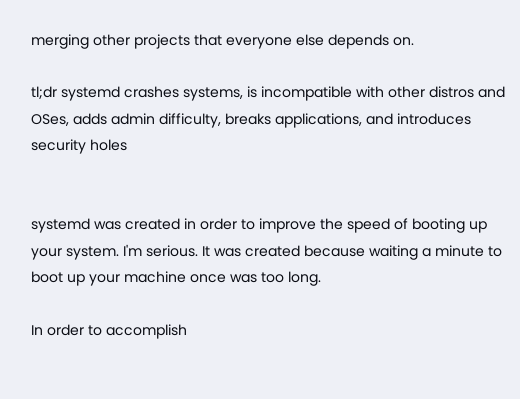merging other projects that everyone else depends on.

tl;dr systemd crashes systems, is incompatible with other distros and OSes, adds admin difficulty, breaks applications, and introduces security holes


systemd was created in order to improve the speed of booting up your system. I'm serious. It was created because waiting a minute to boot up your machine once was too long.

In order to accomplish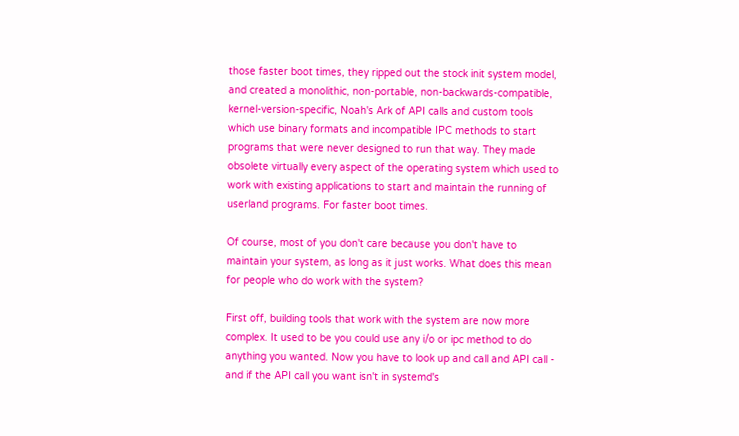those faster boot times, they ripped out the stock init system model, and created a monolithic, non-portable, non-backwards-compatible, kernel-version-specific, Noah's Ark of API calls and custom tools which use binary formats and incompatible IPC methods to start programs that were never designed to run that way. They made obsolete virtually every aspect of the operating system which used to work with existing applications to start and maintain the running of userland programs. For faster boot times.

Of course, most of you don't care because you don't have to maintain your system, as long as it just works. What does this mean for people who do work with the system?

First off, building tools that work with the system are now more complex. It used to be you could use any i/o or ipc method to do anything you wanted. Now you have to look up and call and API call - and if the API call you want isn't in systemd's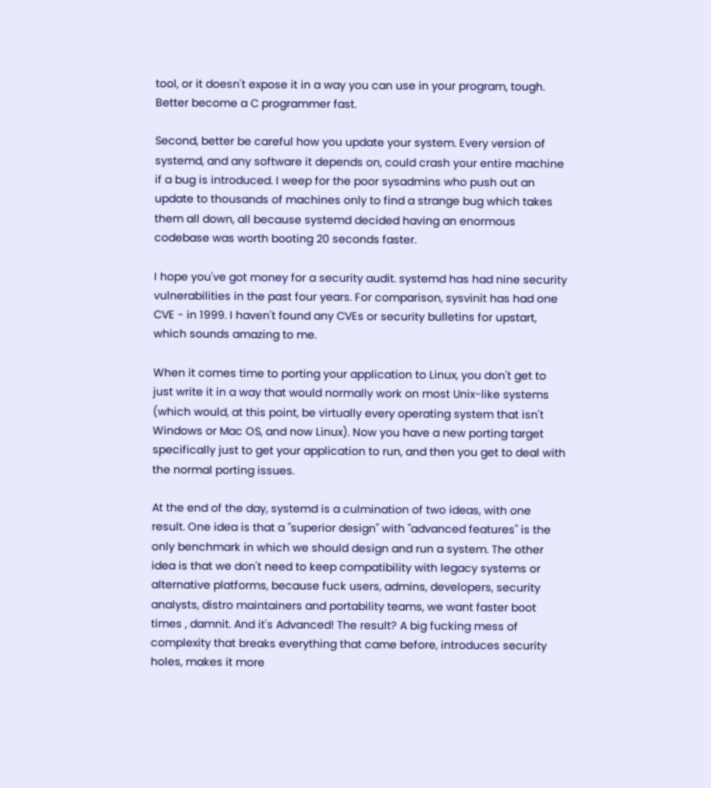tool, or it doesn't expose it in a way you can use in your program, tough. Better become a C programmer fast.

Second, better be careful how you update your system. Every version of systemd, and any software it depends on, could crash your entire machine if a bug is introduced. I weep for the poor sysadmins who push out an update to thousands of machines only to find a strange bug which takes them all down, all because systemd decided having an enormous codebase was worth booting 20 seconds faster.

I hope you've got money for a security audit. systemd has had nine security vulnerabilities in the past four years. For comparison, sysvinit has had one CVE - in 1999. I haven't found any CVEs or security bulletins for upstart, which sounds amazing to me.

When it comes time to porting your application to Linux, you don't get to just write it in a way that would normally work on most Unix-like systems (which would, at this point, be virtually every operating system that isn't Windows or Mac OS, and now Linux). Now you have a new porting target specifically just to get your application to run, and then you get to deal with the normal porting issues.

At the end of the day, systemd is a culmination of two ideas, with one result. One idea is that a "superior design" with "advanced features" is the only benchmark in which we should design and run a system. The other idea is that we don't need to keep compatibility with legacy systems or alternative platforms, because fuck users, admins, developers, security analysts, distro maintainers and portability teams, we want faster boot times , damnit. And it's Advanced! The result? A big fucking mess of complexity that breaks everything that came before, introduces security holes, makes it more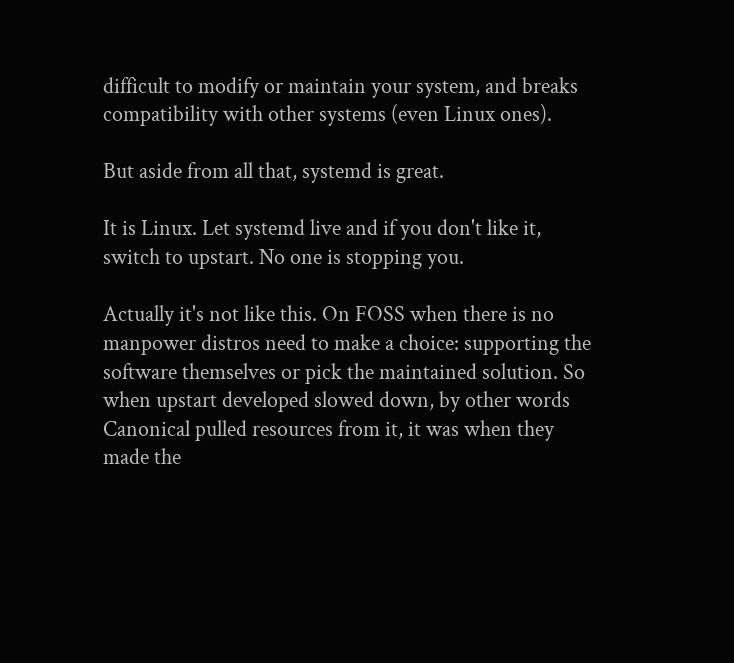difficult to modify or maintain your system, and breaks compatibility with other systems (even Linux ones).

But aside from all that, systemd is great.

It is Linux. Let systemd live and if you don't like it, switch to upstart. No one is stopping you.

Actually it's not like this. On FOSS when there is no manpower distros need to make a choice: supporting the software themselves or pick the maintained solution. So when upstart developed slowed down, by other words Canonical pulled resources from it, it was when they made the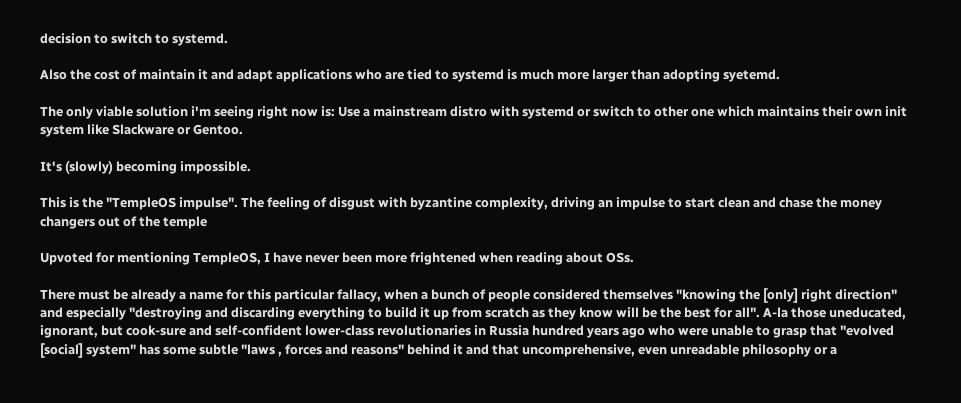decision to switch to systemd.

Also the cost of maintain it and adapt applications who are tied to systemd is much more larger than adopting syetemd.

The only viable solution i'm seeing right now is: Use a mainstream distro with systemd or switch to other one which maintains their own init system like Slackware or Gentoo.

It's (slowly) becoming impossible.

This is the "TempleOS impulse". The feeling of disgust with byzantine complexity, driving an impulse to start clean and chase the money changers out of the temple

Upvoted for mentioning TempleOS, I have never been more frightened when reading about OSs.

There must be already a name for this particular fallacy, when a bunch of people considered themselves "knowing the [only] right direction" and especially "destroying and discarding everything to build it up from scratch as they know will be the best for all". A-la those uneducated, ignorant, but cook-sure and self-confident lower-class revolutionaries in Russia hundred years ago who were unable to grasp that "evolved [social] system" has some subtle "laws , forces and reasons" behind it and that uncomprehensive, even unreadable philosophy or a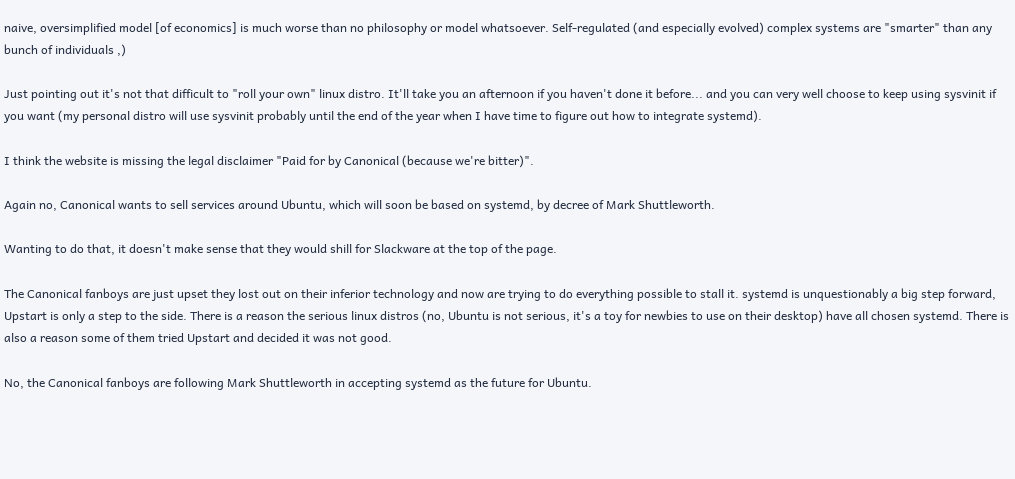naive, oversimplified model [of economics] is much worse than no philosophy or model whatsoever. Self-regulated (and especially evolved) complex systems are "smarter" than any bunch of individuals ,)

Just pointing out it's not that difficult to "roll your own" linux distro. It'll take you an afternoon if you haven't done it before... and you can very well choose to keep using sysvinit if you want (my personal distro will use sysvinit probably until the end of the year when I have time to figure out how to integrate systemd).

I think the website is missing the legal disclaimer "Paid for by Canonical (because we're bitter)".

Again no, Canonical wants to sell services around Ubuntu, which will soon be based on systemd, by decree of Mark Shuttleworth.

Wanting to do that, it doesn't make sense that they would shill for Slackware at the top of the page.

The Canonical fanboys are just upset they lost out on their inferior technology and now are trying to do everything possible to stall it. systemd is unquestionably a big step forward, Upstart is only a step to the side. There is a reason the serious linux distros (no, Ubuntu is not serious, it's a toy for newbies to use on their desktop) have all chosen systemd. There is also a reason some of them tried Upstart and decided it was not good.

No, the Canonical fanboys are following Mark Shuttleworth in accepting systemd as the future for Ubuntu.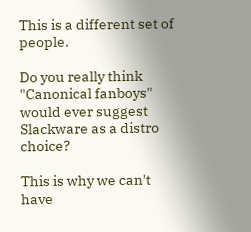This is a different set of people.

Do you really think "Canonical fanboys" would ever suggest Slackware as a distro choice?

This is why we can't have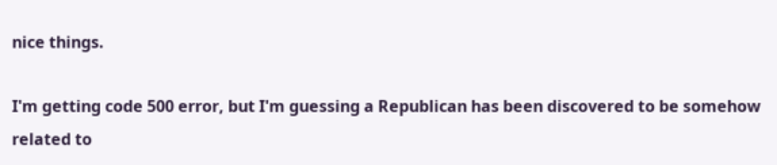nice things.

I'm getting code 500 error, but I'm guessing a Republican has been discovered to be somehow related to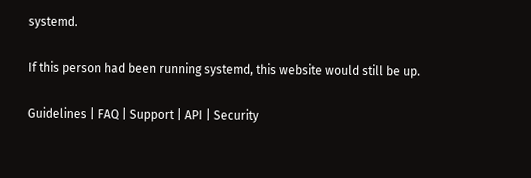systemd.

If this person had been running systemd, this website would still be up.

Guidelines | FAQ | Support | API | Security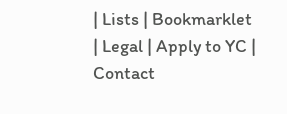| Lists | Bookmarklet | Legal | Apply to YC | Contact